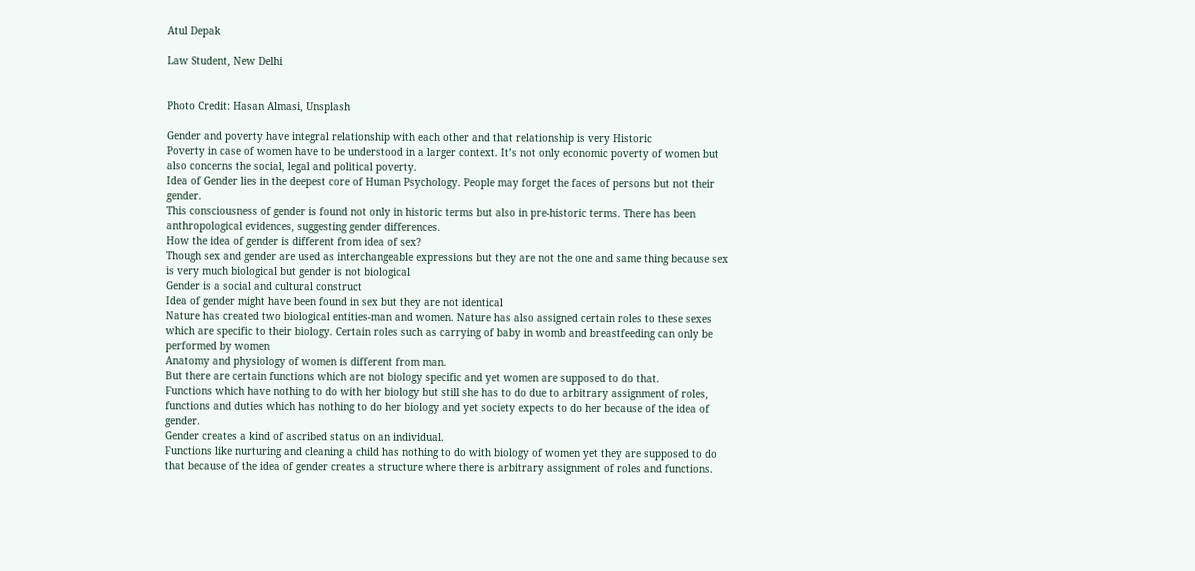Atul Depak

Law Student, New Delhi


Photo Credit: Hasan Almasi, Unsplash

Gender and poverty have integral relationship with each other and that relationship is very Historic
Poverty in case of women have to be understood in a larger context. It’s not only economic poverty of women but also concerns the social, legal and political poverty.
Idea of Gender lies in the deepest core of Human Psychology. People may forget the faces of persons but not their gender.
This consciousness of gender is found not only in historic terms but also in pre-historic terms. There has been anthropological evidences, suggesting gender differences.
How the idea of gender is different from idea of sex?
Though sex and gender are used as interchangeable expressions but they are not the one and same thing because sex is very much biological but gender is not biological
Gender is a social and cultural construct
Idea of gender might have been found in sex but they are not identical
Nature has created two biological entities-man and women. Nature has also assigned certain roles to these sexes which are specific to their biology. Certain roles such as carrying of baby in womb and breastfeeding can only be performed by women
Anatomy and physiology of women is different from man.
But there are certain functions which are not biology specific and yet women are supposed to do that.
Functions which have nothing to do with her biology but still she has to do due to arbitrary assignment of roles, functions and duties which has nothing to do her biology and yet society expects to do her because of the idea of gender.
Gender creates a kind of ascribed status on an individual.
Functions like nurturing and cleaning a child has nothing to do with biology of women yet they are supposed to do that because of the idea of gender creates a structure where there is arbitrary assignment of roles and functions.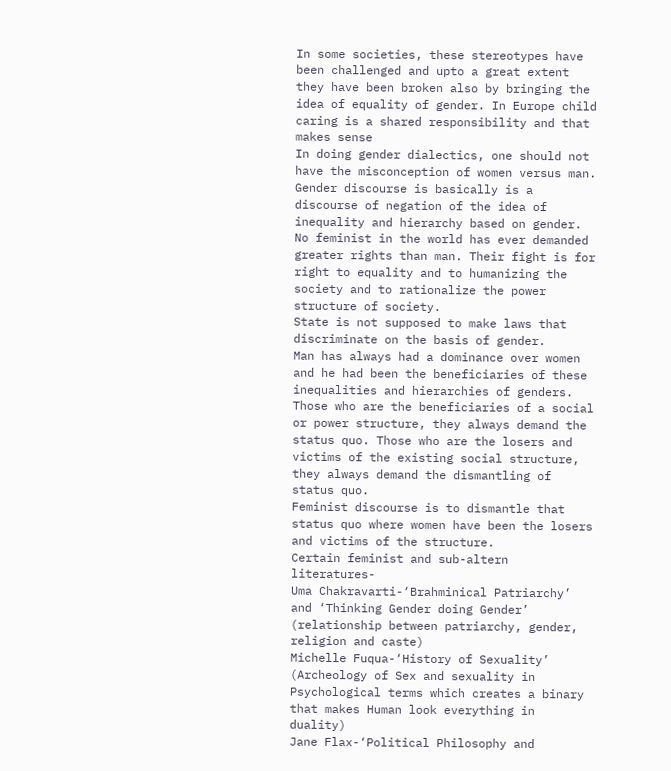In some societies, these stereotypes have been challenged and upto a great extent they have been broken also by bringing the idea of equality of gender. In Europe child caring is a shared responsibility and that makes sense
In doing gender dialectics, one should not have the misconception of women versus man.
Gender discourse is basically is a discourse of negation of the idea of inequality and hierarchy based on gender.
No feminist in the world has ever demanded greater rights than man. Their fight is for right to equality and to humanizing the society and to rationalize the power structure of society.
State is not supposed to make laws that discriminate on the basis of gender.
Man has always had a dominance over women and he had been the beneficiaries of these inequalities and hierarchies of genders.
Those who are the beneficiaries of a social or power structure, they always demand the status quo. Those who are the losers and victims of the existing social structure, they always demand the dismantling of status quo.
Feminist discourse is to dismantle that status quo where women have been the losers and victims of the structure.
Certain feminist and sub-altern literatures-
Uma Chakravarti-‘Brahminical Patriarchy’ and ‘Thinking Gender doing Gender’ (relationship between patriarchy, gender, religion and caste)
Michelle Fuqua-‘History of Sexuality’ (Archeology of Sex and sexuality in Psychological terms which creates a binary that makes Human look everything in duality)
Jane Flax-‘Political Philosophy and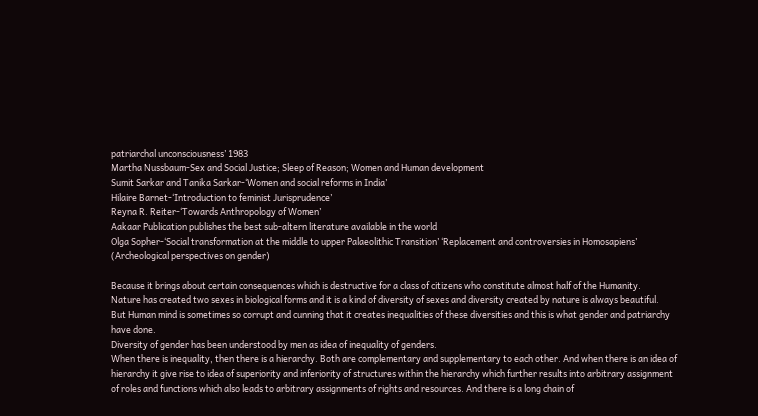patriarchal unconsciousness’ 1983
Martha Nussbaum-Sex and Social Justice; Sleep of Reason; Women and Human development
Sumit Sarkar and Tanika Sarkar-‘Women and social reforms in India’
Hilaire Barnet-‘Introduction to feminist Jurisprudence’
Reyna R. Reiter-‘Towards Anthropology of Women’
Aakaar Publication publishes the best sub-altern literature available in the world
Olga Sopher-‘Social transformation at the middle to upper Palaeolithic Transition’ ‘Replacement and controversies in Homosapiens’ (Archeological perspectives on gender)

Because it brings about certain consequences which is destructive for a class of citizens who constitute almost half of the Humanity.
Nature has created two sexes in biological forms and it is a kind of diversity of sexes and diversity created by nature is always beautiful.
But Human mind is sometimes so corrupt and cunning that it creates inequalities of these diversities and this is what gender and patriarchy have done.
Diversity of gender has been understood by men as idea of inequality of genders.
When there is inequality, then there is a hierarchy. Both are complementary and supplementary to each other. And when there is an idea of hierarchy it give rise to idea of superiority and inferiority of structures within the hierarchy which further results into arbitrary assignment of roles and functions which also leads to arbitrary assignments of rights and resources. And there is a long chain of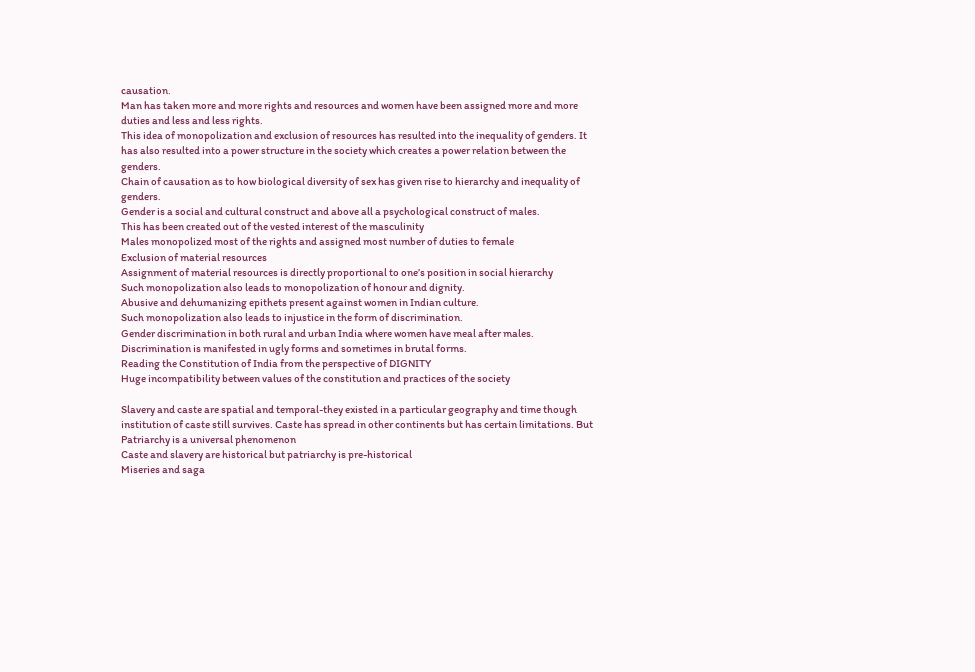causation.
Man has taken more and more rights and resources and women have been assigned more and more duties and less and less rights.
This idea of monopolization and exclusion of resources has resulted into the inequality of genders. It has also resulted into a power structure in the society which creates a power relation between the genders.
Chain of causation as to how biological diversity of sex has given rise to hierarchy and inequality of genders.
Gender is a social and cultural construct and above all a psychological construct of males.
This has been created out of the vested interest of the masculinity
Males monopolized most of the rights and assigned most number of duties to female
Exclusion of material resources
Assignment of material resources is directly proportional to one’s position in social hierarchy
Such monopolization also leads to monopolization of honour and dignity.
Abusive and dehumanizing epithets present against women in Indian culture.
Such monopolization also leads to injustice in the form of discrimination.
Gender discrimination in both rural and urban India where women have meal after males.
Discrimination is manifested in ugly forms and sometimes in brutal forms.
Reading the Constitution of India from the perspective of DIGNITY
Huge incompatibility between values of the constitution and practices of the society

Slavery and caste are spatial and temporal-they existed in a particular geography and time though institution of caste still survives. Caste has spread in other continents but has certain limitations. But Patriarchy is a universal phenomenon
Caste and slavery are historical but patriarchy is pre-historical
Miseries and saga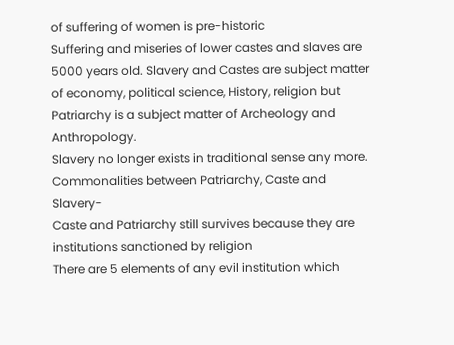of suffering of women is pre-historic
Suffering and miseries of lower castes and slaves are 5000 years old. Slavery and Castes are subject matter of economy, political science, History, religion but Patriarchy is a subject matter of Archeology and Anthropology.
Slavery no longer exists in traditional sense any more.
Commonalities between Patriarchy, Caste and Slavery-
Caste and Patriarchy still survives because they are institutions sanctioned by religion
There are 5 elements of any evil institution which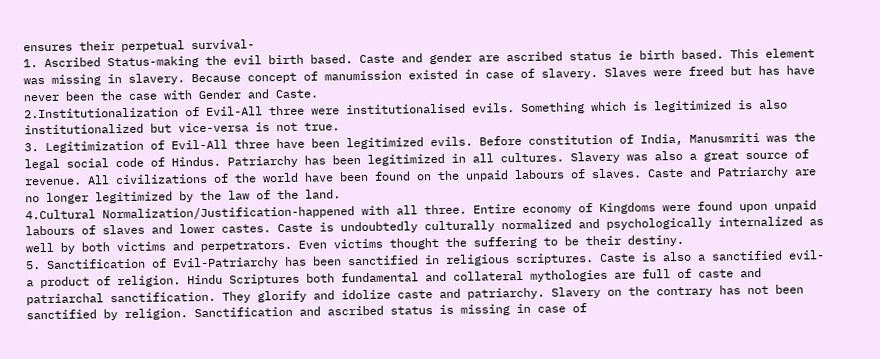ensures their perpetual survival-
1. Ascribed Status-making the evil birth based. Caste and gender are ascribed status ie birth based. This element was missing in slavery. Because concept of manumission existed in case of slavery. Slaves were freed but has have never been the case with Gender and Caste.
2.Institutionalization of Evil-All three were institutionalised evils. Something which is legitimized is also institutionalized but vice-versa is not true.
3. Legitimization of Evil-All three have been legitimized evils. Before constitution of India, Manusmriti was the legal social code of Hindus. Patriarchy has been legitimized in all cultures. Slavery was also a great source of revenue. All civilizations of the world have been found on the unpaid labours of slaves. Caste and Patriarchy are no longer legitimized by the law of the land.
4.Cultural Normalization/Justification-happened with all three. Entire economy of Kingdoms were found upon unpaid labours of slaves and lower castes. Caste is undoubtedly culturally normalized and psychologically internalized as well by both victims and perpetrators. Even victims thought the suffering to be their destiny.
5. Sanctification of Evil-Patriarchy has been sanctified in religious scriptures. Caste is also a sanctified evil-a product of religion. Hindu Scriptures both fundamental and collateral mythologies are full of caste and patriarchal sanctification. They glorify and idolize caste and patriarchy. Slavery on the contrary has not been sanctified by religion. Sanctification and ascribed status is missing in case of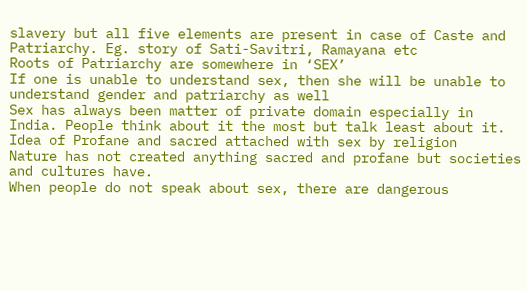slavery but all five elements are present in case of Caste and Patriarchy. Eg. story of Sati-Savitri, Ramayana etc
Roots of Patriarchy are somewhere in ‘SEX’
If one is unable to understand sex, then she will be unable to understand gender and patriarchy as well
Sex has always been matter of private domain especially in India. People think about it the most but talk least about it.
Idea of Profane and sacred attached with sex by religion
Nature has not created anything sacred and profane but societies and cultures have.
When people do not speak about sex, there are dangerous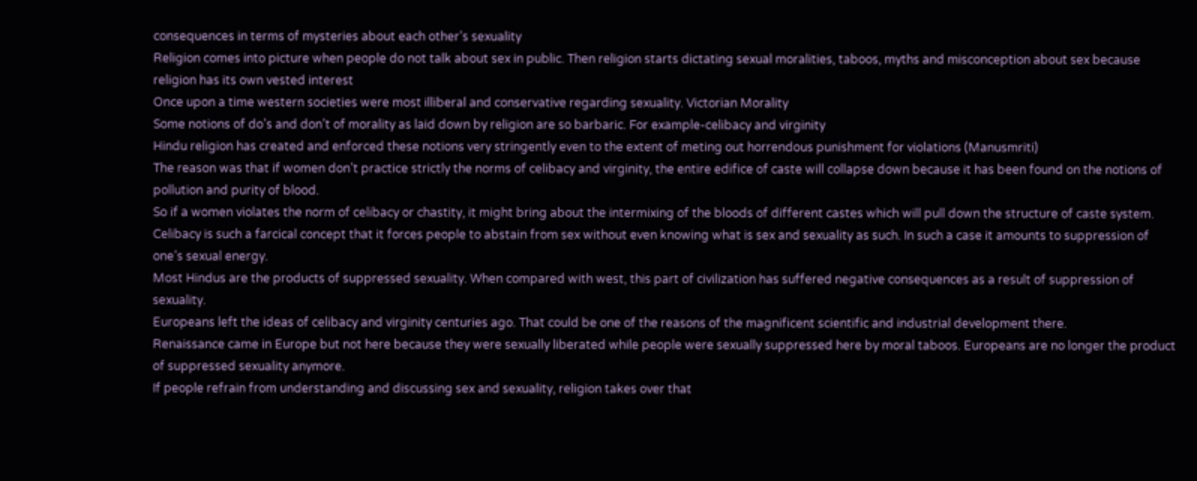consequences in terms of mysteries about each other’s sexuality
Religion comes into picture when people do not talk about sex in public. Then religion starts dictating sexual moralities, taboos, myths and misconception about sex because religion has its own vested interest
Once upon a time western societies were most illiberal and conservative regarding sexuality. Victorian Morality
Some notions of do’s and don’t of morality as laid down by religion are so barbaric. For example-celibacy and virginity
Hindu religion has created and enforced these notions very stringently even to the extent of meting out horrendous punishment for violations (Manusmriti)
The reason was that if women don’t practice strictly the norms of celibacy and virginity, the entire edifice of caste will collapse down because it has been found on the notions of pollution and purity of blood.
So if a women violates the norm of celibacy or chastity, it might bring about the intermixing of the bloods of different castes which will pull down the structure of caste system.
Celibacy is such a farcical concept that it forces people to abstain from sex without even knowing what is sex and sexuality as such. In such a case it amounts to suppression of one’s sexual energy.
Most Hindus are the products of suppressed sexuality. When compared with west, this part of civilization has suffered negative consequences as a result of suppression of sexuality.
Europeans left the ideas of celibacy and virginity centuries ago. That could be one of the reasons of the magnificent scientific and industrial development there.
Renaissance came in Europe but not here because they were sexually liberated while people were sexually suppressed here by moral taboos. Europeans are no longer the product of suppressed sexuality anymore.
If people refrain from understanding and discussing sex and sexuality, religion takes over that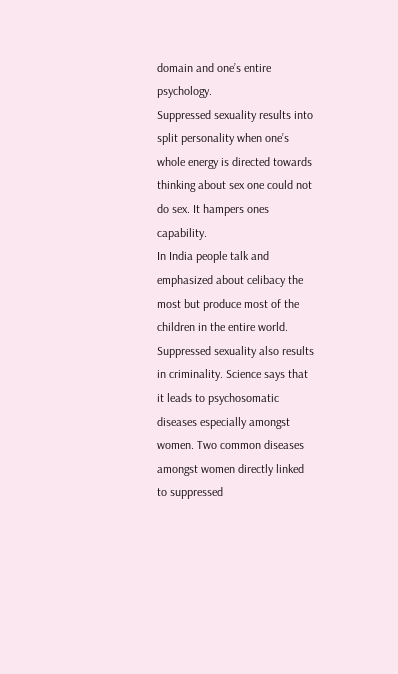domain and one’s entire psychology.
Suppressed sexuality results into split personality when one’s whole energy is directed towards thinking about sex one could not do sex. It hampers ones capability.
In India people talk and emphasized about celibacy the most but produce most of the children in the entire world.
Suppressed sexuality also results in criminality. Science says that it leads to psychosomatic diseases especially amongst women. Two common diseases amongst women directly linked to suppressed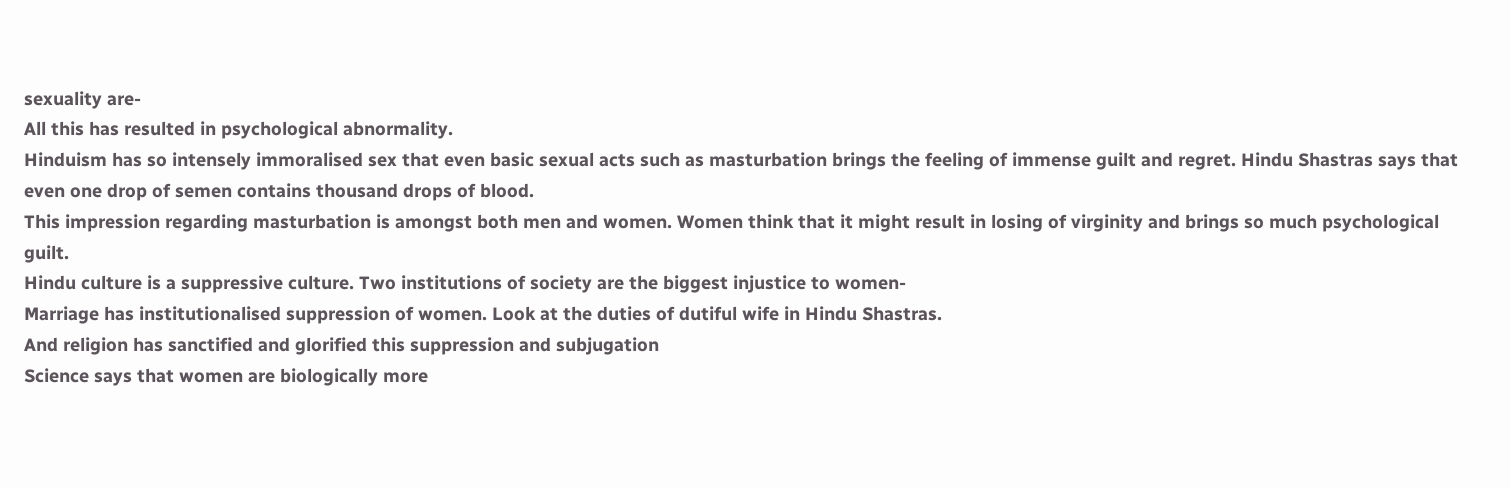sexuality are-
All this has resulted in psychological abnormality.
Hinduism has so intensely immoralised sex that even basic sexual acts such as masturbation brings the feeling of immense guilt and regret. Hindu Shastras says that even one drop of semen contains thousand drops of blood.
This impression regarding masturbation is amongst both men and women. Women think that it might result in losing of virginity and brings so much psychological guilt.
Hindu culture is a suppressive culture. Two institutions of society are the biggest injustice to women-
Marriage has institutionalised suppression of women. Look at the duties of dutiful wife in Hindu Shastras.
And religion has sanctified and glorified this suppression and subjugation
Science says that women are biologically more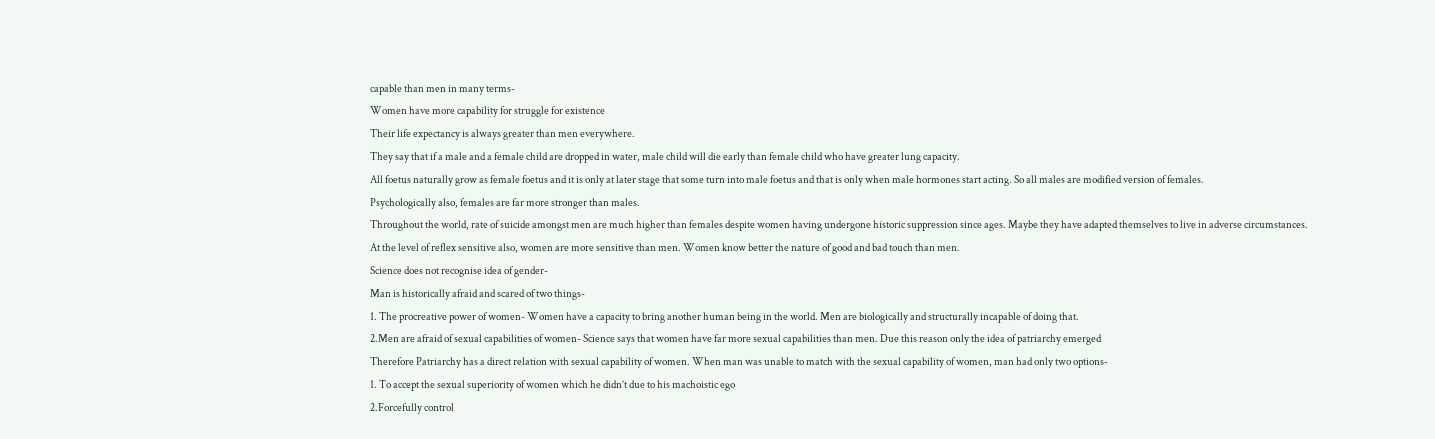capable than men in many terms-
Women have more capability for struggle for existence
Their life expectancy is always greater than men everywhere.
They say that if a male and a female child are dropped in water, male child will die early than female child who have greater lung capacity.
All foetus naturally grow as female foetus and it is only at later stage that some turn into male foetus and that is only when male hormones start acting. So all males are modified version of females.
Psychologically also, females are far more stronger than males.
Throughout the world, rate of suicide amongst men are much higher than females despite women having undergone historic suppression since ages. Maybe they have adapted themselves to live in adverse circumstances.
At the level of reflex sensitive also, women are more sensitive than men. Women know better the nature of good and bad touch than men.
Science does not recognise idea of gender-
Man is historically afraid and scared of two things-
1. The procreative power of women- Women have a capacity to bring another human being in the world. Men are biologically and structurally incapable of doing that.
2.Men are afraid of sexual capabilities of women- Science says that women have far more sexual capabilities than men. Due this reason only the idea of patriarchy emerged
Therefore Patriarchy has a direct relation with sexual capability of women. When man was unable to match with the sexual capability of women, man had only two options-
1. To accept the sexual superiority of women which he didn’t due to his machoistic ego
2.Forcefully control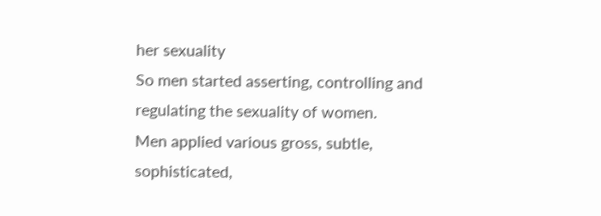her sexuality
So men started asserting, controlling and regulating the sexuality of women.
Men applied various gross, subtle, sophisticated,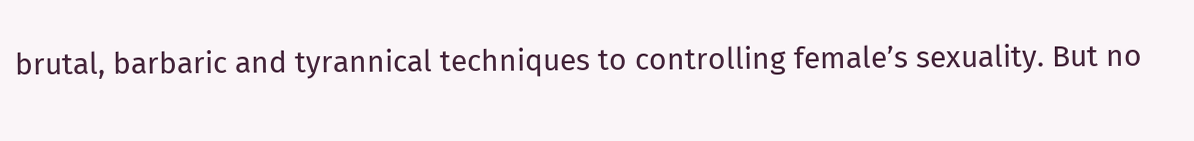brutal, barbaric and tyrannical techniques to controlling female’s sexuality. But no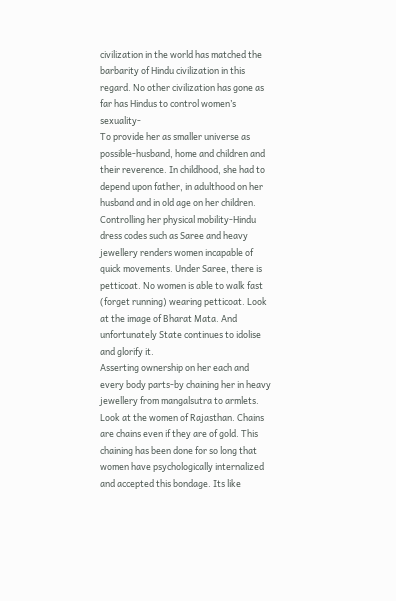civilization in the world has matched the barbarity of Hindu civilization in this regard. No other civilization has gone as far has Hindus to control women’s sexuality-
To provide her as smaller universe as possible-husband, home and children and their reverence. In childhood, she had to depend upon father, in adulthood on her husband and in old age on her children.
Controlling her physical mobility-Hindu dress codes such as Saree and heavy jewellery renders women incapable of quick movements. Under Saree, there is petticoat. No women is able to walk fast (forget running) wearing petticoat. Look at the image of Bharat Mata. And unfortunately State continues to idolise and glorify it.
Asserting ownership on her each and every body parts-by chaining her in heavy jewellery from mangalsutra to armlets. Look at the women of Rajasthan. Chains are chains even if they are of gold. This chaining has been done for so long that women have psychologically internalized and accepted this bondage. Its like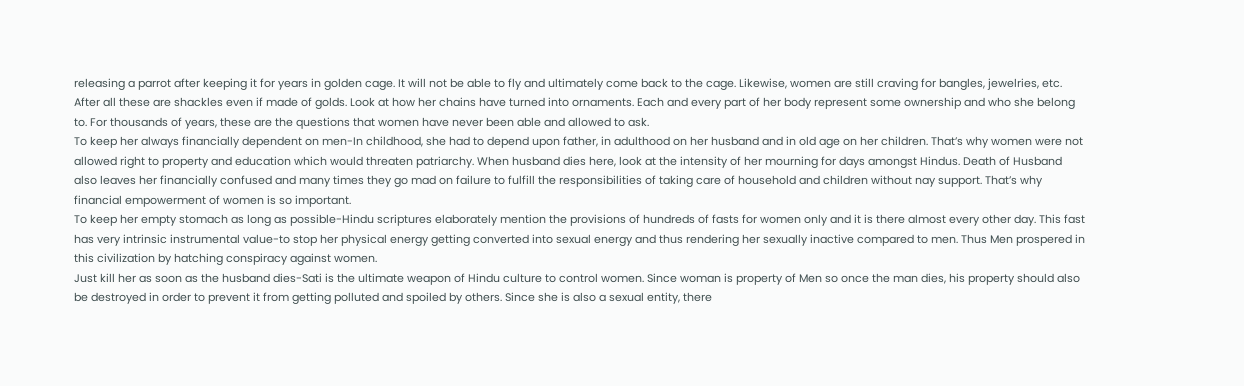releasing a parrot after keeping it for years in golden cage. It will not be able to fly and ultimately come back to the cage. Likewise, women are still craving for bangles, jewelries, etc. After all these are shackles even if made of golds. Look at how her chains have turned into ornaments. Each and every part of her body represent some ownership and who she belong to. For thousands of years, these are the questions that women have never been able and allowed to ask.
To keep her always financially dependent on men-In childhood, she had to depend upon father, in adulthood on her husband and in old age on her children. That’s why women were not allowed right to property and education which would threaten patriarchy. When husband dies here, look at the intensity of her mourning for days amongst Hindus. Death of Husband also leaves her financially confused and many times they go mad on failure to fulfill the responsibilities of taking care of household and children without nay support. That’s why financial empowerment of women is so important.
To keep her empty stomach as long as possible-Hindu scriptures elaborately mention the provisions of hundreds of fasts for women only and it is there almost every other day. This fast has very intrinsic instrumental value-to stop her physical energy getting converted into sexual energy and thus rendering her sexually inactive compared to men. Thus Men prospered in this civilization by hatching conspiracy against women.
Just kill her as soon as the husband dies-Sati is the ultimate weapon of Hindu culture to control women. Since woman is property of Men so once the man dies, his property should also be destroyed in order to prevent it from getting polluted and spoiled by others. Since she is also a sexual entity, there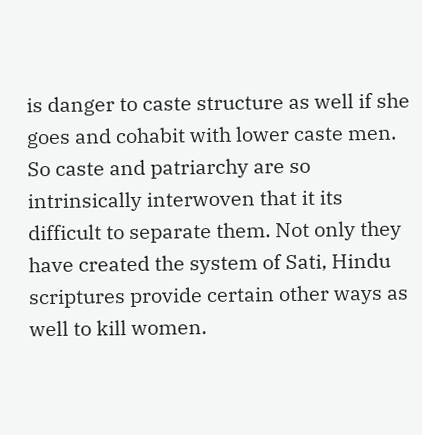is danger to caste structure as well if she goes and cohabit with lower caste men. So caste and patriarchy are so intrinsically interwoven that it its difficult to separate them. Not only they have created the system of Sati, Hindu scriptures provide certain other ways as well to kill women.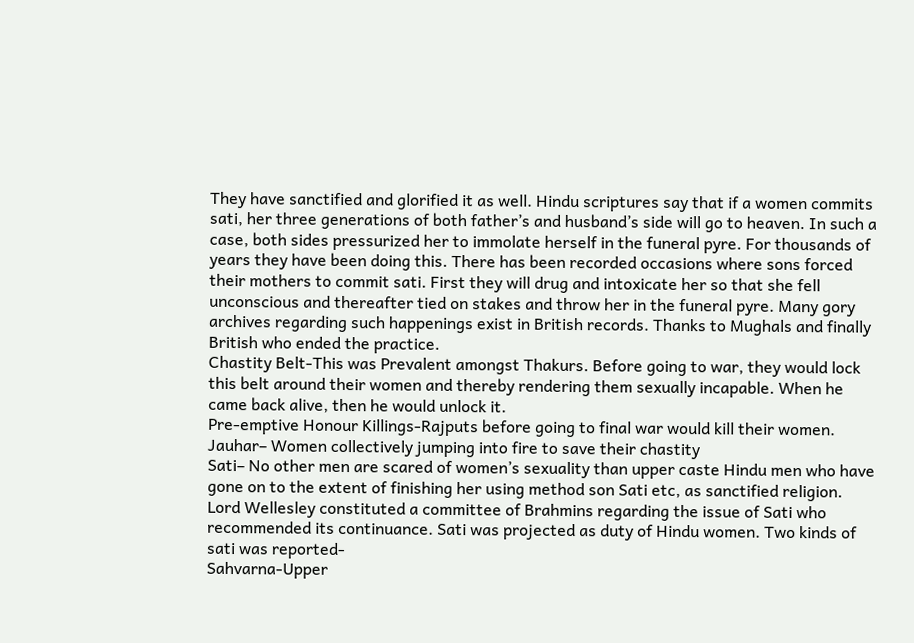They have sanctified and glorified it as well. Hindu scriptures say that if a women commits sati, her three generations of both father’s and husband’s side will go to heaven. In such a case, both sides pressurized her to immolate herself in the funeral pyre. For thousands of years they have been doing this. There has been recorded occasions where sons forced their mothers to commit sati. First they will drug and intoxicate her so that she fell unconscious and thereafter tied on stakes and throw her in the funeral pyre. Many gory archives regarding such happenings exist in British records. Thanks to Mughals and finally British who ended the practice.
Chastity Belt-This was Prevalent amongst Thakurs. Before going to war, they would lock this belt around their women and thereby rendering them sexually incapable. When he came back alive, then he would unlock it.
Pre-emptive Honour Killings-Rajputs before going to final war would kill their women.
Jauhar– Women collectively jumping into fire to save their chastity
Sati– No other men are scared of women’s sexuality than upper caste Hindu men who have gone on to the extent of finishing her using method son Sati etc, as sanctified religion. Lord Wellesley constituted a committee of Brahmins regarding the issue of Sati who recommended its continuance. Sati was projected as duty of Hindu women. Two kinds of sati was reported-
Sahvarna-Upper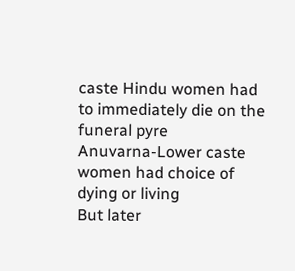caste Hindu women had to immediately die on the funeral pyre
Anuvarna-Lower caste women had choice of dying or living
But later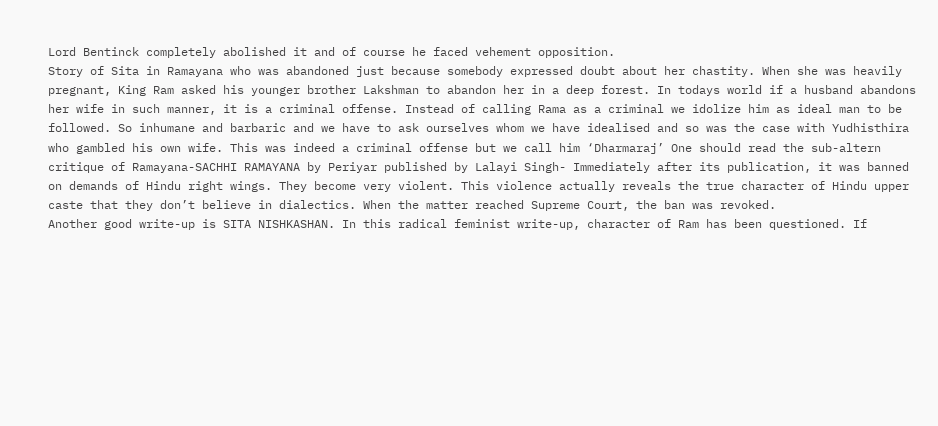Lord Bentinck completely abolished it and of course he faced vehement opposition.
Story of Sita in Ramayana who was abandoned just because somebody expressed doubt about her chastity. When she was heavily pregnant, King Ram asked his younger brother Lakshman to abandon her in a deep forest. In todays world if a husband abandons her wife in such manner, it is a criminal offense. Instead of calling Rama as a criminal we idolize him as ideal man to be followed. So inhumane and barbaric and we have to ask ourselves whom we have idealised and so was the case with Yudhisthira who gambled his own wife. This was indeed a criminal offense but we call him ‘Dharmaraj’ One should read the sub-altern critique of Ramayana-SACHHI RAMAYANA by Periyar published by Lalayi Singh- Immediately after its publication, it was banned on demands of Hindu right wings. They become very violent. This violence actually reveals the true character of Hindu upper caste that they don’t believe in dialectics. When the matter reached Supreme Court, the ban was revoked.
Another good write-up is SITA NISHKASHAN. In this radical feminist write-up, character of Ram has been questioned. If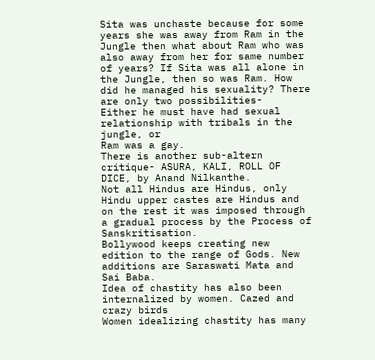Sita was unchaste because for some years she was away from Ram in the Jungle then what about Ram who was also away from her for same number of years? If Sita was all alone in the Jungle, then so was Ram. How did he managed his sexuality? There are only two possibilities-
Either he must have had sexual relationship with tribals in the jungle, or
Ram was a gay.
There is another sub-altern critique- ASURA, KALI, ROLL OF DICE, by Anand Nilkanthe.
Not all Hindus are Hindus, only Hindu upper castes are Hindus and on the rest it was imposed through a gradual process by the Process of Sanskritisation.
Bollywood keeps creating new edition to the range of Gods. New additions are Saraswati Mata and Sai Baba.
Idea of chastity has also been internalized by women. Cazed and crazy birds
Women idealizing chastity has many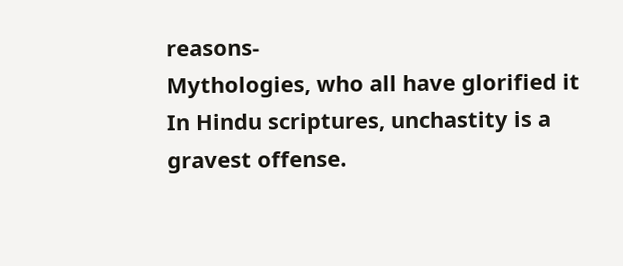reasons-
Mythologies, who all have glorified it
In Hindu scriptures, unchastity is a gravest offense.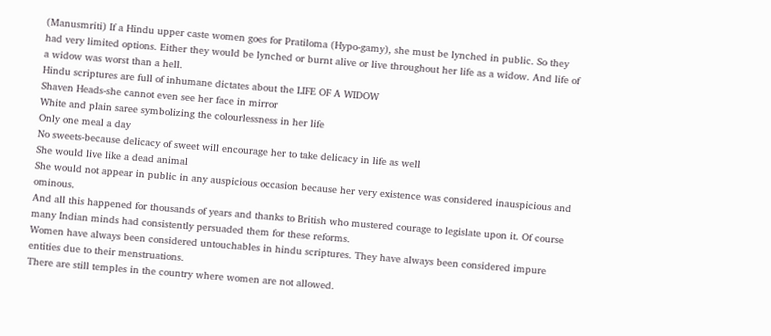(Manusmriti) If a Hindu upper caste women goes for Pratiloma (Hypo-gamy), she must be lynched in public. So they had very limited options. Either they would be lynched or burnt alive or live throughout her life as a widow. And life of a widow was worst than a hell.
Hindu scriptures are full of inhumane dictates about the LIFE OF A WIDOW
Shaven Heads-she cannot even see her face in mirror
White and plain saree symbolizing the colourlessness in her life
Only one meal a day
No sweets-because delicacy of sweet will encourage her to take delicacy in life as well
She would live like a dead animal
She would not appear in public in any auspicious occasion because her very existence was considered inauspicious and ominous.
And all this happened for thousands of years and thanks to British who mustered courage to legislate upon it. Of course many Indian minds had consistently persuaded them for these reforms.
Women have always been considered untouchables in hindu scriptures. They have always been considered impure entities due to their menstruations.
There are still temples in the country where women are not allowed.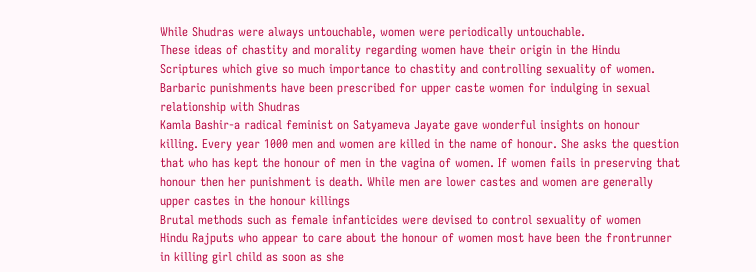While Shudras were always untouchable, women were periodically untouchable.
These ideas of chastity and morality regarding women have their origin in the Hindu Scriptures which give so much importance to chastity and controlling sexuality of women. Barbaric punishments have been prescribed for upper caste women for indulging in sexual relationship with Shudras
Kamla Bashir-a radical feminist on Satyameva Jayate gave wonderful insights on honour killing. Every year 1000 men and women are killed in the name of honour. She asks the question that who has kept the honour of men in the vagina of women. If women fails in preserving that honour then her punishment is death. While men are lower castes and women are generally upper castes in the honour killings
Brutal methods such as female infanticides were devised to control sexuality of women
Hindu Rajputs who appear to care about the honour of women most have been the frontrunner in killing girl child as soon as she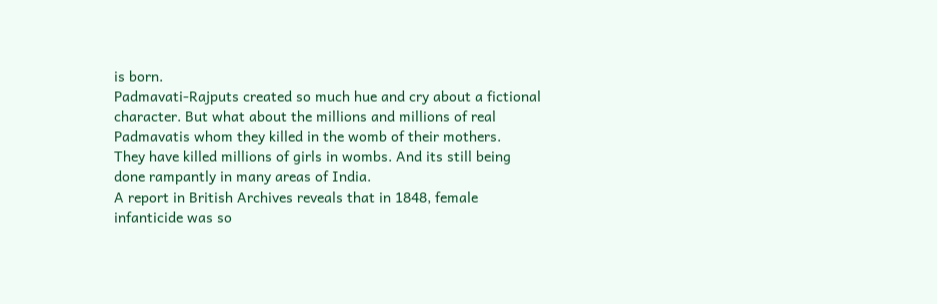is born.
Padmavati-Rajputs created so much hue and cry about a fictional character. But what about the millions and millions of real Padmavatis whom they killed in the womb of their mothers.
They have killed millions of girls in wombs. And its still being done rampantly in many areas of India.
A report in British Archives reveals that in 1848, female infanticide was so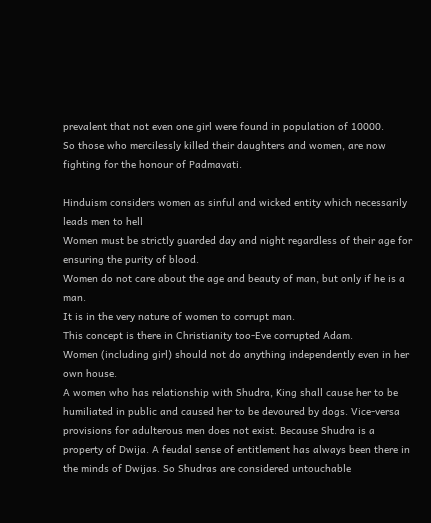prevalent that not even one girl were found in population of 10000.
So those who mercilessly killed their daughters and women, are now fighting for the honour of Padmavati.

Hinduism considers women as sinful and wicked entity which necessarily leads men to hell
Women must be strictly guarded day and night regardless of their age for ensuring the purity of blood.
Women do not care about the age and beauty of man, but only if he is a man.
It is in the very nature of women to corrupt man.
This concept is there in Christianity too-Eve corrupted Adam.
Women (including girl) should not do anything independently even in her own house.
A women who has relationship with Shudra, King shall cause her to be humiliated in public and caused her to be devoured by dogs. Vice-versa provisions for adulterous men does not exist. Because Shudra is a property of Dwija. A feudal sense of entitlement has always been there in the minds of Dwijas. So Shudras are considered untouchable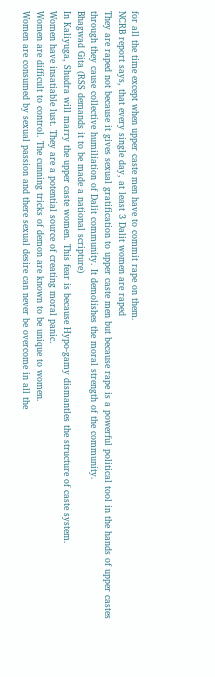for all the time except when upper caste men have to commit rape on them.
NCRB report says, that every single day, at least 3 Dalit women are raped
They are raped not because it gives sexual gratification to upper caste men but because rape is a powerful political tool in the hands of upper castes through they cause collective humiliation of Dalit community. It demolishes the moral strength of the community.
Bhagwad Gita (RSS demands it to be made a national scripture)
In Kaliyuga, Shudra will marry the upper caste women. This fear is because Hypo-gamy dismantles the structure of caste system.
Women have insatiable lust. They are a potential source of creating moral panic.
Women are difficult to control. The cunning tricks of demon are known to be unique to women.
Women are consumed by sexual passion and there sexual desire can never be overcome in all the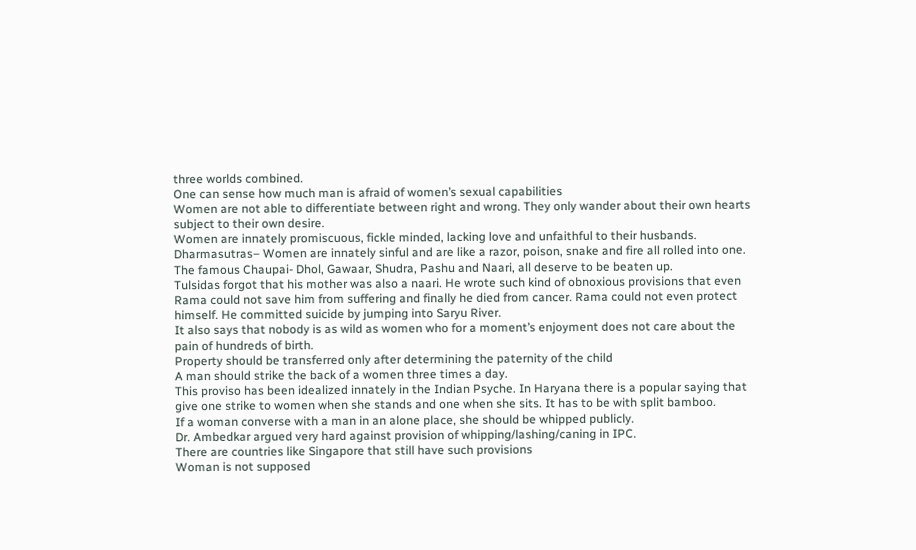three worlds combined.
One can sense how much man is afraid of women’s sexual capabilities
Women are not able to differentiate between right and wrong. They only wander about their own hearts subject to their own desire.
Women are innately promiscuous, fickle minded, lacking love and unfaithful to their husbands.
Dharmasutras– Women are innately sinful and are like a razor, poison, snake and fire all rolled into one.
The famous Chaupai- Dhol, Gawaar, Shudra, Pashu and Naari, all deserve to be beaten up.
Tulsidas forgot that his mother was also a naari. He wrote such kind of obnoxious provisions that even Rama could not save him from suffering and finally he died from cancer. Rama could not even protect himself. He committed suicide by jumping into Saryu River.
It also says that nobody is as wild as women who for a moment’s enjoyment does not care about the pain of hundreds of birth.
Property should be transferred only after determining the paternity of the child
A man should strike the back of a women three times a day.
This proviso has been idealized innately in the Indian Psyche. In Haryana there is a popular saying that give one strike to women when she stands and one when she sits. It has to be with split bamboo.
If a woman converse with a man in an alone place, she should be whipped publicly.
Dr. Ambedkar argued very hard against provision of whipping/lashing/caning in IPC.
There are countries like Singapore that still have such provisions
Woman is not supposed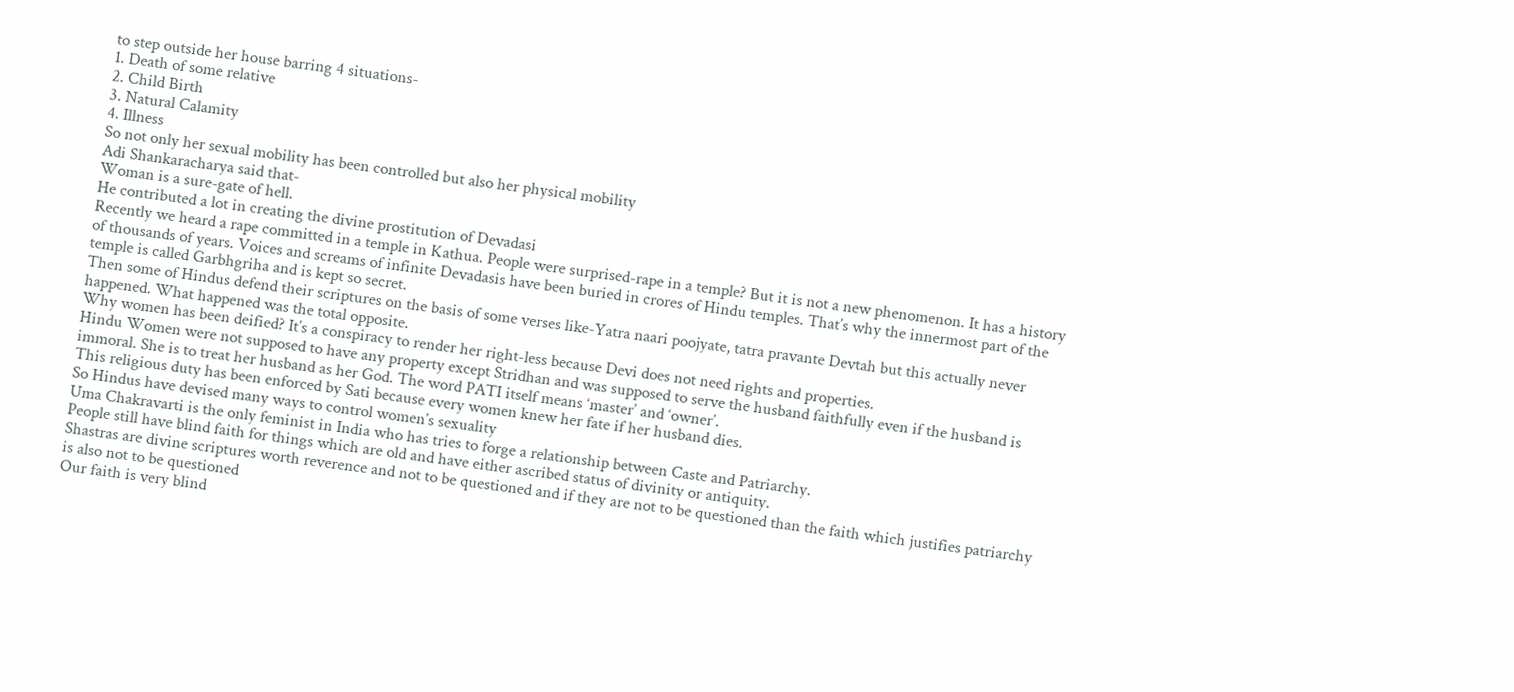to step outside her house barring 4 situations-
1. Death of some relative
2. Child Birth
3. Natural Calamity
4. Illness
So not only her sexual mobility has been controlled but also her physical mobility
Adi Shankaracharya said that-
Woman is a sure-gate of hell.
He contributed a lot in creating the divine prostitution of Devadasi
Recently we heard a rape committed in a temple in Kathua. People were surprised-rape in a temple? But it is not a new phenomenon. It has a history of thousands of years. Voices and screams of infinite Devadasis have been buried in crores of Hindu temples. That’s why the innermost part of the temple is called Garbhgriha and is kept so secret.
Then some of Hindus defend their scriptures on the basis of some verses like-Yatra naari poojyate, tatra pravante Devtah but this actually never happened. What happened was the total opposite.
Why women has been deified? It’s a conspiracy to render her right-less because Devi does not need rights and properties.
Hindu Women were not supposed to have any property except Stridhan and was supposed to serve the husband faithfully even if the husband is immoral. She is to treat her husband as her God. The word PATI itself means ‘master’ and ‘owner’.
This religious duty has been enforced by Sati because every women knew her fate if her husband dies.
So Hindus have devised many ways to control women’s sexuality
Uma Chakravarti is the only feminist in India who has tries to forge a relationship between Caste and Patriarchy.
People still have blind faith for things which are old and have either ascribed status of divinity or antiquity.
Shastras are divine scriptures worth reverence and not to be questioned and if they are not to be questioned than the faith which justifies patriarchy is also not to be questioned
Our faith is very blind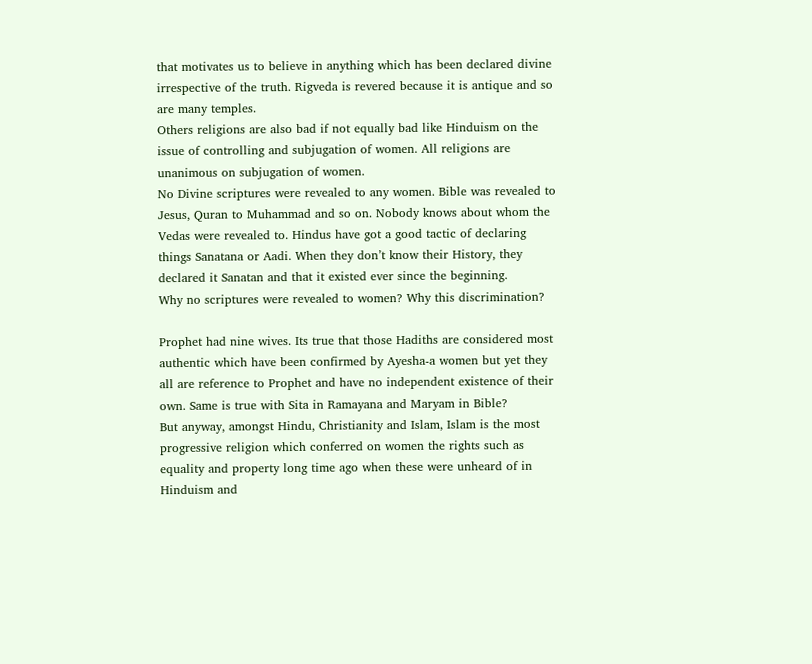that motivates us to believe in anything which has been declared divine irrespective of the truth. Rigveda is revered because it is antique and so are many temples.
Others religions are also bad if not equally bad like Hinduism on the issue of controlling and subjugation of women. All religions are unanimous on subjugation of women.
No Divine scriptures were revealed to any women. Bible was revealed to Jesus, Quran to Muhammad and so on. Nobody knows about whom the Vedas were revealed to. Hindus have got a good tactic of declaring things Sanatana or Aadi. When they don’t know their History, they declared it Sanatan and that it existed ever since the beginning.
Why no scriptures were revealed to women? Why this discrimination?

Prophet had nine wives. Its true that those Hadiths are considered most authentic which have been confirmed by Ayesha-a women but yet they all are reference to Prophet and have no independent existence of their own. Same is true with Sita in Ramayana and Maryam in Bible?
But anyway, amongst Hindu, Christianity and Islam, Islam is the most progressive religion which conferred on women the rights such as equality and property long time ago when these were unheard of in Hinduism and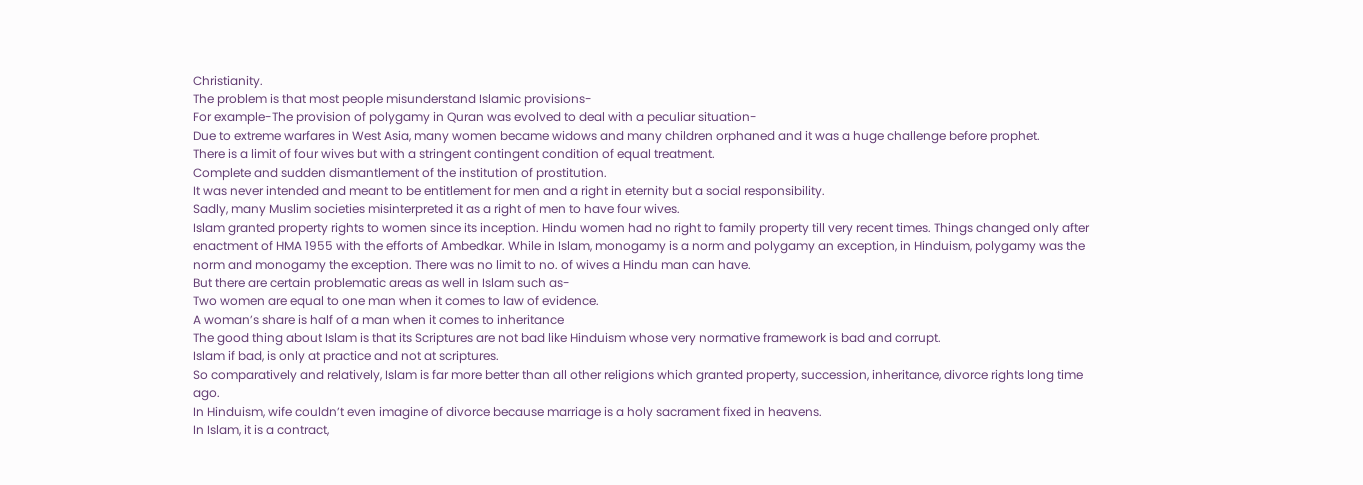Christianity.
The problem is that most people misunderstand Islamic provisions-
For example-The provision of polygamy in Quran was evolved to deal with a peculiar situation-
Due to extreme warfares in West Asia, many women became widows and many children orphaned and it was a huge challenge before prophet.
There is a limit of four wives but with a stringent contingent condition of equal treatment.
Complete and sudden dismantlement of the institution of prostitution.
It was never intended and meant to be entitlement for men and a right in eternity but a social responsibility.
Sadly, many Muslim societies misinterpreted it as a right of men to have four wives.
Islam granted property rights to women since its inception. Hindu women had no right to family property till very recent times. Things changed only after enactment of HMA 1955 with the efforts of Ambedkar. While in Islam, monogamy is a norm and polygamy an exception, in Hinduism, polygamy was the norm and monogamy the exception. There was no limit to no. of wives a Hindu man can have.
But there are certain problematic areas as well in Islam such as-
Two women are equal to one man when it comes to law of evidence.
A woman’s share is half of a man when it comes to inheritance
The good thing about Islam is that its Scriptures are not bad like Hinduism whose very normative framework is bad and corrupt.
Islam if bad, is only at practice and not at scriptures.
So comparatively and relatively, Islam is far more better than all other religions which granted property, succession, inheritance, divorce rights long time ago.
In Hinduism, wife couldn’t even imagine of divorce because marriage is a holy sacrament fixed in heavens.
In Islam, it is a contract,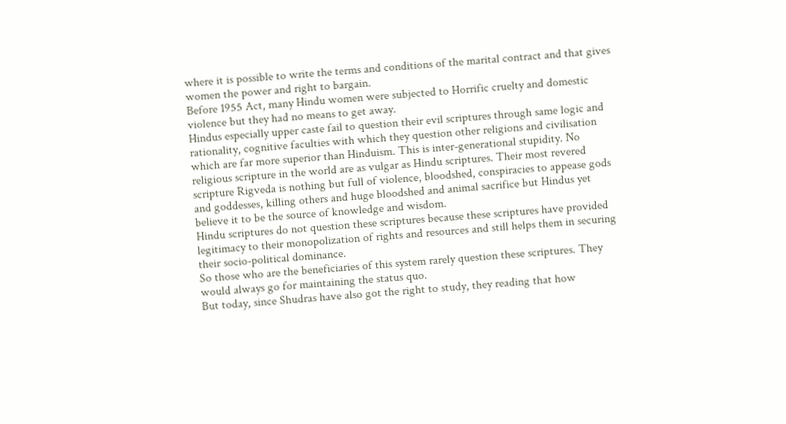where it is possible to write the terms and conditions of the marital contract and that gives women the power and right to bargain.
Before 1955 Act, many Hindu women were subjected to Horrific cruelty and domestic violence but they had no means to get away.
Hindus especially upper caste fail to question their evil scriptures through same logic and rationality, cognitive faculties with which they question other religions and civilisation which are far more superior than Hinduism. This is inter-generational stupidity. No religious scripture in the world are as vulgar as Hindu scriptures. Their most revered scripture Rigveda is nothing but full of violence, bloodshed, conspiracies to appease gods and goddesses, killing others and huge bloodshed and animal sacrifice but Hindus yet believe it to be the source of knowledge and wisdom.
Hindu scriptures do not question these scriptures because these scriptures have provided legitimacy to their monopolization of rights and resources and still helps them in securing their socio-political dominance.
So those who are the beneficiaries of this system rarely question these scriptures. They would always go for maintaining the status quo.
But today, since Shudras have also got the right to study, they reading that how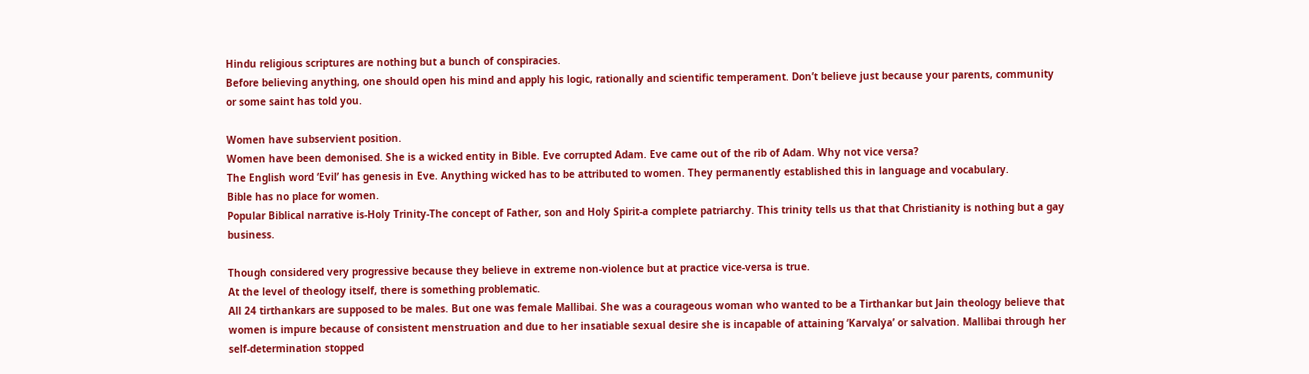Hindu religious scriptures are nothing but a bunch of conspiracies.
Before believing anything, one should open his mind and apply his logic, rationally and scientific temperament. Don’t believe just because your parents, community or some saint has told you.

Women have subservient position.
Women have been demonised. She is a wicked entity in Bible. Eve corrupted Adam. Eve came out of the rib of Adam. Why not vice versa?
The English word ‘Evil’ has genesis in Eve. Anything wicked has to be attributed to women. They permanently established this in language and vocabulary.
Bible has no place for women.
Popular Biblical narrative is-Holy Trinity-The concept of Father, son and Holy Spirit-a complete patriarchy. This trinity tells us that that Christianity is nothing but a gay business.

Though considered very progressive because they believe in extreme non-violence but at practice vice-versa is true.
At the level of theology itself, there is something problematic.
All 24 tirthankars are supposed to be males. But one was female Mallibai. She was a courageous woman who wanted to be a Tirthankar but Jain theology believe that women is impure because of consistent menstruation and due to her insatiable sexual desire she is incapable of attaining ‘Karvalya’ or salvation. Mallibai through her self-determination stopped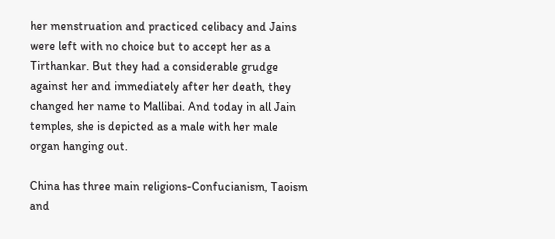her menstruation and practiced celibacy and Jains were left with no choice but to accept her as a Tirthankar. But they had a considerable grudge against her and immediately after her death, they changed her name to Mallibai. And today in all Jain temples, she is depicted as a male with her male organ hanging out.

China has three main religions-Confucianism, Taoism and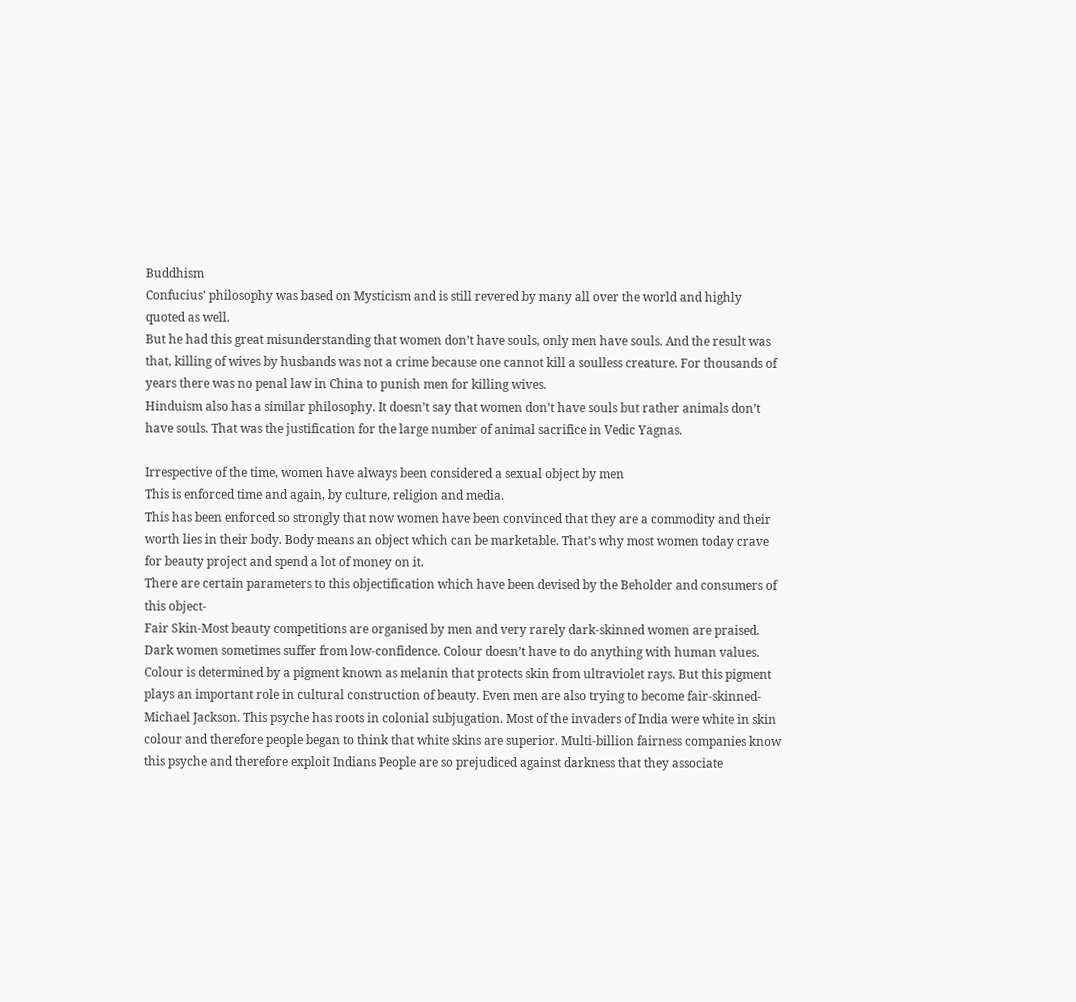Buddhism
Confucius’ philosophy was based on Mysticism and is still revered by many all over the world and highly quoted as well.
But he had this great misunderstanding that women don’t have souls, only men have souls. And the result was that, killing of wives by husbands was not a crime because one cannot kill a soulless creature. For thousands of years there was no penal law in China to punish men for killing wives.
Hinduism also has a similar philosophy. It doesn’t say that women don’t have souls but rather animals don’t have souls. That was the justification for the large number of animal sacrifice in Vedic Yagnas.

Irrespective of the time, women have always been considered a sexual object by men
This is enforced time and again, by culture, religion and media.
This has been enforced so strongly that now women have been convinced that they are a commodity and their worth lies in their body. Body means an object which can be marketable. That’s why most women today crave for beauty project and spend a lot of money on it.
There are certain parameters to this objectification which have been devised by the Beholder and consumers of this object-
Fair Skin-Most beauty competitions are organised by men and very rarely dark-skinned women are praised. Dark women sometimes suffer from low-confidence. Colour doesn’t have to do anything with human values. Colour is determined by a pigment known as melanin that protects skin from ultraviolet rays. But this pigment plays an important role in cultural construction of beauty. Even men are also trying to become fair-skinned-Michael Jackson. This psyche has roots in colonial subjugation. Most of the invaders of India were white in skin colour and therefore people began to think that white skins are superior. Multi-billion fairness companies know this psyche and therefore exploit Indians People are so prejudiced against darkness that they associate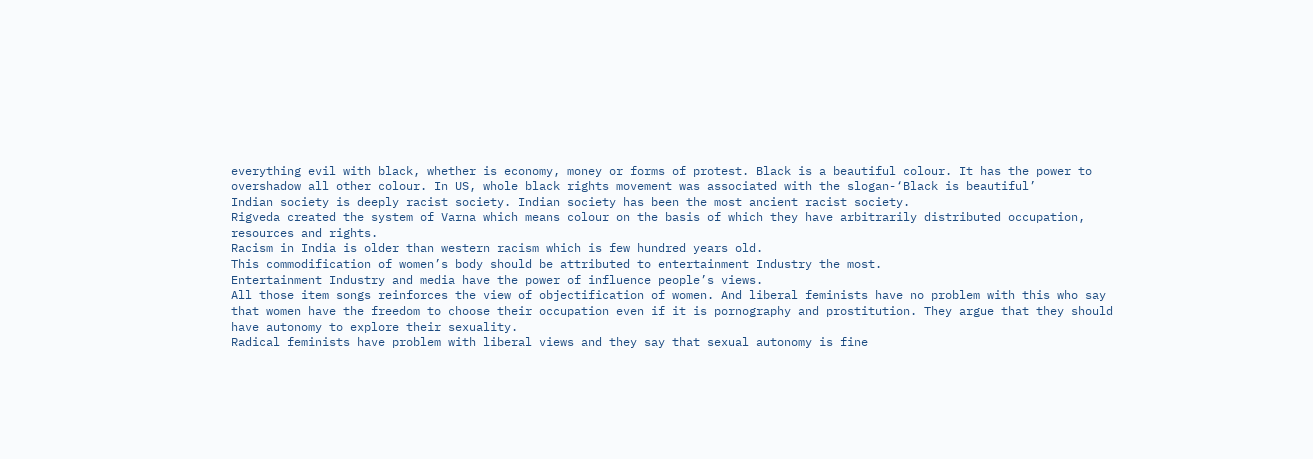everything evil with black, whether is economy, money or forms of protest. Black is a beautiful colour. It has the power to overshadow all other colour. In US, whole black rights movement was associated with the slogan-‘Black is beautiful’
Indian society is deeply racist society. Indian society has been the most ancient racist society.
Rigveda created the system of Varna which means colour on the basis of which they have arbitrarily distributed occupation, resources and rights.
Racism in India is older than western racism which is few hundred years old.
This commodification of women’s body should be attributed to entertainment Industry the most.
Entertainment Industry and media have the power of influence people’s views.
All those item songs reinforces the view of objectification of women. And liberal feminists have no problem with this who say that women have the freedom to choose their occupation even if it is pornography and prostitution. They argue that they should have autonomy to explore their sexuality.
Radical feminists have problem with liberal views and they say that sexual autonomy is fine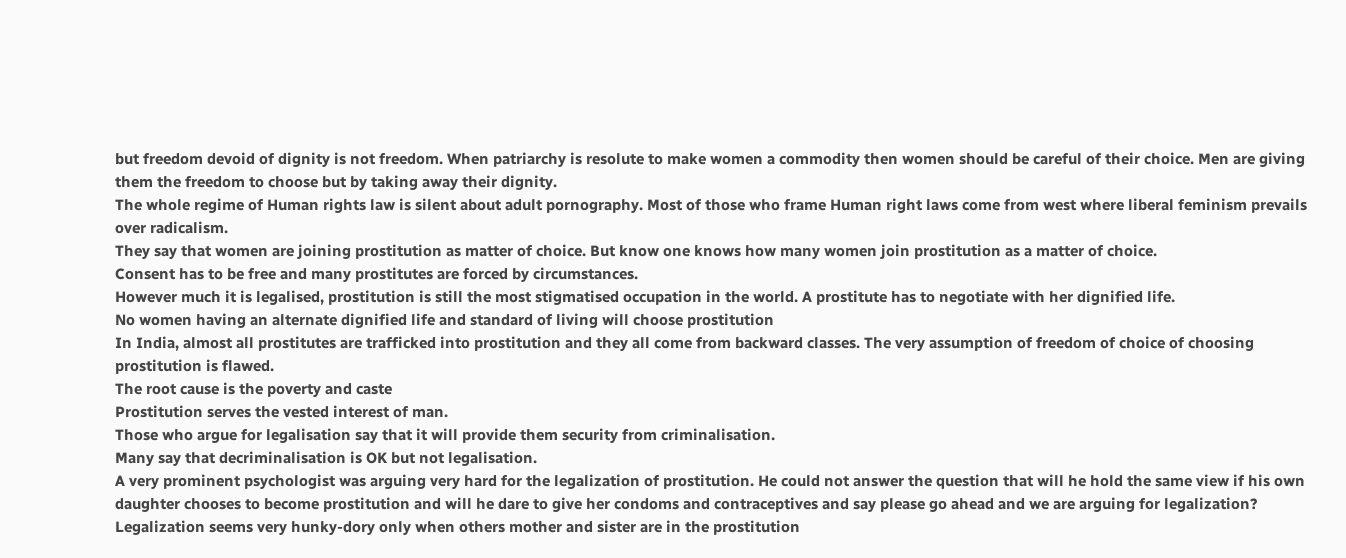but freedom devoid of dignity is not freedom. When patriarchy is resolute to make women a commodity then women should be careful of their choice. Men are giving them the freedom to choose but by taking away their dignity.
The whole regime of Human rights law is silent about adult pornography. Most of those who frame Human right laws come from west where liberal feminism prevails over radicalism.
They say that women are joining prostitution as matter of choice. But know one knows how many women join prostitution as a matter of choice.
Consent has to be free and many prostitutes are forced by circumstances.
However much it is legalised, prostitution is still the most stigmatised occupation in the world. A prostitute has to negotiate with her dignified life.
No women having an alternate dignified life and standard of living will choose prostitution
In India, almost all prostitutes are trafficked into prostitution and they all come from backward classes. The very assumption of freedom of choice of choosing prostitution is flawed.
The root cause is the poverty and caste
Prostitution serves the vested interest of man.
Those who argue for legalisation say that it will provide them security from criminalisation.
Many say that decriminalisation is OK but not legalisation.
A very prominent psychologist was arguing very hard for the legalization of prostitution. He could not answer the question that will he hold the same view if his own daughter chooses to become prostitution and will he dare to give her condoms and contraceptives and say please go ahead and we are arguing for legalization?
Legalization seems very hunky-dory only when others mother and sister are in the prostitution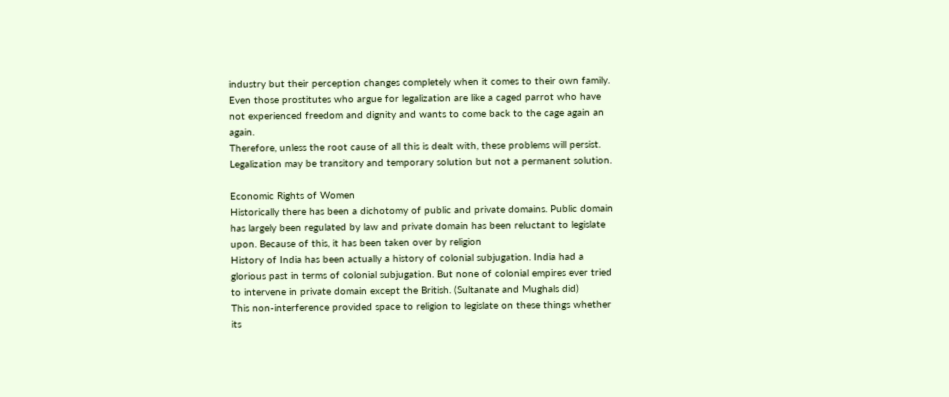industry but their perception changes completely when it comes to their own family.
Even those prostitutes who argue for legalization are like a caged parrot who have not experienced freedom and dignity and wants to come back to the cage again an again.
Therefore, unless the root cause of all this is dealt with, these problems will persist.
Legalization may be transitory and temporary solution but not a permanent solution.

Economic Rights of Women
Historically there has been a dichotomy of public and private domains. Public domain has largely been regulated by law and private domain has been reluctant to legislate upon. Because of this, it has been taken over by religion
History of India has been actually a history of colonial subjugation. India had a glorious past in terms of colonial subjugation. But none of colonial empires ever tried to intervene in private domain except the British. (Sultanate and Mughals did)
This non-interference provided space to religion to legislate on these things whether its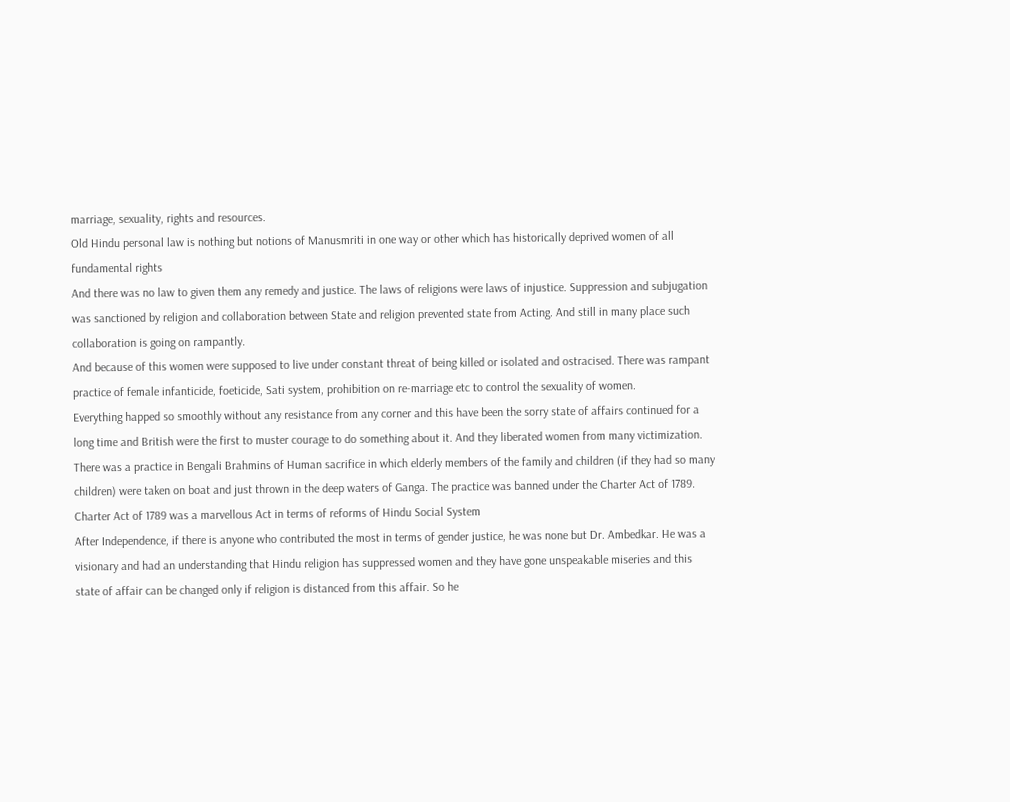marriage, sexuality, rights and resources.
Old Hindu personal law is nothing but notions of Manusmriti in one way or other which has historically deprived women of all fundamental rights
And there was no law to given them any remedy and justice. The laws of religions were laws of injustice. Suppression and subjugation was sanctioned by religion and collaboration between State and religion prevented state from Acting. And still in many place such collaboration is going on rampantly.
And because of this women were supposed to live under constant threat of being killed or isolated and ostracised. There was rampant practice of female infanticide, foeticide, Sati system, prohibition on re-marriage etc to control the sexuality of women.
Everything happed so smoothly without any resistance from any corner and this have been the sorry state of affairs continued for a long time and British were the first to muster courage to do something about it. And they liberated women from many victimization.
There was a practice in Bengali Brahmins of Human sacrifice in which elderly members of the family and children (if they had so many children) were taken on boat and just thrown in the deep waters of Ganga. The practice was banned under the Charter Act of 1789. Charter Act of 1789 was a marvellous Act in terms of reforms of Hindu Social System
After Independence, if there is anyone who contributed the most in terms of gender justice, he was none but Dr. Ambedkar. He was a visionary and had an understanding that Hindu religion has suppressed women and they have gone unspeakable miseries and this state of affair can be changed only if religion is distanced from this affair. So he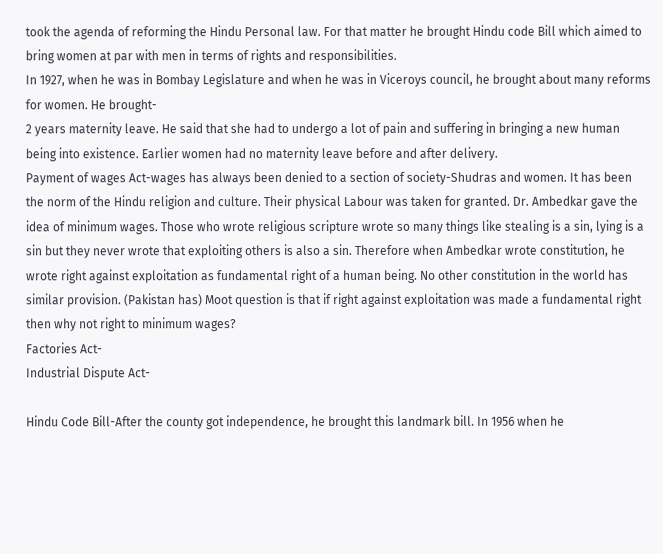took the agenda of reforming the Hindu Personal law. For that matter he brought Hindu code Bill which aimed to bring women at par with men in terms of rights and responsibilities.
In 1927, when he was in Bombay Legislature and when he was in Viceroys council, he brought about many reforms for women. He brought-
2 years maternity leave. He said that she had to undergo a lot of pain and suffering in bringing a new human being into existence. Earlier women had no maternity leave before and after delivery.
Payment of wages Act-wages has always been denied to a section of society-Shudras and women. It has been the norm of the Hindu religion and culture. Their physical Labour was taken for granted. Dr. Ambedkar gave the idea of minimum wages. Those who wrote religious scripture wrote so many things like stealing is a sin, lying is a sin but they never wrote that exploiting others is also a sin. Therefore when Ambedkar wrote constitution, he wrote right against exploitation as fundamental right of a human being. No other constitution in the world has similar provision. (Pakistan has) Moot question is that if right against exploitation was made a fundamental right then why not right to minimum wages?
Factories Act-
Industrial Dispute Act-

Hindu Code Bill-After the county got independence, he brought this landmark bill. In 1956 when he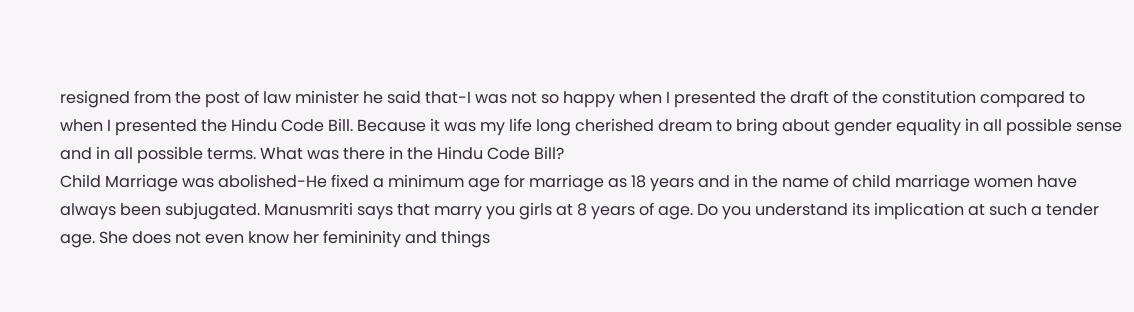resigned from the post of law minister he said that-I was not so happy when I presented the draft of the constitution compared to when I presented the Hindu Code Bill. Because it was my life long cherished dream to bring about gender equality in all possible sense and in all possible terms. What was there in the Hindu Code Bill?
Child Marriage was abolished-He fixed a minimum age for marriage as 18 years and in the name of child marriage women have always been subjugated. Manusmriti says that marry you girls at 8 years of age. Do you understand its implication at such a tender age. She does not even know her femininity and things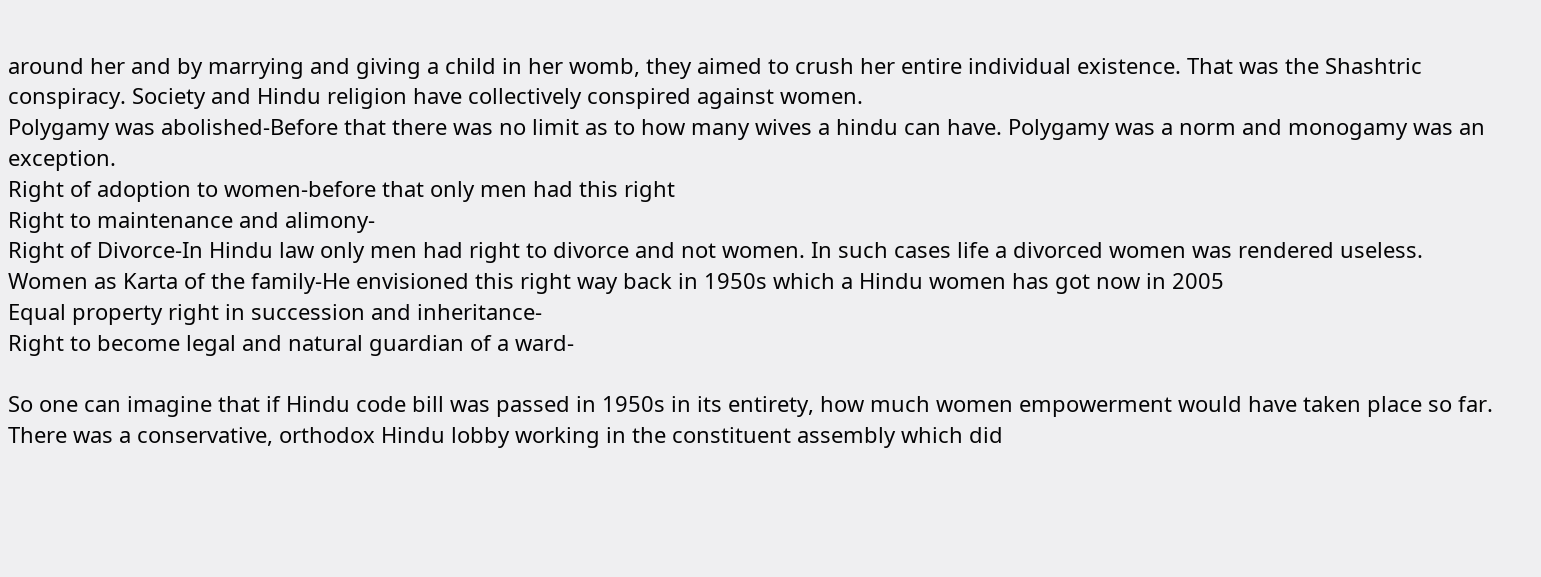around her and by marrying and giving a child in her womb, they aimed to crush her entire individual existence. That was the Shashtric conspiracy. Society and Hindu religion have collectively conspired against women.
Polygamy was abolished-Before that there was no limit as to how many wives a hindu can have. Polygamy was a norm and monogamy was an exception.
Right of adoption to women-before that only men had this right
Right to maintenance and alimony-
Right of Divorce-In Hindu law only men had right to divorce and not women. In such cases life a divorced women was rendered useless.
Women as Karta of the family-He envisioned this right way back in 1950s which a Hindu women has got now in 2005
Equal property right in succession and inheritance-
Right to become legal and natural guardian of a ward-

So one can imagine that if Hindu code bill was passed in 1950s in its entirety, how much women empowerment would have taken place so far.
There was a conservative, orthodox Hindu lobby working in the constituent assembly which did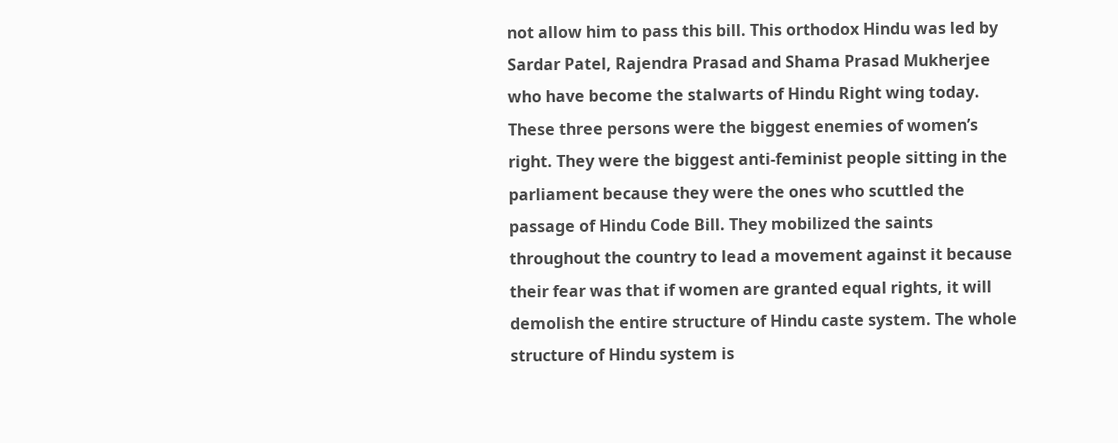not allow him to pass this bill. This orthodox Hindu was led by Sardar Patel, Rajendra Prasad and Shama Prasad Mukherjee who have become the stalwarts of Hindu Right wing today. These three persons were the biggest enemies of women’s right. They were the biggest anti-feminist people sitting in the parliament because they were the ones who scuttled the passage of Hindu Code Bill. They mobilized the saints throughout the country to lead a movement against it because their fear was that if women are granted equal rights, it will demolish the entire structure of Hindu caste system. The whole structure of Hindu system is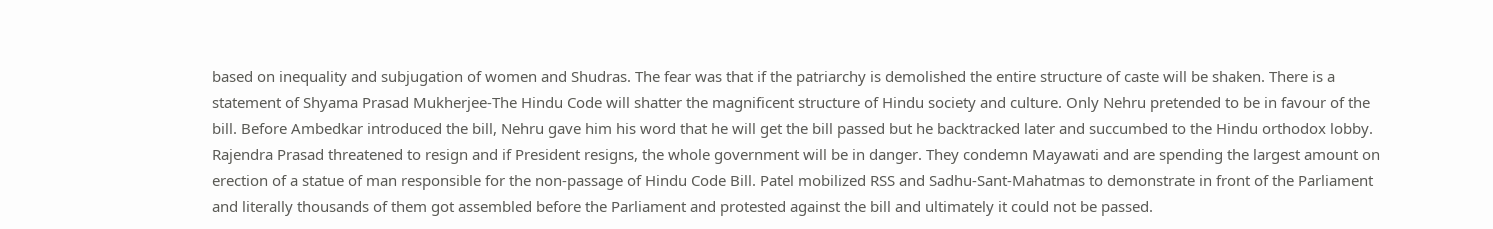based on inequality and subjugation of women and Shudras. The fear was that if the patriarchy is demolished the entire structure of caste will be shaken. There is a statement of Shyama Prasad Mukherjee-The Hindu Code will shatter the magnificent structure of Hindu society and culture. Only Nehru pretended to be in favour of the bill. Before Ambedkar introduced the bill, Nehru gave him his word that he will get the bill passed but he backtracked later and succumbed to the Hindu orthodox lobby. Rajendra Prasad threatened to resign and if President resigns, the whole government will be in danger. They condemn Mayawati and are spending the largest amount on erection of a statue of man responsible for the non-passage of Hindu Code Bill. Patel mobilized RSS and Sadhu-Sant-Mahatmas to demonstrate in front of the Parliament and literally thousands of them got assembled before the Parliament and protested against the bill and ultimately it could not be passed.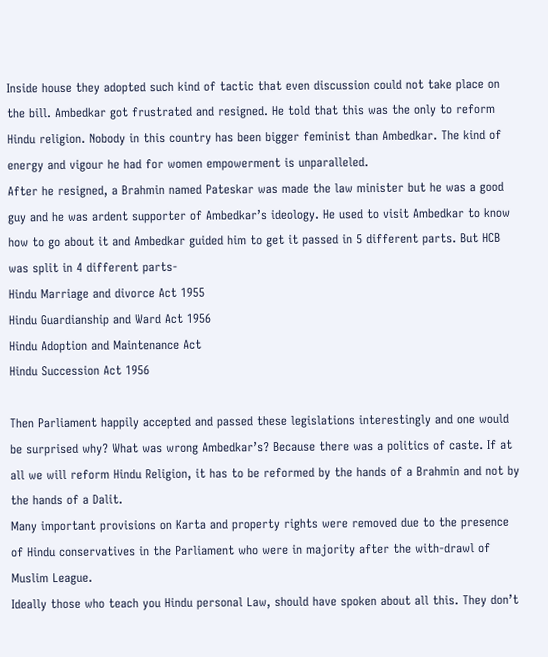Inside house they adopted such kind of tactic that even discussion could not take place on the bill. Ambedkar got frustrated and resigned. He told that this was the only to reform Hindu religion. Nobody in this country has been bigger feminist than Ambedkar. The kind of energy and vigour he had for women empowerment is unparalleled.
After he resigned, a Brahmin named Pateskar was made the law minister but he was a good guy and he was ardent supporter of Ambedkar’s ideology. He used to visit Ambedkar to know how to go about it and Ambedkar guided him to get it passed in 5 different parts. But HCB was split in 4 different parts-
Hindu Marriage and divorce Act 1955
Hindu Guardianship and Ward Act 1956
Hindu Adoption and Maintenance Act
Hindu Succession Act 1956

Then Parliament happily accepted and passed these legislations interestingly and one would be surprised why? What was wrong Ambedkar’s? Because there was a politics of caste. If at all we will reform Hindu Religion, it has to be reformed by the hands of a Brahmin and not by the hands of a Dalit.
Many important provisions on Karta and property rights were removed due to the presence of Hindu conservatives in the Parliament who were in majority after the with-drawl of Muslim League.
Ideally those who teach you Hindu personal Law, should have spoken about all this. They don’t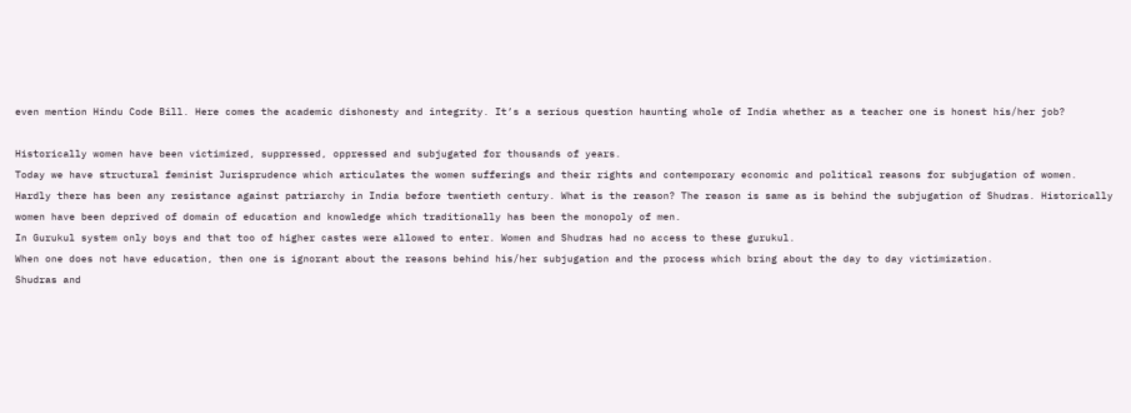even mention Hindu Code Bill. Here comes the academic dishonesty and integrity. It’s a serious question haunting whole of India whether as a teacher one is honest his/her job?

Historically women have been victimized, suppressed, oppressed and subjugated for thousands of years.
Today we have structural feminist Jurisprudence which articulates the women sufferings and their rights and contemporary economic and political reasons for subjugation of women.
Hardly there has been any resistance against patriarchy in India before twentieth century. What is the reason? The reason is same as is behind the subjugation of Shudras. Historically women have been deprived of domain of education and knowledge which traditionally has been the monopoly of men.
In Gurukul system only boys and that too of higher castes were allowed to enter. Women and Shudras had no access to these gurukul.
When one does not have education, then one is ignorant about the reasons behind his/her subjugation and the process which bring about the day to day victimization.
Shudras and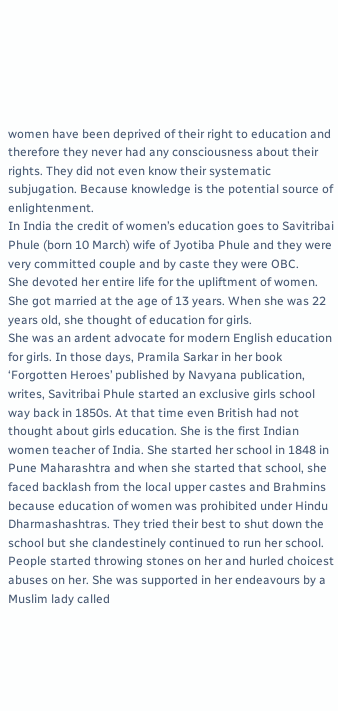women have been deprived of their right to education and therefore they never had any consciousness about their rights. They did not even know their systematic subjugation. Because knowledge is the potential source of enlightenment.
In India the credit of women’s education goes to Savitribai Phule (born 10 March) wife of Jyotiba Phule and they were very committed couple and by caste they were OBC.
She devoted her entire life for the upliftment of women. She got married at the age of 13 years. When she was 22 years old, she thought of education for girls.
She was an ardent advocate for modern English education for girls. In those days, Pramila Sarkar in her book ‘Forgotten Heroes’ published by Navyana publication, writes, Savitribai Phule started an exclusive girls school way back in 1850s. At that time even British had not thought about girls education. She is the first Indian women teacher of India. She started her school in 1848 in Pune Maharashtra and when she started that school, she faced backlash from the local upper castes and Brahmins because education of women was prohibited under Hindu Dharmashashtras. They tried their best to shut down the school but she clandestinely continued to run her school. People started throwing stones on her and hurled choicest abuses on her. She was supported in her endeavours by a Muslim lady called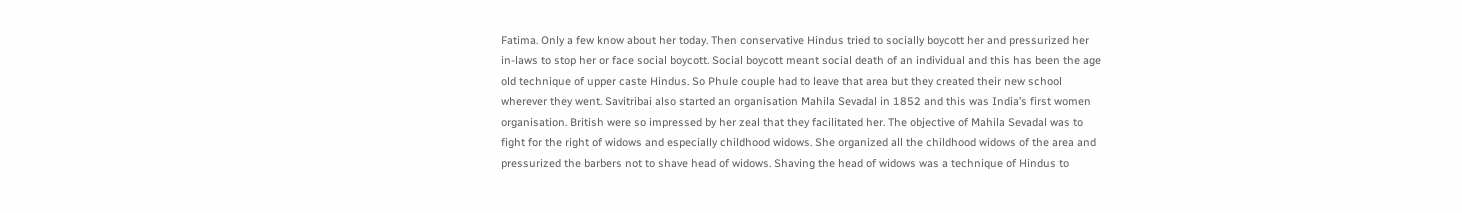Fatima. Only a few know about her today. Then conservative Hindus tried to socially boycott her and pressurized her in-laws to stop her or face social boycott. Social boycott meant social death of an individual and this has been the age old technique of upper caste Hindus. So Phule couple had to leave that area but they created their new school wherever they went. Savitribai also started an organisation Mahila Sevadal in 1852 and this was India’s first women organisation. British were so impressed by her zeal that they facilitated her. The objective of Mahila Sevadal was to fight for the right of widows and especially childhood widows. She organized all the childhood widows of the area and pressurized the barbers not to shave head of widows. Shaving the head of widows was a technique of Hindus to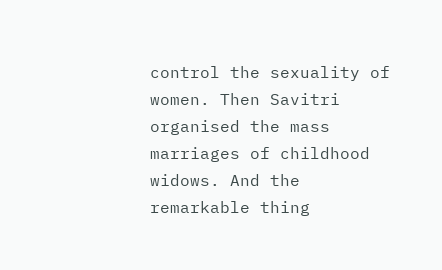control the sexuality of women. Then Savitri organised the mass marriages of childhood widows. And the remarkable thing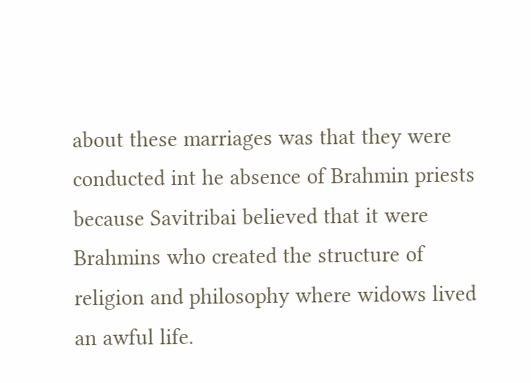about these marriages was that they were conducted int he absence of Brahmin priests because Savitribai believed that it were Brahmins who created the structure of religion and philosophy where widows lived an awful life.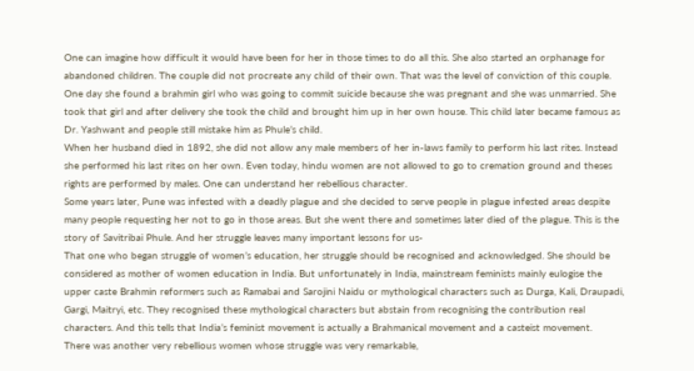One can imagine how difficult it would have been for her in those times to do all this. She also started an orphanage for abandoned children. The couple did not procreate any child of their own. That was the level of conviction of this couple. One day she found a brahmin girl who was going to commit suicide because she was pregnant and she was unmarried. She took that girl and after delivery she took the child and brought him up in her own house. This child later became famous as Dr. Yashwant and people still mistake him as Phule’s child.
When her husband died in 1892, she did not allow any male members of her in-laws family to perform his last rites. Instead she performed his last rites on her own. Even today, hindu women are not allowed to go to cremation ground and theses rights are performed by males. One can understand her rebellious character.
Some years later, Pune was infested with a deadly plague and she decided to serve people in plague infested areas despite many people requesting her not to go in those areas. But she went there and sometimes later died of the plague. This is the story of Savitribai Phule. And her struggle leaves many important lessons for us-
That one who began struggle of women’s education, her struggle should be recognised and acknowledged. She should be considered as mother of women education in India. But unfortunately in India, mainstream feminists mainly eulogise the upper caste Brahmin reformers such as Ramabai and Sarojini Naidu or mythological characters such as Durga, Kali, Draupadi, Gargi, Maitryi, etc. They recognised these mythological characters but abstain from recognising the contribution real characters. And this tells that India’s feminist movement is actually a Brahmanical movement and a casteist movement.
There was another very rebellious women whose struggle was very remarkable,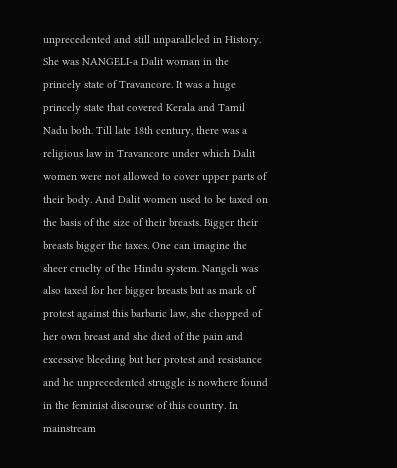unprecedented and still unparalleled in History. She was NANGELI-a Dalit woman in the princely state of Travancore. It was a huge princely state that covered Kerala and Tamil Nadu both. Till late 18th century, there was a religious law in Travancore under which Dalit women were not allowed to cover upper parts of their body. And Dalit women used to be taxed on the basis of the size of their breasts. Bigger their breasts bigger the taxes. One can imagine the sheer cruelty of the Hindu system. Nangeli was also taxed for her bigger breasts but as mark of protest against this barbaric law, she chopped of her own breast and she died of the pain and excessive bleeding but her protest and resistance and he unprecedented struggle is nowhere found in the feminist discourse of this country. In mainstream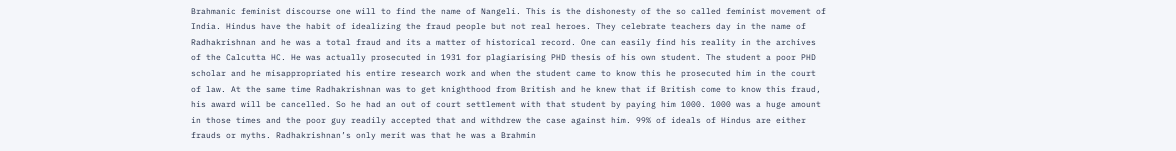Brahmanic feminist discourse one will to find the name of Nangeli. This is the dishonesty of the so called feminist movement of India. Hindus have the habit of idealizing the fraud people but not real heroes. They celebrate teachers day in the name of Radhakrishnan and he was a total fraud and its a matter of historical record. One can easily find his reality in the archives of the Calcutta HC. He was actually prosecuted in 1931 for plagiarising PHD thesis of his own student. The student a poor PHD scholar and he misappropriated his entire research work and when the student came to know this he prosecuted him in the court of law. At the same time Radhakrishnan was to get knighthood from British and he knew that if British come to know this fraud, his award will be cancelled. So he had an out of court settlement with that student by paying him 1000. 1000 was a huge amount in those times and the poor guy readily accepted that and withdrew the case against him. 99% of ideals of Hindus are either frauds or myths. Radhakrishnan’s only merit was that he was a Brahmin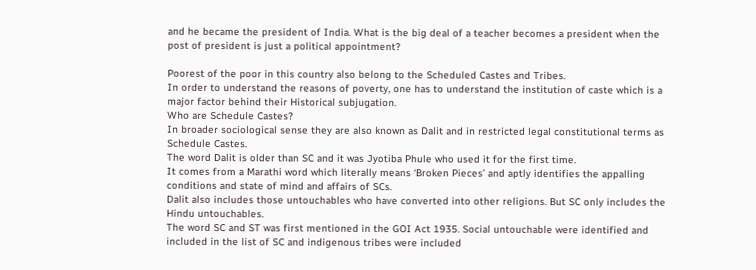and he became the president of India. What is the big deal of a teacher becomes a president when the post of president is just a political appointment?

Poorest of the poor in this country also belong to the Scheduled Castes and Tribes.
In order to understand the reasons of poverty, one has to understand the institution of caste which is a major factor behind their Historical subjugation.
Who are Schedule Castes?
In broader sociological sense they are also known as Dalit and in restricted legal constitutional terms as Schedule Castes.
The word Dalit is older than SC and it was Jyotiba Phule who used it for the first time.
It comes from a Marathi word which literally means ‘Broken Pieces’ and aptly identifies the appalling conditions and state of mind and affairs of SCs.
Dalit also includes those untouchables who have converted into other religions. But SC only includes the Hindu untouchables.
The word SC and ST was first mentioned in the GOI Act 1935. Social untouchable were identified and included in the list of SC and indigenous tribes were included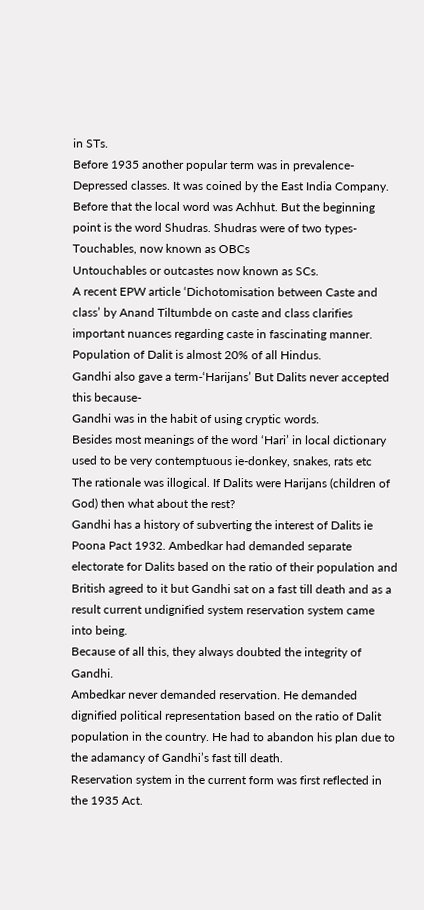in STs.
Before 1935 another popular term was in prevalence-Depressed classes. It was coined by the East India Company.
Before that the local word was Achhut. But the beginning point is the word Shudras. Shudras were of two types-
Touchables, now known as OBCs
Untouchables or outcastes now known as SCs.
A recent EPW article ‘Dichotomisation between Caste and class’ by Anand Tiltumbde on caste and class clarifies important nuances regarding caste in fascinating manner.
Population of Dalit is almost 20% of all Hindus.
Gandhi also gave a term-‘Harijans’ But Dalits never accepted this because-
Gandhi was in the habit of using cryptic words.
Besides most meanings of the word ‘Hari’ in local dictionary used to be very contemptuous ie-donkey, snakes, rats etc
The rationale was illogical. If Dalits were Harijans (children of God) then what about the rest?
Gandhi has a history of subverting the interest of Dalits ie Poona Pact 1932. Ambedkar had demanded separate electorate for Dalits based on the ratio of their population and British agreed to it but Gandhi sat on a fast till death and as a result current undignified system reservation system came into being.
Because of all this, they always doubted the integrity of Gandhi.
Ambedkar never demanded reservation. He demanded dignified political representation based on the ratio of Dalit population in the country. He had to abandon his plan due to the adamancy of Gandhi’s fast till death.
Reservation system in the current form was first reflected in the 1935 Act.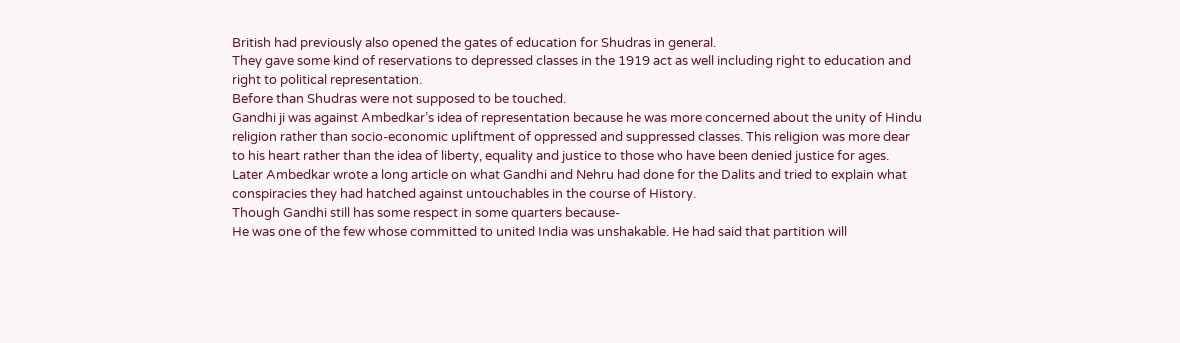British had previously also opened the gates of education for Shudras in general.
They gave some kind of reservations to depressed classes in the 1919 act as well including right to education and right to political representation.
Before than Shudras were not supposed to be touched.
Gandhi ji was against Ambedkar’s idea of representation because he was more concerned about the unity of Hindu religion rather than socio-economic upliftment of oppressed and suppressed classes. This religion was more dear to his heart rather than the idea of liberty, equality and justice to those who have been denied justice for ages.
Later Ambedkar wrote a long article on what Gandhi and Nehru had done for the Dalits and tried to explain what conspiracies they had hatched against untouchables in the course of History.
Though Gandhi still has some respect in some quarters because-
He was one of the few whose committed to united India was unshakable. He had said that partition will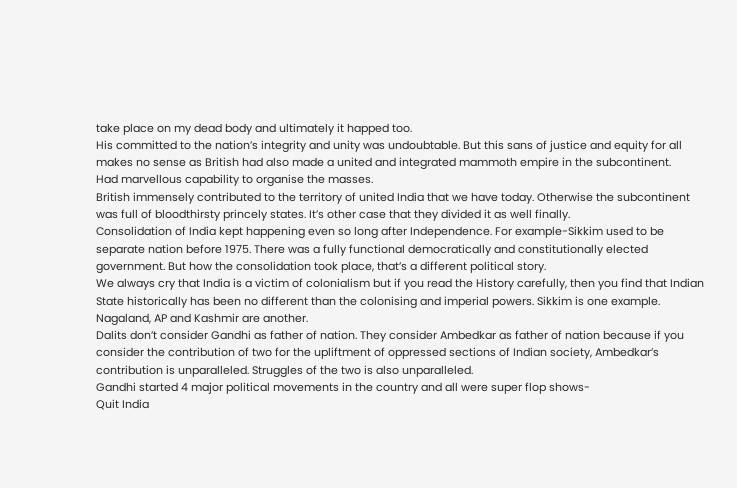take place on my dead body and ultimately it happed too.
His committed to the nation’s integrity and unity was undoubtable. But this sans of justice and equity for all makes no sense as British had also made a united and integrated mammoth empire in the subcontinent.
Had marvellous capability to organise the masses.
British immensely contributed to the territory of united India that we have today. Otherwise the subcontinent was full of bloodthirsty princely states. It’s other case that they divided it as well finally.
Consolidation of India kept happening even so long after Independence. For example-Sikkim used to be separate nation before 1975. There was a fully functional democratically and constitutionally elected government. But how the consolidation took place, that’s a different political story.
We always cry that India is a victim of colonialism but if you read the History carefully, then you find that Indian State historically has been no different than the colonising and imperial powers. Sikkim is one example. Nagaland, AP and Kashmir are another.
Dalits don’t consider Gandhi as father of nation. They consider Ambedkar as father of nation because if you consider the contribution of two for the upliftment of oppressed sections of Indian society, Ambedkar’s contribution is unparalleled. Struggles of the two is also unparalleled.
Gandhi started 4 major political movements in the country and all were super flop shows-
Quit India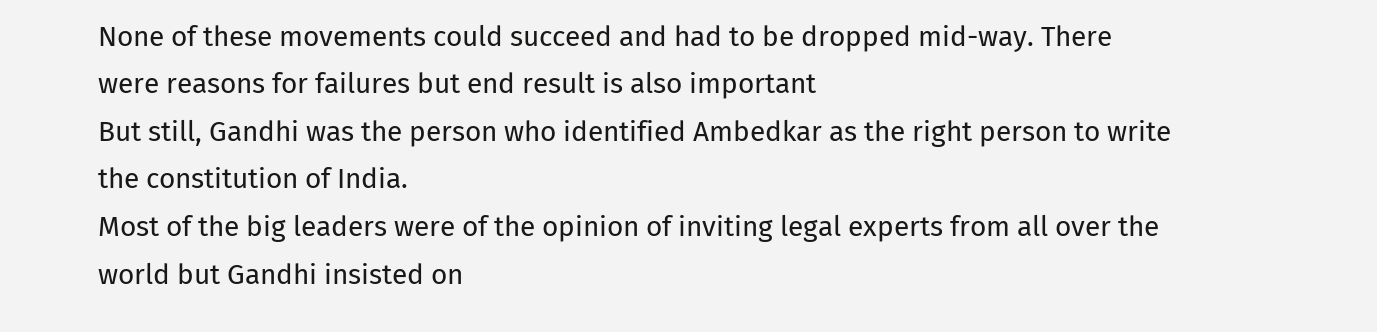None of these movements could succeed and had to be dropped mid-way. There were reasons for failures but end result is also important
But still, Gandhi was the person who identified Ambedkar as the right person to write the constitution of India.
Most of the big leaders were of the opinion of inviting legal experts from all over the world but Gandhi insisted on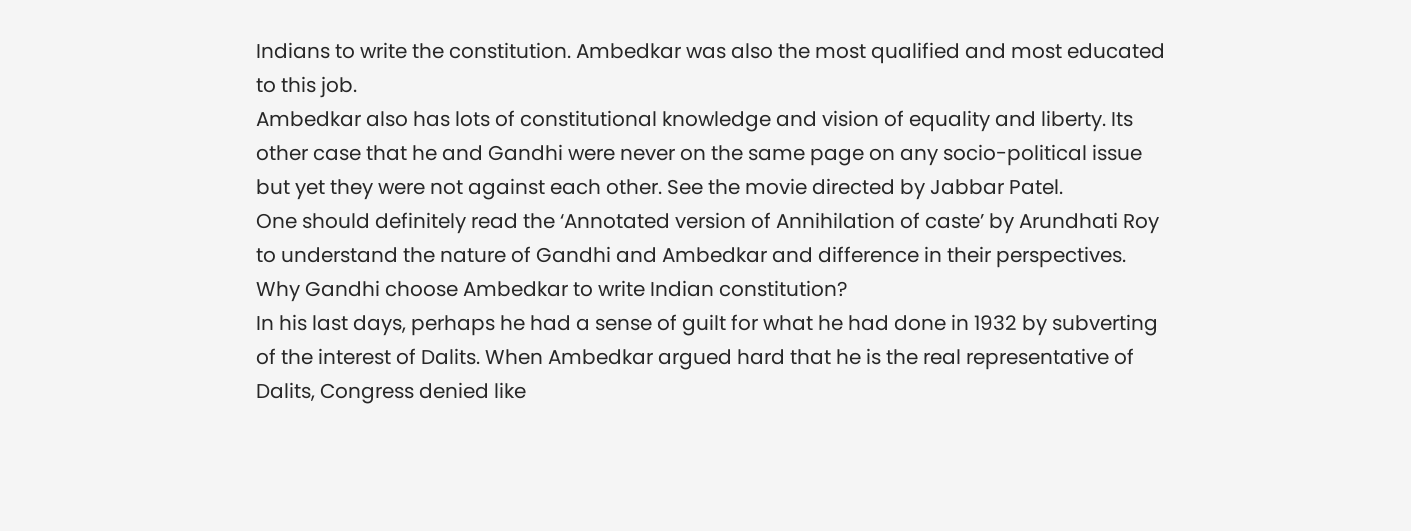Indians to write the constitution. Ambedkar was also the most qualified and most educated to this job.
Ambedkar also has lots of constitutional knowledge and vision of equality and liberty. Its other case that he and Gandhi were never on the same page on any socio-political issue but yet they were not against each other. See the movie directed by Jabbar Patel.
One should definitely read the ‘Annotated version of Annihilation of caste’ by Arundhati Roy to understand the nature of Gandhi and Ambedkar and difference in their perspectives.
Why Gandhi choose Ambedkar to write Indian constitution?
In his last days, perhaps he had a sense of guilt for what he had done in 1932 by subverting of the interest of Dalits. When Ambedkar argued hard that he is the real representative of Dalits, Congress denied like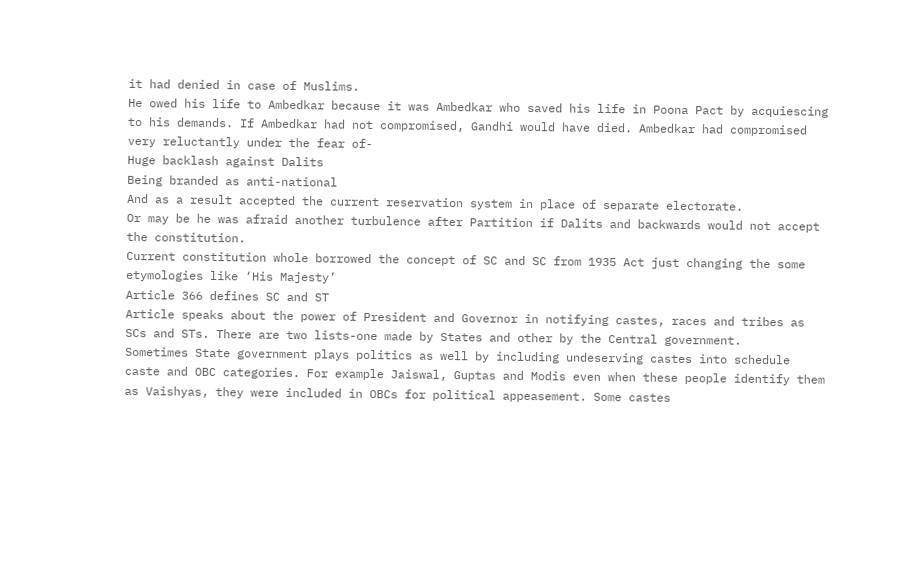it had denied in case of Muslims.
He owed his life to Ambedkar because it was Ambedkar who saved his life in Poona Pact by acquiescing to his demands. If Ambedkar had not compromised, Gandhi would have died. Ambedkar had compromised very reluctantly under the fear of-
Huge backlash against Dalits
Being branded as anti-national
And as a result accepted the current reservation system in place of separate electorate.
Or may be he was afraid another turbulence after Partition if Dalits and backwards would not accept the constitution.
Current constitution whole borrowed the concept of SC and SC from 1935 Act just changing the some etymologies like ‘His Majesty’
Article 366 defines SC and ST
Article speaks about the power of President and Governor in notifying castes, races and tribes as SCs and STs. There are two lists-one made by States and other by the Central government.
Sometimes State government plays politics as well by including undeserving castes into schedule caste and OBC categories. For example Jaiswal, Guptas and Modis even when these people identify them as Vaishyas, they were included in OBCs for political appeasement. Some castes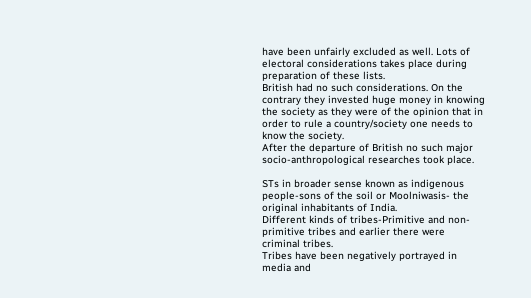have been unfairly excluded as well. Lots of electoral considerations takes place during preparation of these lists.
British had no such considerations. On the contrary they invested huge money in knowing the society as they were of the opinion that in order to rule a country/society one needs to know the society.
After the departure of British no such major socio-anthropological researches took place.

STs in broader sense known as indigenous people-sons of the soil or Moolniwasis- the original inhabitants of India.
Different kinds of tribes-Primitive and non-primitive tribes and earlier there were criminal tribes.
Tribes have been negatively portrayed in media and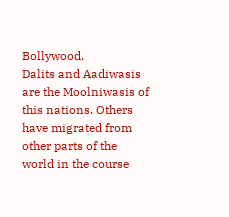Bollywood.
Dalits and Aadiwasis are the Moolniwasis of this nations. Others have migrated from other parts of the world in the course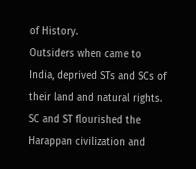of History.
Outsiders when came to India, deprived STs and SCs of their land and natural rights. SC and ST flourished the Harappan civilization and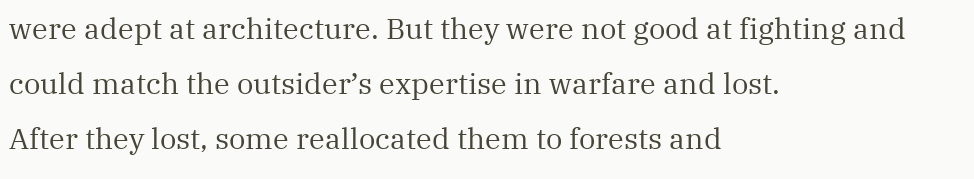were adept at architecture. But they were not good at fighting and could match the outsider’s expertise in warfare and lost.
After they lost, some reallocated them to forests and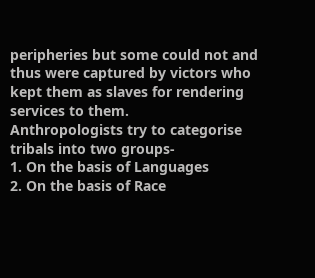peripheries but some could not and thus were captured by victors who kept them as slaves for rendering services to them.
Anthropologists try to categorise tribals into two groups-
1. On the basis of Languages
2. On the basis of Race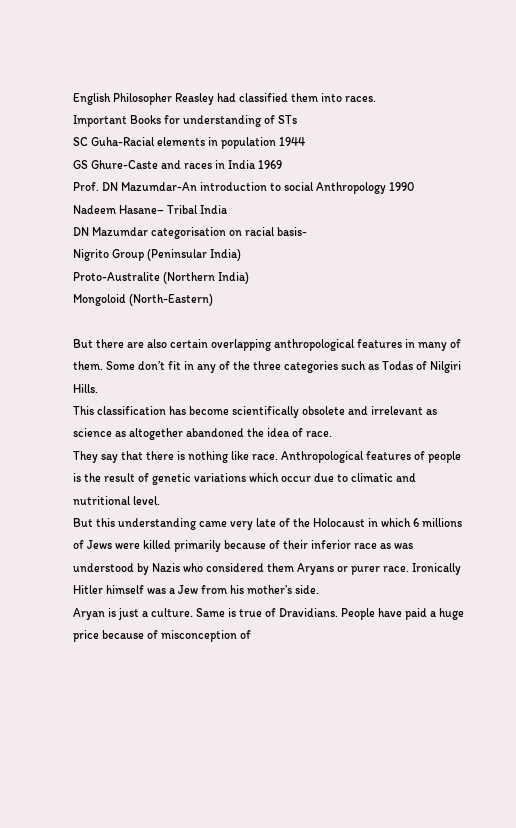English Philosopher Reasley had classified them into races.
Important Books for understanding of STs
SC Guha-Racial elements in population 1944
GS Ghure-Caste and races in India 1969
Prof. DN Mazumdar-An introduction to social Anthropology 1990
Nadeem Hasane– Tribal India
DN Mazumdar categorisation on racial basis-
Nigrito Group (Peninsular India)
Proto-Australite (Northern India)
Mongoloid (North-Eastern)

But there are also certain overlapping anthropological features in many of them. Some don’t fit in any of the three categories such as Todas of Nilgiri Hills.
This classification has become scientifically obsolete and irrelevant as science as altogether abandoned the idea of race.
They say that there is nothing like race. Anthropological features of people is the result of genetic variations which occur due to climatic and nutritional level.
But this understanding came very late of the Holocaust in which 6 millions of Jews were killed primarily because of their inferior race as was understood by Nazis who considered them Aryans or purer race. Ironically Hitler himself was a Jew from his mother’s side.
Aryan is just a culture. Same is true of Dravidians. People have paid a huge price because of misconception of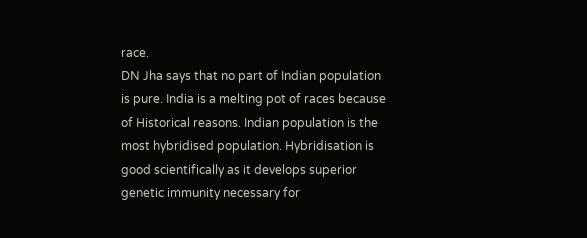race.
DN Jha says that no part of Indian population is pure. India is a melting pot of races because of Historical reasons. Indian population is the most hybridised population. Hybridisation is good scientifically as it develops superior genetic immunity necessary for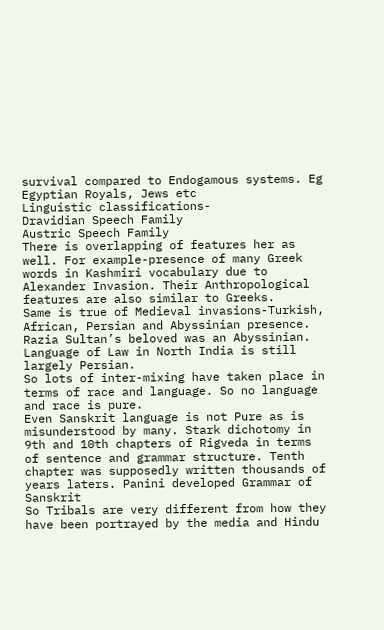survival compared to Endogamous systems. Eg Egyptian Royals, Jews etc
Linguistic classifications-
Dravidian Speech Family
Austric Speech Family
There is overlapping of features her as well. For example-presence of many Greek words in Kashmiri vocabulary due to Alexander Invasion. Their Anthropological features are also similar to Greeks.
Same is true of Medieval invasions-Turkish, African, Persian and Abyssinian presence. Razia Sultan’s beloved was an Abyssinian.
Language of Law in North India is still largely Persian.
So lots of inter-mixing have taken place in terms of race and language. So no language and race is pure.
Even Sanskrit language is not Pure as is misunderstood by many. Stark dichotomy in 9th and 10th chapters of Rigveda in terms of sentence and grammar structure. Tenth chapter was supposedly written thousands of years laters. Panini developed Grammar of Sanskrit
So Tribals are very different from how they have been portrayed by the media and Hindu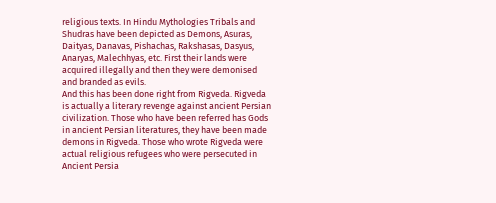religious texts. In Hindu Mythologies Tribals and Shudras have been depicted as Demons, Asuras, Daityas, Danavas, Pishachas, Rakshasas, Dasyus, Anaryas, Malechhyas, etc. First their lands were acquired illegally and then they were demonised and branded as evils.
And this has been done right from Rigveda. Rigveda is actually a literary revenge against ancient Persian civilization. Those who have been referred has Gods in ancient Persian literatures, they have been made demons in Rigveda. Those who wrote Rigveda were actual religious refugees who were persecuted in Ancient Persia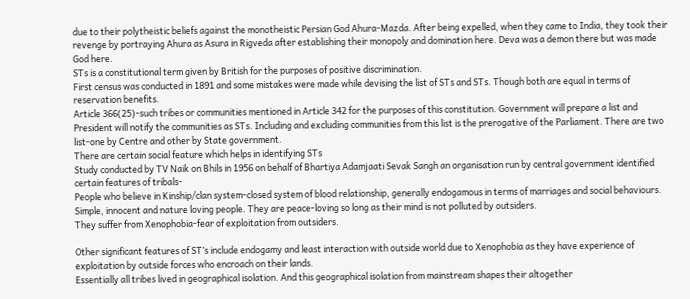due to their polytheistic beliefs against the monotheistic Persian God Ahura-Mazda. After being expelled, when they came to India, they took their revenge by portraying Ahura as Asura in Rigveda after establishing their monopoly and domination here. Deva was a demon there but was made God here.
STs is a constitutional term given by British for the purposes of positive discrimination.
First census was conducted in 1891 and some mistakes were made while devising the list of STs and STs. Though both are equal in terms of reservation benefits.
Article 366(25)-such tribes or communities mentioned in Article 342 for the purposes of this constitution. Government will prepare a list and President will notify the communities as STs. Including and excluding communities from this list is the prerogative of the Parliament. There are two list-one by Centre and other by State government.
There are certain social feature which helps in identifying STs
Study conducted by TV Naik on Bhils in 1956 on behalf of Bhartiya Adamjaati Sevak Sangh an organisation run by central government identified certain features of tribals-
People who believe in Kinship/clan system-closed system of blood relationship, generally endogamous in terms of marriages and social behaviours.
Simple, innocent and nature loving people. They are peace-loving so long as their mind is not polluted by outsiders.
They suffer from Xenophobia-fear of exploitation from outsiders.

Other significant features of ST’s include endogamy and least interaction with outside world due to Xenophobia as they have experience of exploitation by outside forces who encroach on their lands.
Essentially all tribes lived in geographical isolation. And this geographical isolation from mainstream shapes their altogether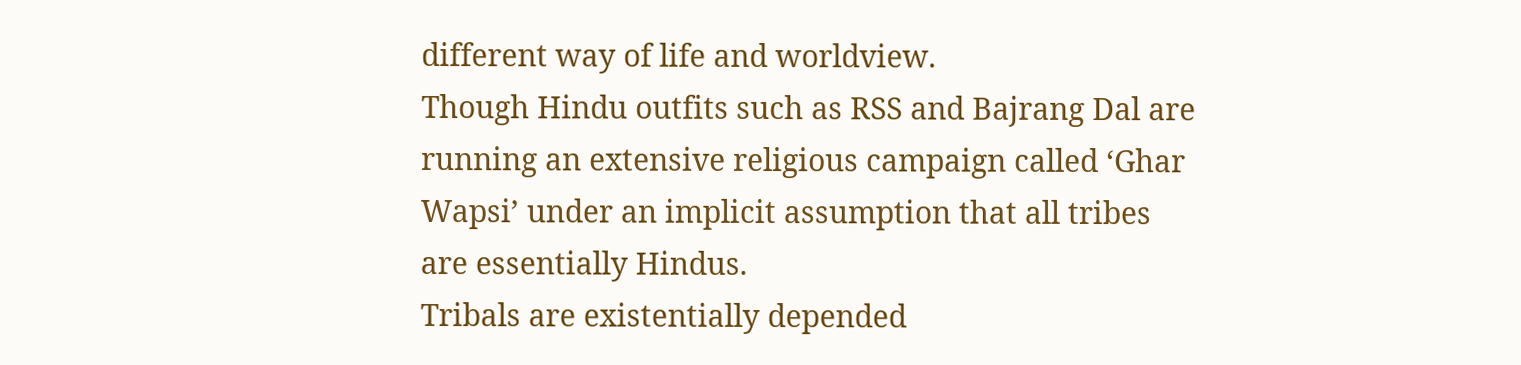different way of life and worldview.
Though Hindu outfits such as RSS and Bajrang Dal are running an extensive religious campaign called ‘Ghar Wapsi’ under an implicit assumption that all tribes are essentially Hindus.
Tribals are existentially depended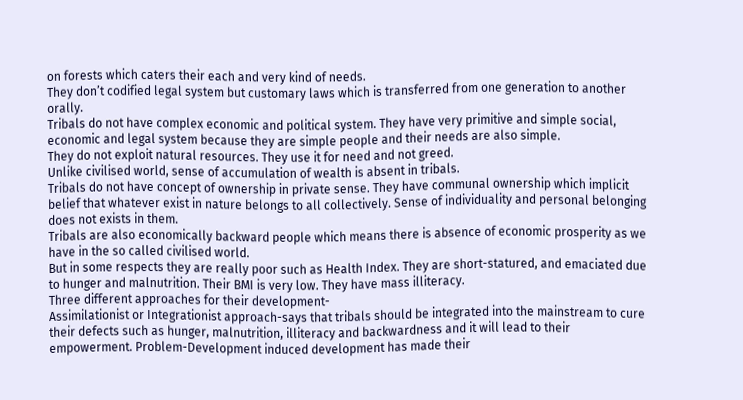on forests which caters their each and very kind of needs.
They don’t codified legal system but customary laws which is transferred from one generation to another orally.
Tribals do not have complex economic and political system. They have very primitive and simple social, economic and legal system because they are simple people and their needs are also simple.
They do not exploit natural resources. They use it for need and not greed.
Unlike civilised world, sense of accumulation of wealth is absent in tribals.
Tribals do not have concept of ownership in private sense. They have communal ownership which implicit belief that whatever exist in nature belongs to all collectively. Sense of individuality and personal belonging does not exists in them.
Tribals are also economically backward people which means there is absence of economic prosperity as we have in the so called civilised world.
But in some respects they are really poor such as Health Index. They are short-statured, and emaciated due to hunger and malnutrition. Their BMI is very low. They have mass illiteracy.
Three different approaches for their development-
Assimilationist or Integrationist approach-says that tribals should be integrated into the mainstream to cure their defects such as hunger, malnutrition, illiteracy and backwardness and it will lead to their empowerment. Problem-Development induced development has made their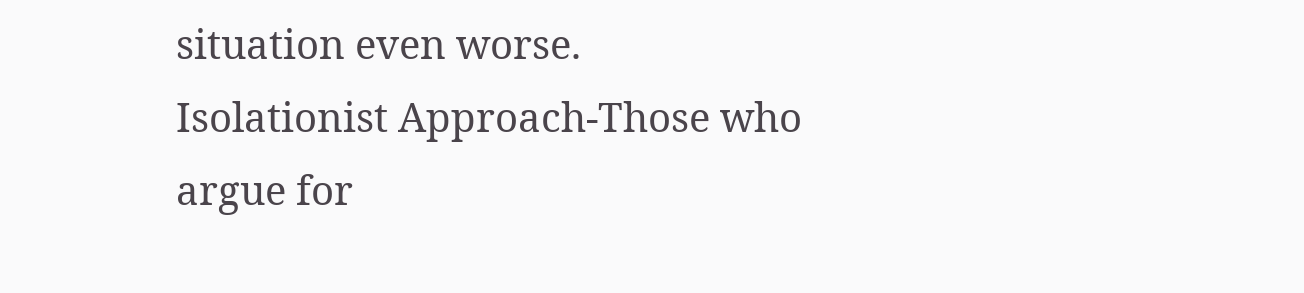situation even worse.
Isolationist Approach-Those who argue for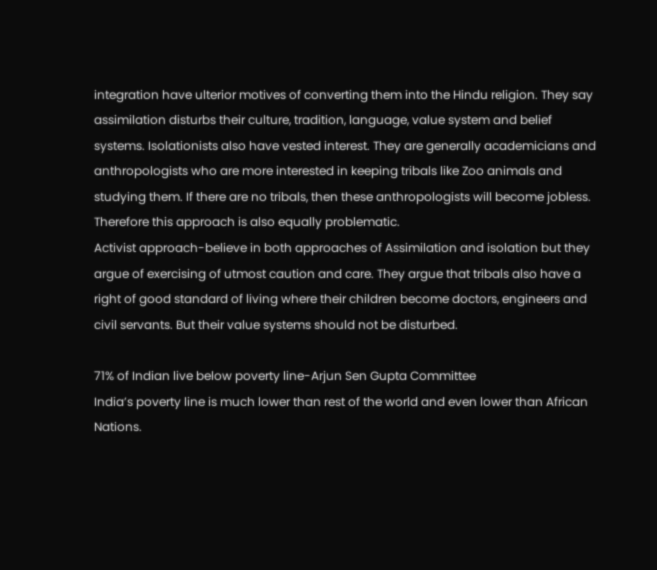integration have ulterior motives of converting them into the Hindu religion. They say assimilation disturbs their culture, tradition, language, value system and belief systems. Isolationists also have vested interest. They are generally academicians and anthropologists who are more interested in keeping tribals like Zoo animals and studying them. If there are no tribals, then these anthropologists will become jobless. Therefore this approach is also equally problematic.
Activist approach-believe in both approaches of Assimilation and isolation but they argue of exercising of utmost caution and care. They argue that tribals also have a right of good standard of living where their children become doctors, engineers and civil servants. But their value systems should not be disturbed.

71% of Indian live below poverty line-Arjun Sen Gupta Committee
India’s poverty line is much lower than rest of the world and even lower than African Nations.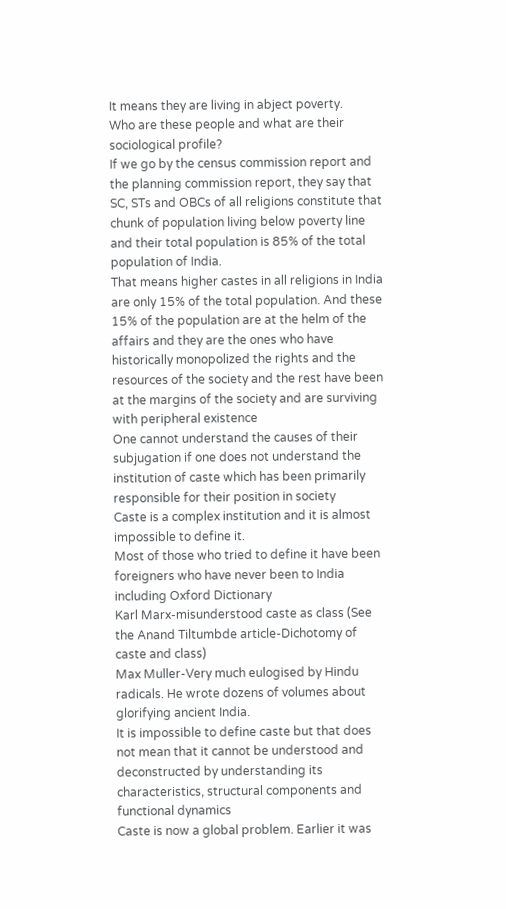It means they are living in abject poverty.
Who are these people and what are their sociological profile?
If we go by the census commission report and the planning commission report, they say that SC, STs and OBCs of all religions constitute that chunk of population living below poverty line and their total population is 85% of the total population of India.
That means higher castes in all religions in India are only 15% of the total population. And these 15% of the population are at the helm of the affairs and they are the ones who have historically monopolized the rights and the resources of the society and the rest have been at the margins of the society and are surviving with peripheral existence
One cannot understand the causes of their subjugation if one does not understand the institution of caste which has been primarily responsible for their position in society
Caste is a complex institution and it is almost impossible to define it.
Most of those who tried to define it have been foreigners who have never been to India including Oxford Dictionary
Karl Marx-misunderstood caste as class (See the Anand Tiltumbde article-Dichotomy of caste and class)
Max Muller-Very much eulogised by Hindu radicals. He wrote dozens of volumes about glorifying ancient India.
It is impossible to define caste but that does not mean that it cannot be understood and deconstructed by understanding its characteristics, structural components and functional dynamics
Caste is now a global problem. Earlier it was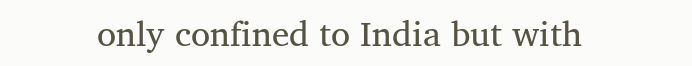only confined to India but with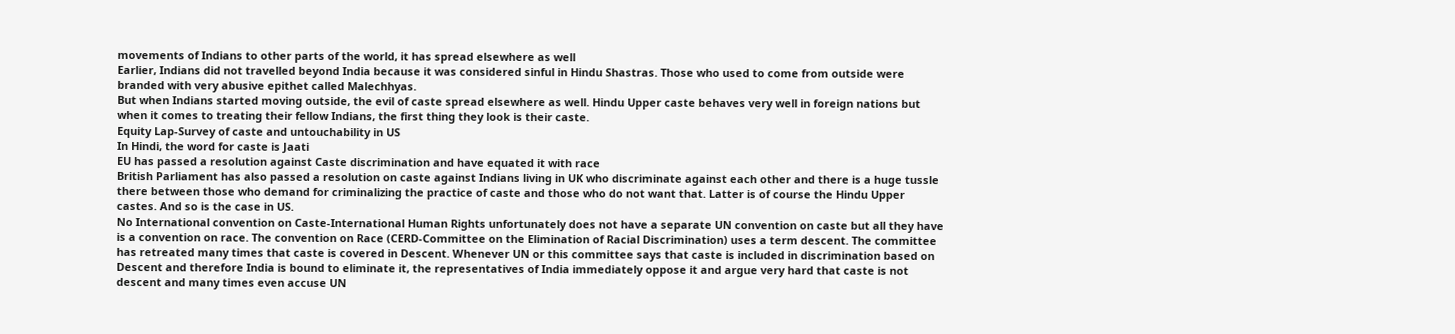movements of Indians to other parts of the world, it has spread elsewhere as well
Earlier, Indians did not travelled beyond India because it was considered sinful in Hindu Shastras. Those who used to come from outside were branded with very abusive epithet called Malechhyas.
But when Indians started moving outside, the evil of caste spread elsewhere as well. Hindu Upper caste behaves very well in foreign nations but when it comes to treating their fellow Indians, the first thing they look is their caste.
Equity Lap-Survey of caste and untouchability in US
In Hindi, the word for caste is Jaati
EU has passed a resolution against Caste discrimination and have equated it with race
British Parliament has also passed a resolution on caste against Indians living in UK who discriminate against each other and there is a huge tussle there between those who demand for criminalizing the practice of caste and those who do not want that. Latter is of course the Hindu Upper castes. And so is the case in US.
No International convention on Caste-International Human Rights unfortunately does not have a separate UN convention on caste but all they have is a convention on race. The convention on Race (CERD-Committee on the Elimination of Racial Discrimination) uses a term descent. The committee has retreated many times that caste is covered in Descent. Whenever UN or this committee says that caste is included in discrimination based on Descent and therefore India is bound to eliminate it, the representatives of India immediately oppose it and argue very hard that caste is not descent and many times even accuse UN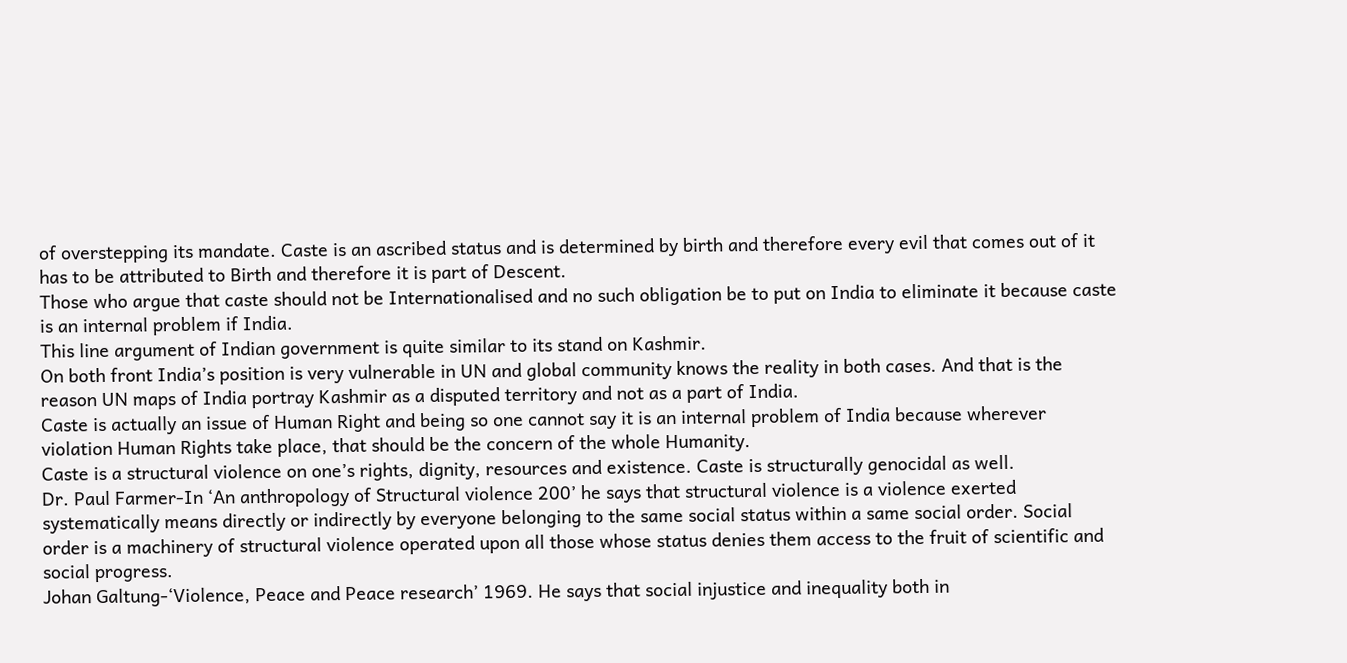of overstepping its mandate. Caste is an ascribed status and is determined by birth and therefore every evil that comes out of it has to be attributed to Birth and therefore it is part of Descent.
Those who argue that caste should not be Internationalised and no such obligation be to put on India to eliminate it because caste is an internal problem if India.
This line argument of Indian government is quite similar to its stand on Kashmir.
On both front India’s position is very vulnerable in UN and global community knows the reality in both cases. And that is the reason UN maps of India portray Kashmir as a disputed territory and not as a part of India.
Caste is actually an issue of Human Right and being so one cannot say it is an internal problem of India because wherever violation Human Rights take place, that should be the concern of the whole Humanity.
Caste is a structural violence on one’s rights, dignity, resources and existence. Caste is structurally genocidal as well.
Dr. Paul Farmer-In ‘An anthropology of Structural violence 200’ he says that structural violence is a violence exerted systematically means directly or indirectly by everyone belonging to the same social status within a same social order. Social order is a machinery of structural violence operated upon all those whose status denies them access to the fruit of scientific and social progress.
Johan Galtung-‘Violence, Peace and Peace research’ 1969. He says that social injustice and inequality both in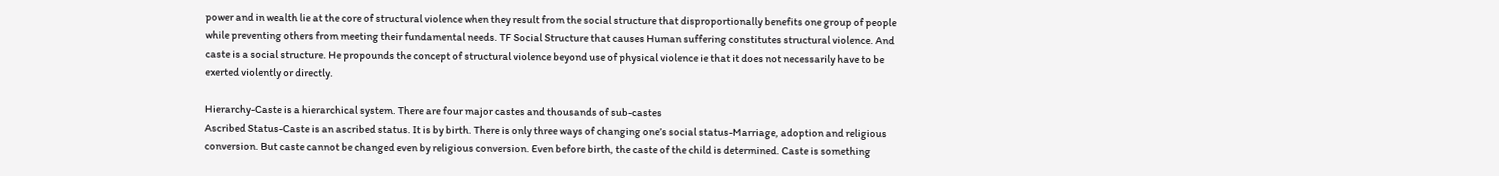power and in wealth lie at the core of structural violence when they result from the social structure that disproportionally benefits one group of people while preventing others from meeting their fundamental needs. TF Social Structure that causes Human suffering constitutes structural violence. And caste is a social structure. He propounds the concept of structural violence beyond use of physical violence ie that it does not necessarily have to be exerted violently or directly.

Hierarchy-Caste is a hierarchical system. There are four major castes and thousands of sub-castes
Ascribed Status-Caste is an ascribed status. It is by birth. There is only three ways of changing one’s social status-Marriage, adoption and religious conversion. But caste cannot be changed even by religious conversion. Even before birth, the caste of the child is determined. Caste is something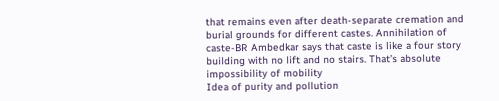that remains even after death-separate cremation and burial grounds for different castes. Annihilation of caste-BR Ambedkar says that caste is like a four story building with no lift and no stairs. That’s absolute impossibility of mobility
Idea of purity and pollution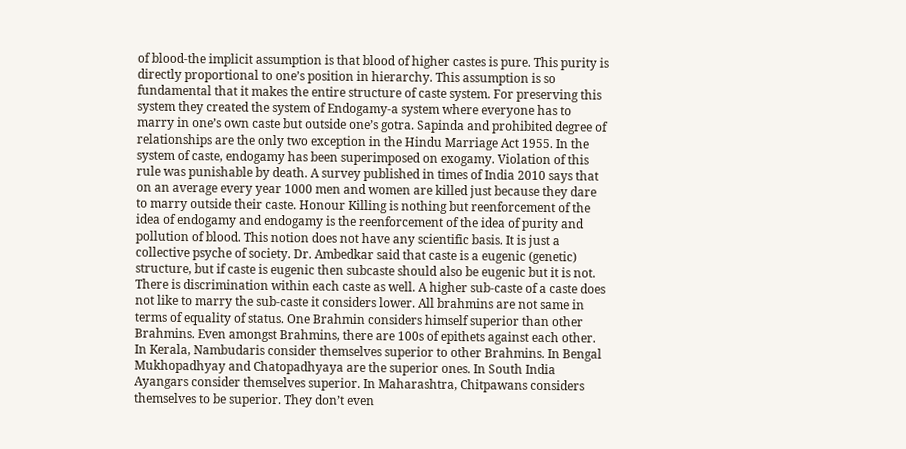of blood-the implicit assumption is that blood of higher castes is pure. This purity is directly proportional to one’s position in hierarchy. This assumption is so fundamental that it makes the entire structure of caste system. For preserving this system they created the system of Endogamy-a system where everyone has to marry in one’s own caste but outside one’s gotra. Sapinda and prohibited degree of relationships are the only two exception in the Hindu Marriage Act 1955. In the system of caste, endogamy has been superimposed on exogamy. Violation of this rule was punishable by death. A survey published in times of India 2010 says that on an average every year 1000 men and women are killed just because they dare to marry outside their caste. Honour Killing is nothing but reenforcement of the idea of endogamy and endogamy is the reenforcement of the idea of purity and pollution of blood. This notion does not have any scientific basis. It is just a collective psyche of society. Dr. Ambedkar said that caste is a eugenic (genetic) structure, but if caste is eugenic then subcaste should also be eugenic but it is not. There is discrimination within each caste as well. A higher sub-caste of a caste does not like to marry the sub-caste it considers lower. All brahmins are not same in terms of equality of status. One Brahmin considers himself superior than other Brahmins. Even amongst Brahmins, there are 100s of epithets against each other. In Kerala, Nambudaris consider themselves superior to other Brahmins. In Bengal Mukhopadhyay and Chatopadhyaya are the superior ones. In South India Ayangars consider themselves superior. In Maharashtra, Chitpawans considers themselves to be superior. They don’t even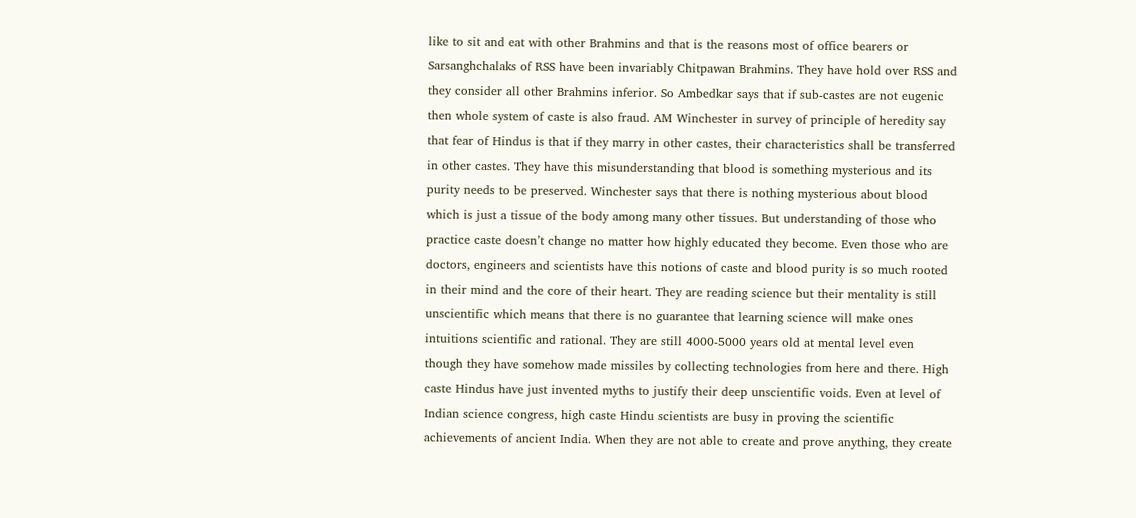like to sit and eat with other Brahmins and that is the reasons most of office bearers or Sarsanghchalaks of RSS have been invariably Chitpawan Brahmins. They have hold over RSS and they consider all other Brahmins inferior. So Ambedkar says that if sub-castes are not eugenic then whole system of caste is also fraud. AM Winchester in survey of principle of heredity say that fear of Hindus is that if they marry in other castes, their characteristics shall be transferred in other castes. They have this misunderstanding that blood is something mysterious and its purity needs to be preserved. Winchester says that there is nothing mysterious about blood which is just a tissue of the body among many other tissues. But understanding of those who practice caste doesn’t change no matter how highly educated they become. Even those who are doctors, engineers and scientists have this notions of caste and blood purity is so much rooted in their mind and the core of their heart. They are reading science but their mentality is still unscientific which means that there is no guarantee that learning science will make ones intuitions scientific and rational. They are still 4000-5000 years old at mental level even though they have somehow made missiles by collecting technologies from here and there. High caste Hindus have just invented myths to justify their deep unscientific voids. Even at level of Indian science congress, high caste Hindu scientists are busy in proving the scientific achievements of ancient India. When they are not able to create and prove anything, they create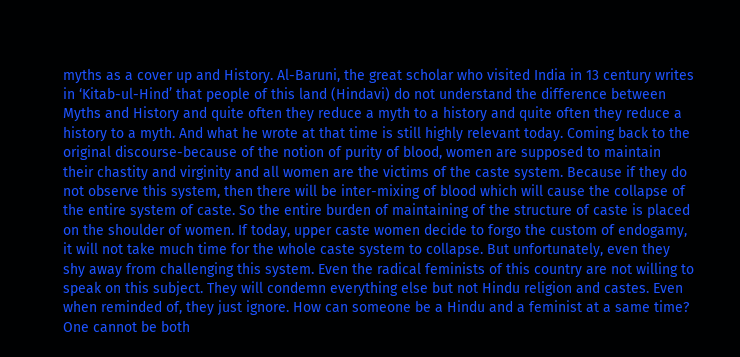myths as a cover up and History. Al-Baruni, the great scholar who visited India in 13 century writes in ‘Kitab-ul-Hind’ that people of this land (Hindavi) do not understand the difference between Myths and History and quite often they reduce a myth to a history and quite often they reduce a history to a myth. And what he wrote at that time is still highly relevant today. Coming back to the original discourse-because of the notion of purity of blood, women are supposed to maintain their chastity and virginity and all women are the victims of the caste system. Because if they do not observe this system, then there will be inter-mixing of blood which will cause the collapse of the entire system of caste. So the entire burden of maintaining of the structure of caste is placed on the shoulder of women. If today, upper caste women decide to forgo the custom of endogamy, it will not take much time for the whole caste system to collapse. But unfortunately, even they shy away from challenging this system. Even the radical feminists of this country are not willing to speak on this subject. They will condemn everything else but not Hindu religion and castes. Even when reminded of, they just ignore. How can someone be a Hindu and a feminist at a same time? One cannot be both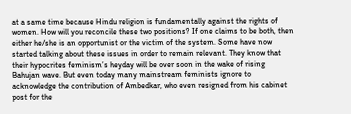at a same time because Hindu religion is fundamentally against the rights of women. How will you reconcile these two positions? If one claims to be both, then either he/she is an opportunist or the victim of the system. Some have now started talking about these issues in order to remain relevant. They know that their hypocrites feminism’s heyday will be over soon in the wake of rising Bahujan wave. But even today many mainstream feminists ignore to acknowledge the contribution of Ambedkar, who even resigned from his cabinet post for the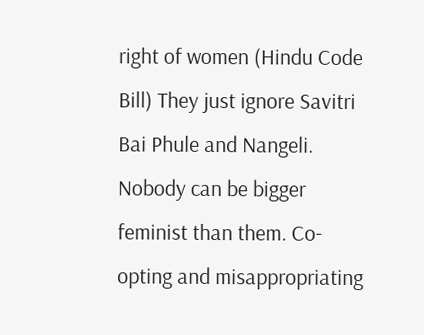right of women (Hindu Code Bill) They just ignore Savitri Bai Phule and Nangeli. Nobody can be bigger feminist than them. Co-opting and misappropriating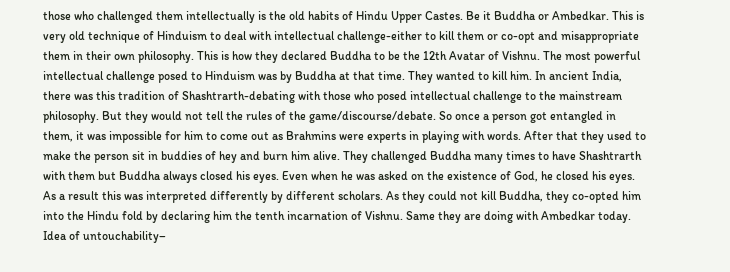those who challenged them intellectually is the old habits of Hindu Upper Castes. Be it Buddha or Ambedkar. This is very old technique of Hinduism to deal with intellectual challenge-either to kill them or co-opt and misappropriate them in their own philosophy. This is how they declared Buddha to be the 12th Avatar of Vishnu. The most powerful intellectual challenge posed to Hinduism was by Buddha at that time. They wanted to kill him. In ancient India, there was this tradition of Shashtrarth-debating with those who posed intellectual challenge to the mainstream philosophy. But they would not tell the rules of the game/discourse/debate. So once a person got entangled in them, it was impossible for him to come out as Brahmins were experts in playing with words. After that they used to make the person sit in buddies of hey and burn him alive. They challenged Buddha many times to have Shashtrarth with them but Buddha always closed his eyes. Even when he was asked on the existence of God, he closed his eyes. As a result this was interpreted differently by different scholars. As they could not kill Buddha, they co-opted him into the Hindu fold by declaring him the tenth incarnation of Vishnu. Same they are doing with Ambedkar today.
Idea of untouchability–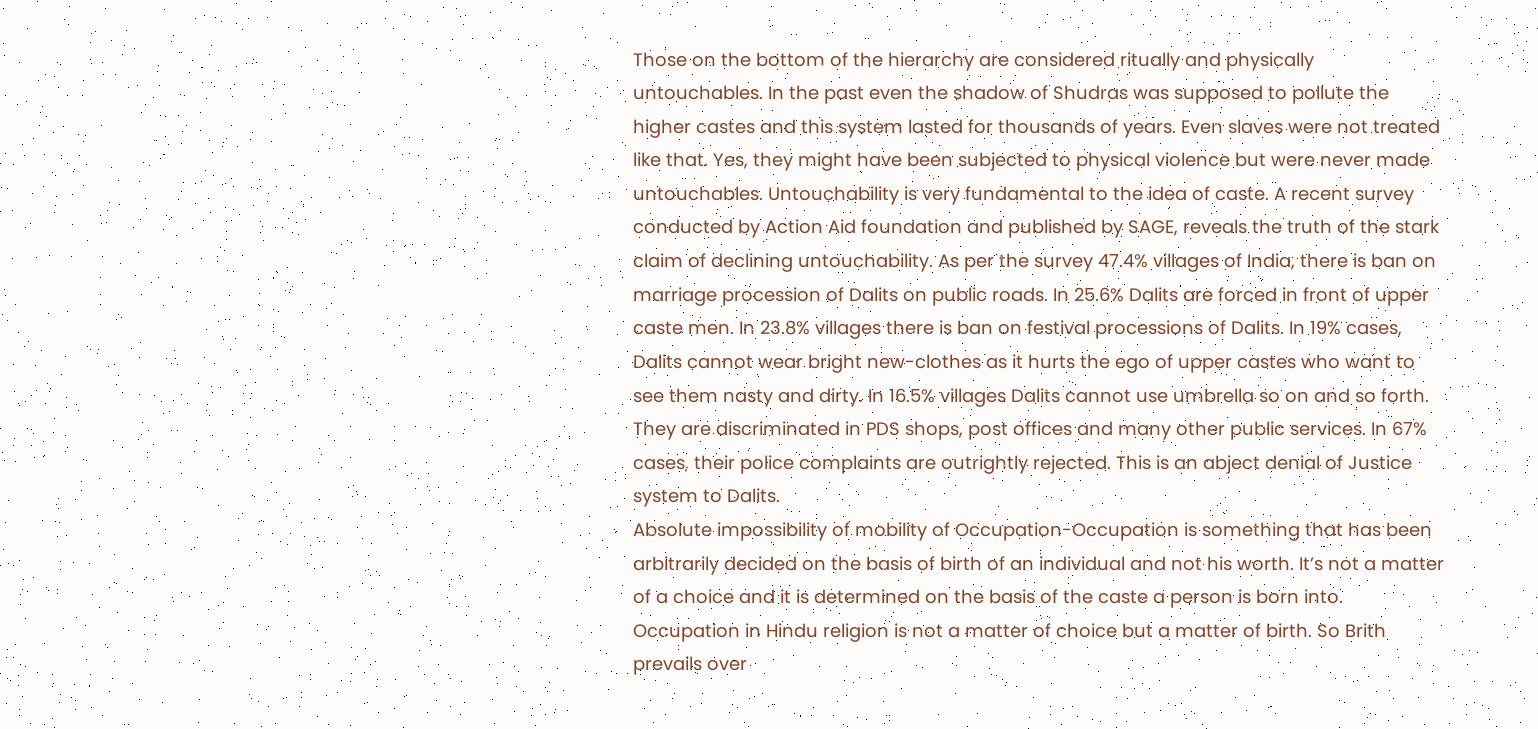Those on the bottom of the hierarchy are considered ritually and physically untouchables. In the past even the shadow of Shudras was supposed to pollute the higher castes and this system lasted for thousands of years. Even slaves were not treated like that. Yes, they might have been subjected to physical violence but were never made untouchables. Untouchability is very fundamental to the idea of caste. A recent survey conducted by Action Aid foundation and published by SAGE, reveals the truth of the stark claim of declining untouchability. As per the survey 47.4% villages of India, there is ban on marriage procession of Dalits on public roads. In 25.6% Dalits are forced in front of upper caste men. In 23.8% villages there is ban on festival processions of Dalits. In 19% cases, Dalits cannot wear bright new-clothes as it hurts the ego of upper castes who want to see them nasty and dirty. In 16.5% villages Dalits cannot use umbrella so on and so forth. They are discriminated in PDS shops, post offices and many other public services. In 67% cases, their police complaints are outrightly rejected. This is an abject denial of Justice system to Dalits.
Absolute impossibility of mobility of Occupation-Occupation is something that has been arbitrarily decided on the basis of birth of an individual and not his worth. It’s not a matter of a choice and it is determined on the basis of the caste a person is born into. Occupation in Hindu religion is not a matter of choice but a matter of birth. So Brith prevails over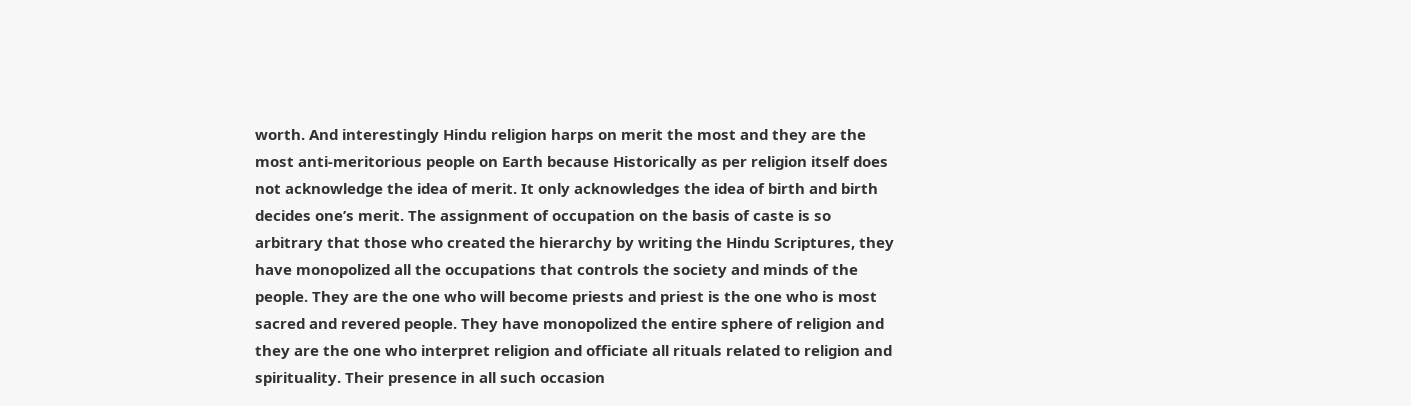worth. And interestingly Hindu religion harps on merit the most and they are the most anti-meritorious people on Earth because Historically as per religion itself does not acknowledge the idea of merit. It only acknowledges the idea of birth and birth decides one’s merit. The assignment of occupation on the basis of caste is so arbitrary that those who created the hierarchy by writing the Hindu Scriptures, they have monopolized all the occupations that controls the society and minds of the people. They are the one who will become priests and priest is the one who is most sacred and revered people. They have monopolized the entire sphere of religion and they are the one who interpret religion and officiate all rituals related to religion and spirituality. Their presence in all such occasion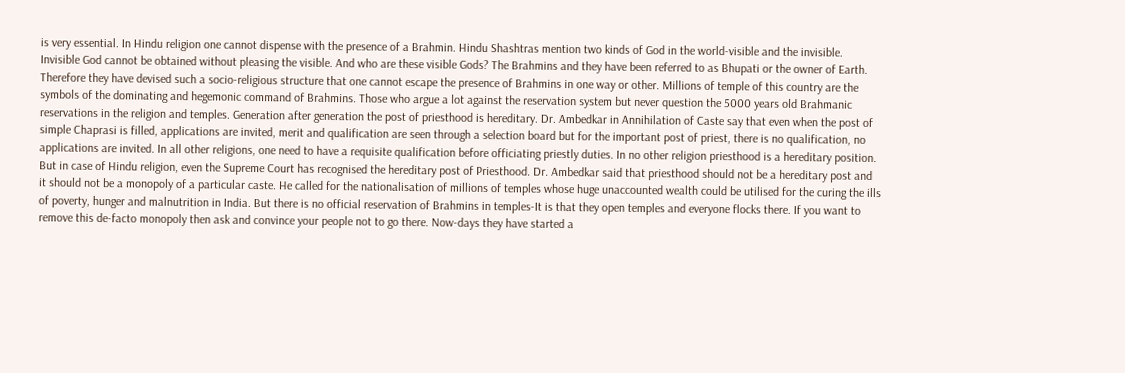is very essential. In Hindu religion one cannot dispense with the presence of a Brahmin. Hindu Shashtras mention two kinds of God in the world-visible and the invisible. Invisible God cannot be obtained without pleasing the visible. And who are these visible Gods? The Brahmins and they have been referred to as Bhupati or the owner of Earth. Therefore they have devised such a socio-religious structure that one cannot escape the presence of Brahmins in one way or other. Millions of temple of this country are the symbols of the dominating and hegemonic command of Brahmins. Those who argue a lot against the reservation system but never question the 5000 years old Brahmanic reservations in the religion and temples. Generation after generation the post of priesthood is hereditary. Dr. Ambedkar in Annihilation of Caste say that even when the post of simple Chaprasi is filled, applications are invited, merit and qualification are seen through a selection board but for the important post of priest, there is no qualification, no applications are invited. In all other religions, one need to have a requisite qualification before officiating priestly duties. In no other religion priesthood is a hereditary position. But in case of Hindu religion, even the Supreme Court has recognised the hereditary post of Priesthood. Dr. Ambedkar said that priesthood should not be a hereditary post and it should not be a monopoly of a particular caste. He called for the nationalisation of millions of temples whose huge unaccounted wealth could be utilised for the curing the ills of poverty, hunger and malnutrition in India. But there is no official reservation of Brahmins in temples-It is that they open temples and everyone flocks there. If you want to remove this de-facto monopoly then ask and convince your people not to go there. Now-days they have started a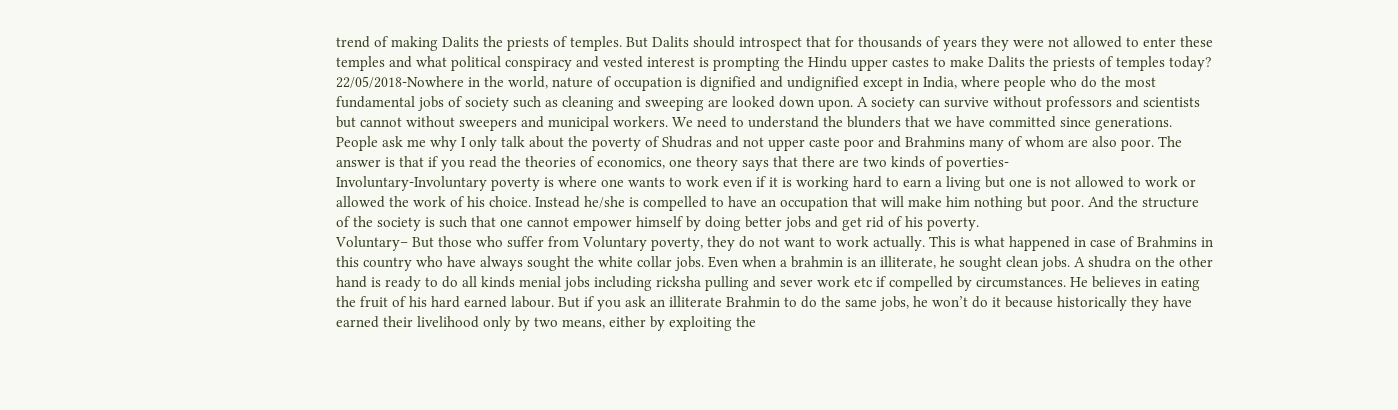trend of making Dalits the priests of temples. But Dalits should introspect that for thousands of years they were not allowed to enter these temples and what political conspiracy and vested interest is prompting the Hindu upper castes to make Dalits the priests of temples today? 22/05/2018-Nowhere in the world, nature of occupation is dignified and undignified except in India, where people who do the most fundamental jobs of society such as cleaning and sweeping are looked down upon. A society can survive without professors and scientists but cannot without sweepers and municipal workers. We need to understand the blunders that we have committed since generations. People ask me why I only talk about the poverty of Shudras and not upper caste poor and Brahmins many of whom are also poor. The answer is that if you read the theories of economics, one theory says that there are two kinds of poverties-
Involuntary-Involuntary poverty is where one wants to work even if it is working hard to earn a living but one is not allowed to work or allowed the work of his choice. Instead he/she is compelled to have an occupation that will make him nothing but poor. And the structure of the society is such that one cannot empower himself by doing better jobs and get rid of his poverty.
Voluntary– But those who suffer from Voluntary poverty, they do not want to work actually. This is what happened in case of Brahmins in this country who have always sought the white collar jobs. Even when a brahmin is an illiterate, he sought clean jobs. A shudra on the other hand is ready to do all kinds menial jobs including ricksha pulling and sever work etc if compelled by circumstances. He believes in eating the fruit of his hard earned labour. But if you ask an illiterate Brahmin to do the same jobs, he won’t do it because historically they have earned their livelihood only by two means, either by exploiting the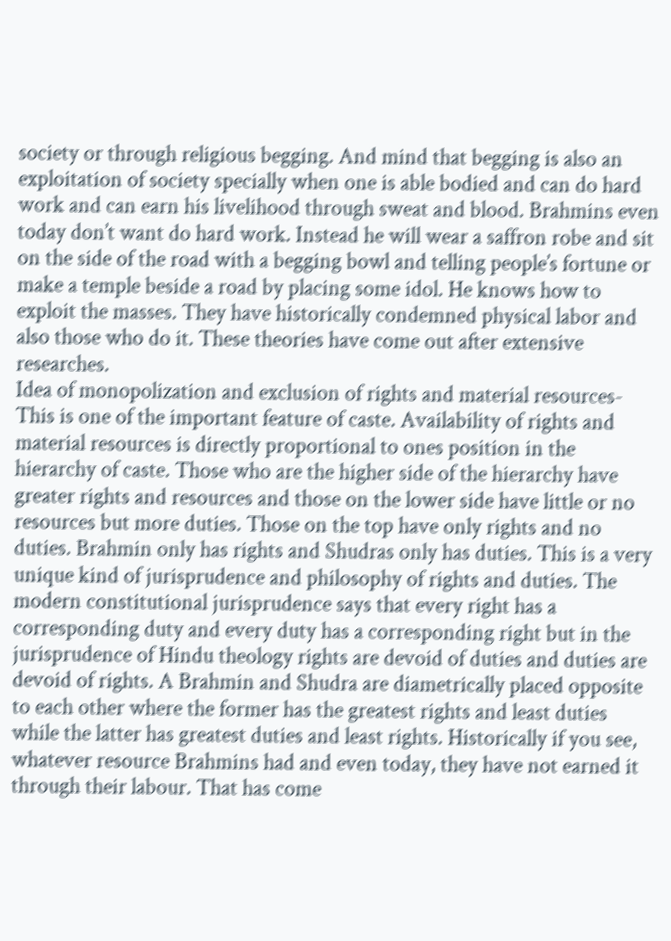society or through religious begging. And mind that begging is also an exploitation of society specially when one is able bodied and can do hard work and can earn his livelihood through sweat and blood. Brahmins even today don’t want do hard work. Instead he will wear a saffron robe and sit on the side of the road with a begging bowl and telling people’s fortune or make a temple beside a road by placing some idol. He knows how to exploit the masses. They have historically condemned physical labor and also those who do it. These theories have come out after extensive researches.
Idea of monopolization and exclusion of rights and material resources-This is one of the important feature of caste. Availability of rights and material resources is directly proportional to ones position in the hierarchy of caste. Those who are the higher side of the hierarchy have greater rights and resources and those on the lower side have little or no resources but more duties. Those on the top have only rights and no duties. Brahmin only has rights and Shudras only has duties. This is a very unique kind of jurisprudence and philosophy of rights and duties. The modern constitutional jurisprudence says that every right has a corresponding duty and every duty has a corresponding right but in the jurisprudence of Hindu theology rights are devoid of duties and duties are devoid of rights. A Brahmin and Shudra are diametrically placed opposite to each other where the former has the greatest rights and least duties while the latter has greatest duties and least rights. Historically if you see, whatever resource Brahmins had and even today, they have not earned it through their labour. That has come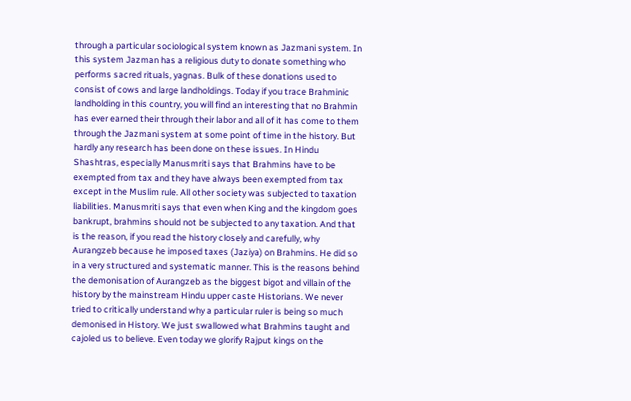through a particular sociological system known as Jazmani system. In this system Jazman has a religious duty to donate something who performs sacred rituals, yagnas. Bulk of these donations used to consist of cows and large landholdings. Today if you trace Brahminic landholding in this country, you will find an interesting that no Brahmin has ever earned their through their labor and all of it has come to them through the Jazmani system at some point of time in the history. But hardly any research has been done on these issues. In Hindu Shashtras, especially Manusmriti says that Brahmins have to be exempted from tax and they have always been exempted from tax except in the Muslim rule. All other society was subjected to taxation liabilities. Manusmriti says that even when King and the kingdom goes bankrupt, brahmins should not be subjected to any taxation. And that is the reason, if you read the history closely and carefully, why Aurangzeb because he imposed taxes (Jaziya) on Brahmins. He did so in a very structured and systematic manner. This is the reasons behind the demonisation of Aurangzeb as the biggest bigot and villain of the history by the mainstream Hindu upper caste Historians. We never tried to critically understand why a particular ruler is being so much demonised in History. We just swallowed what Brahmins taught and cajoled us to believe. Even today we glorify Rajput kings on the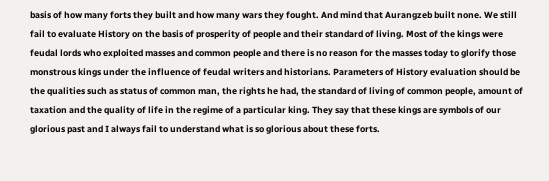basis of how many forts they built and how many wars they fought. And mind that Aurangzeb built none. We still fail to evaluate History on the basis of prosperity of people and their standard of living. Most of the kings were feudal lords who exploited masses and common people and there is no reason for the masses today to glorify those monstrous kings under the influence of feudal writers and historians. Parameters of History evaluation should be the qualities such as status of common man, the rights he had, the standard of living of common people, amount of taxation and the quality of life in the regime of a particular king. They say that these kings are symbols of our glorious past and I always fail to understand what is so glorious about these forts.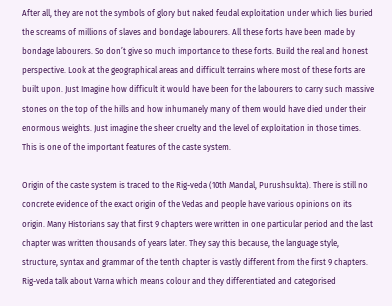After all, they are not the symbols of glory but naked feudal exploitation under which lies buried the screams of millions of slaves and bondage labourers. All these forts have been made by bondage labourers. So don’t give so much importance to these forts. Build the real and honest perspective. Look at the geographical areas and difficult terrains where most of these forts are built upon. Just Imagine how difficult it would have been for the labourers to carry such massive stones on the top of the hills and how inhumanely many of them would have died under their enormous weights. Just imagine the sheer cruelty and the level of exploitation in those times. This is one of the important features of the caste system.

Origin of the caste system is traced to the Rig-veda (10th Mandal, Purushsukta). There is still no concrete evidence of the exact origin of the Vedas and people have various opinions on its origin. Many Historians say that first 9 chapters were written in one particular period and the last chapter was written thousands of years later. They say this because, the language style, structure, syntax and grammar of the tenth chapter is vastly different from the first 9 chapters. Rig-veda talk about Varna which means colour and they differentiated and categorised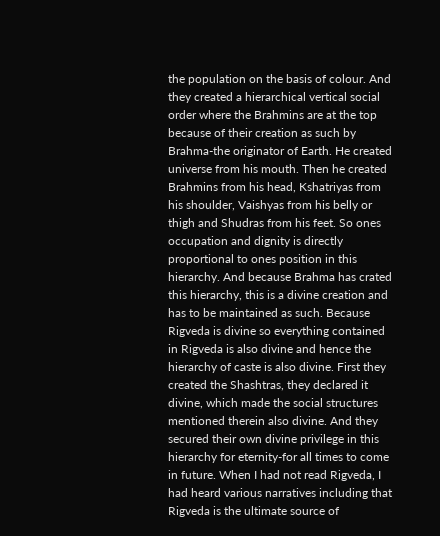the population on the basis of colour. And they created a hierarchical vertical social order where the Brahmins are at the top because of their creation as such by Brahma-the originator of Earth. He created universe from his mouth. Then he created Brahmins from his head, Kshatriyas from his shoulder, Vaishyas from his belly or thigh and Shudras from his feet. So ones occupation and dignity is directly proportional to ones position in this hierarchy. And because Brahma has crated this hierarchy, this is a divine creation and has to be maintained as such. Because Rigveda is divine so everything contained in Rigveda is also divine and hence the hierarchy of caste is also divine. First they created the Shashtras, they declared it divine, which made the social structures mentioned therein also divine. And they secured their own divine privilege in this hierarchy for eternity-for all times to come in future. When I had not read Rigveda, I had heard various narratives including that Rigveda is the ultimate source of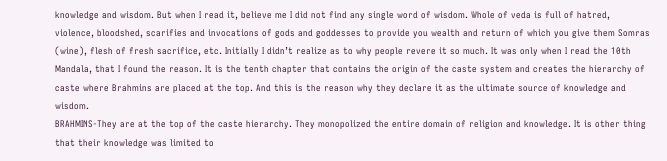knowledge and wisdom. But when I read it, believe me I did not find any single word of wisdom. Whole of veda is full of hatred, violence, bloodshed, scarifies and invocations of gods and goddesses to provide you wealth and return of which you give them Somras (wine), flesh of fresh sacrifice, etc. Initially I didn’t realize as to why people revere it so much. It was only when I read the 10th Mandala, that I found the reason. It is the tenth chapter that contains the origin of the caste system and creates the hierarchy of caste where Brahmins are placed at the top. And this is the reason why they declare it as the ultimate source of knowledge and wisdom.
BRAHMINS-They are at the top of the caste hierarchy. They monopolized the entire domain of religion and knowledge. It is other thing that their knowledge was limited to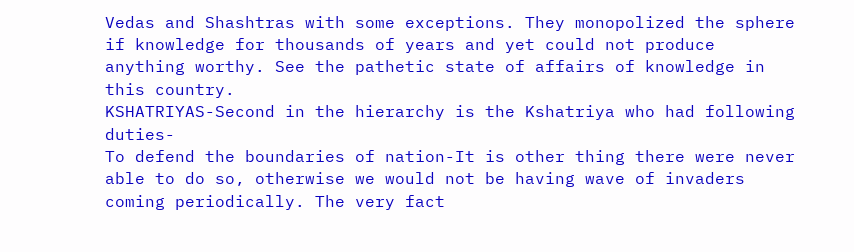Vedas and Shashtras with some exceptions. They monopolized the sphere if knowledge for thousands of years and yet could not produce anything worthy. See the pathetic state of affairs of knowledge in this country.
KSHATRIYAS-Second in the hierarchy is the Kshatriya who had following duties-
To defend the boundaries of nation-It is other thing there were never able to do so, otherwise we would not be having wave of invaders coming periodically. The very fact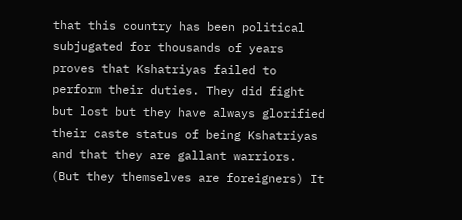that this country has been political subjugated for thousands of years proves that Kshatriyas failed to perform their duties. They did fight but lost but they have always glorified their caste status of being Kshatriyas and that they are gallant warriors. (But they themselves are foreigners) It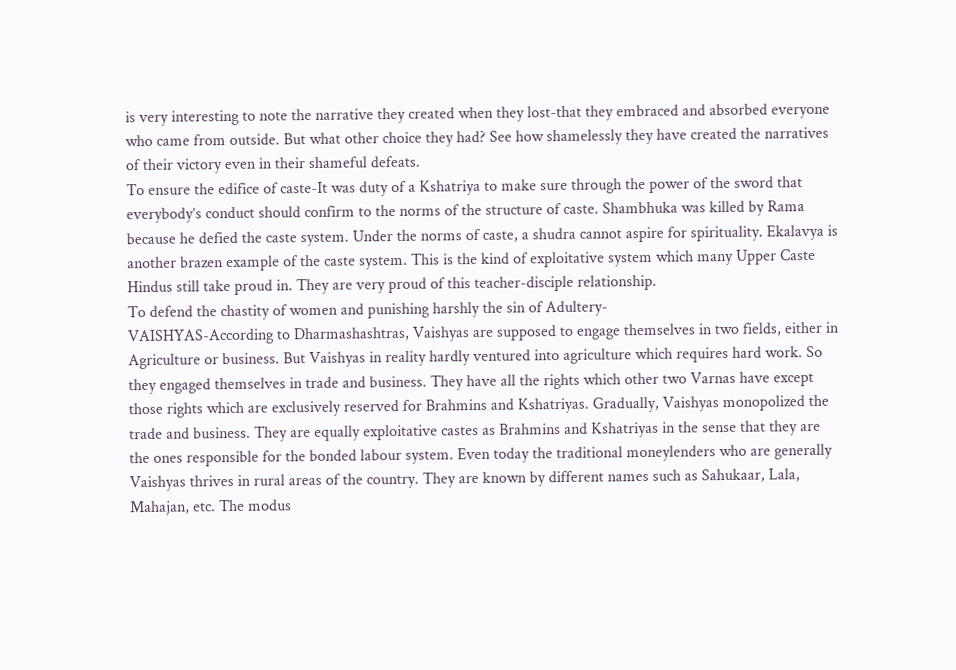is very interesting to note the narrative they created when they lost-that they embraced and absorbed everyone who came from outside. But what other choice they had? See how shamelessly they have created the narratives of their victory even in their shameful defeats.
To ensure the edifice of caste-It was duty of a Kshatriya to make sure through the power of the sword that everybody’s conduct should confirm to the norms of the structure of caste. Shambhuka was killed by Rama because he defied the caste system. Under the norms of caste, a shudra cannot aspire for spirituality. Ekalavya is another brazen example of the caste system. This is the kind of exploitative system which many Upper Caste Hindus still take proud in. They are very proud of this teacher-disciple relationship.
To defend the chastity of women and punishing harshly the sin of Adultery-
VAISHYAS-According to Dharmashashtras, Vaishyas are supposed to engage themselves in two fields, either in Agriculture or business. But Vaishyas in reality hardly ventured into agriculture which requires hard work. So they engaged themselves in trade and business. They have all the rights which other two Varnas have except those rights which are exclusively reserved for Brahmins and Kshatriyas. Gradually, Vaishyas monopolized the trade and business. They are equally exploitative castes as Brahmins and Kshatriyas in the sense that they are the ones responsible for the bonded labour system. Even today the traditional moneylenders who are generally Vaishyas thrives in rural areas of the country. They are known by different names such as Sahukaar, Lala, Mahajan, etc. The modus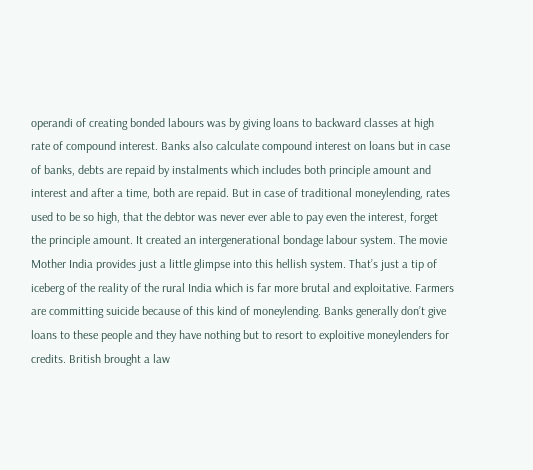operandi of creating bonded labours was by giving loans to backward classes at high rate of compound interest. Banks also calculate compound interest on loans but in case of banks, debts are repaid by instalments which includes both principle amount and interest and after a time, both are repaid. But in case of traditional moneylending, rates used to be so high, that the debtor was never ever able to pay even the interest, forget the principle amount. It created an intergenerational bondage labour system. The movie Mother India provides just a little glimpse into this hellish system. That’s just a tip of iceberg of the reality of the rural India which is far more brutal and exploitative. Farmers are committing suicide because of this kind of moneylending. Banks generally don’t give loans to these people and they have nothing but to resort to exploitive moneylenders for credits. British brought a law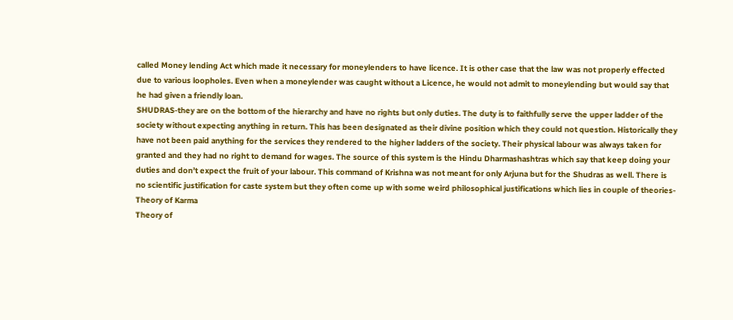called Money lending Act which made it necessary for moneylenders to have licence. It is other case that the law was not properly effected due to various loopholes. Even when a moneylender was caught without a Licence, he would not admit to moneylending but would say that he had given a friendly loan.
SHUDRAS-they are on the bottom of the hierarchy and have no rights but only duties. The duty is to faithfully serve the upper ladder of the society without expecting anything in return. This has been designated as their divine position which they could not question. Historically they have not been paid anything for the services they rendered to the higher ladders of the society. Their physical labour was always taken for granted and they had no right to demand for wages. The source of this system is the Hindu Dharmashashtras which say that keep doing your duties and don’t expect the fruit of your labour. This command of Krishna was not meant for only Arjuna but for the Shudras as well. There is no scientific justification for caste system but they often come up with some weird philosophical justifications which lies in couple of theories-
Theory of Karma
Theory of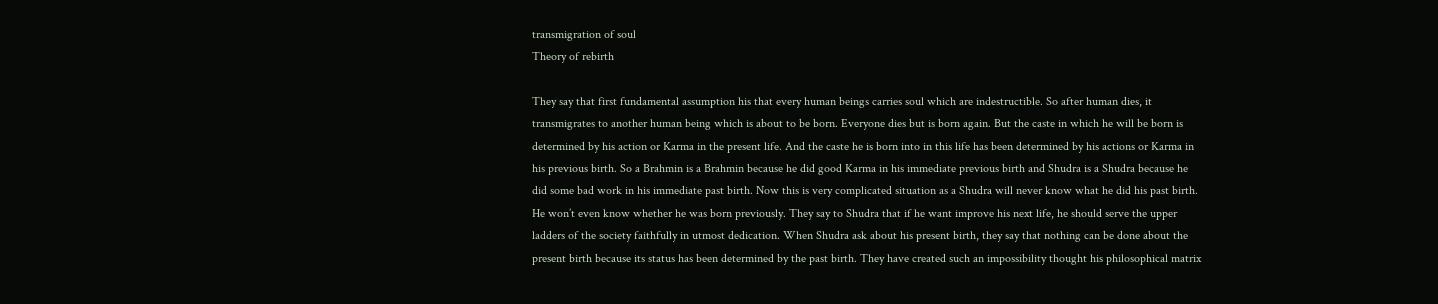transmigration of soul
Theory of rebirth

They say that first fundamental assumption his that every human beings carries soul which are indestructible. So after human dies, it transmigrates to another human being which is about to be born. Everyone dies but is born again. But the caste in which he will be born is determined by his action or Karma in the present life. And the caste he is born into in this life has been determined by his actions or Karma in his previous birth. So a Brahmin is a Brahmin because he did good Karma in his immediate previous birth and Shudra is a Shudra because he did some bad work in his immediate past birth. Now this is very complicated situation as a Shudra will never know what he did his past birth. He won’t even know whether he was born previously. They say to Shudra that if he want improve his next life, he should serve the upper ladders of the society faithfully in utmost dedication. When Shudra ask about his present birth, they say that nothing can be done about the present birth because its status has been determined by the past birth. They have created such an impossibility thought his philosophical matrix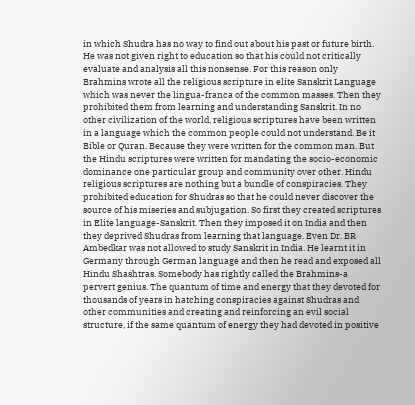in which Shudra has no way to find out about his past or future birth. He was not given right to education so that his could not critically evaluate and analysis all this nonsense. For this reason only Brahmins wrote all the religious scripture in elite Sanskrit Language which was never the lingua-franca of the common masses. Then they prohibited them from learning and understanding Sanskrit. In no other civilization of the world, religious scriptures have been written in a language which the common people could not understand. Be it Bible or Quran. Because they were written for the common man. But the Hindu scriptures were written for mandating the socio-economic dominance one particular group and community over other. Hindu religious scriptures are nothing but a bundle of conspiracies. They prohibited education for Shudras so that he could never discover the source of his miseries and subjugation. So first they created scriptures in Elite language-Sanskrit. Then they imposed it on India and then they deprived Shudras from learning that language. Even Dr. BR Ambedkar was not allowed to study Sanskrit in India. He learnt it in Germany through German language and then he read and exposed all Hindu Shashtras. Somebody has rightly called the Brahmins-a pervert genius. The quantum of time and energy that they devoted for thousands of years in hatching conspiracies against Shudras and other communities and creating and reinforcing an evil social structure, if the same quantum of energy they had devoted in positive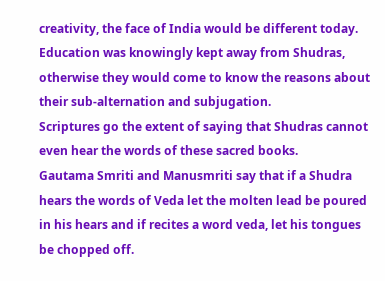creativity, the face of India would be different today.
Education was knowingly kept away from Shudras, otherwise they would come to know the reasons about their sub-alternation and subjugation.
Scriptures go the extent of saying that Shudras cannot even hear the words of these sacred books.
Gautama Smriti and Manusmriti say that if a Shudra hears the words of Veda let the molten lead be poured in his hears and if recites a word veda, let his tongues be chopped off.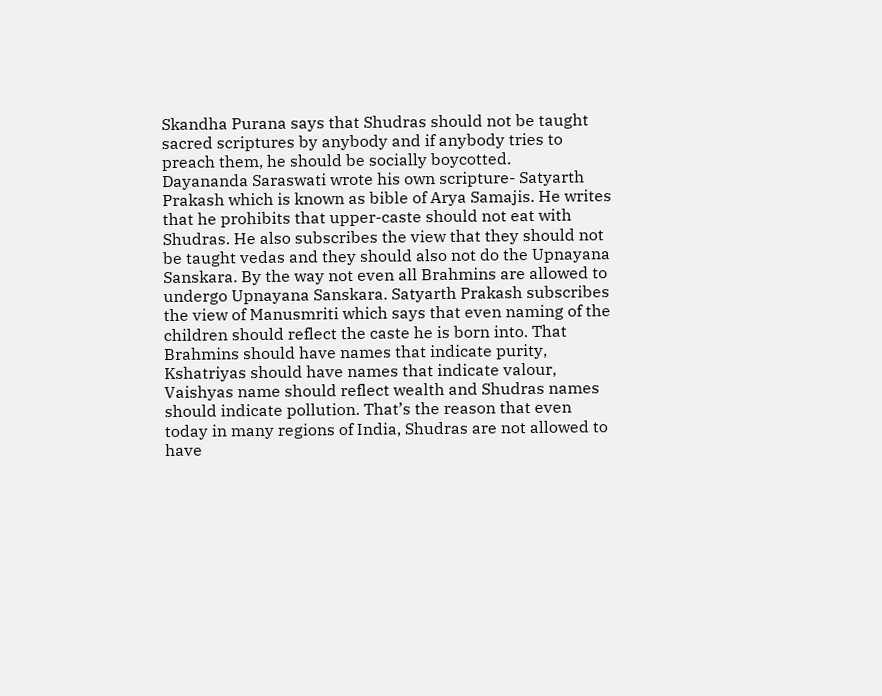Skandha Purana says that Shudras should not be taught sacred scriptures by anybody and if anybody tries to preach them, he should be socially boycotted.
Dayananda Saraswati wrote his own scripture- Satyarth Prakash which is known as bible of Arya Samajis. He writes that he prohibits that upper-caste should not eat with Shudras. He also subscribes the view that they should not be taught vedas and they should also not do the Upnayana Sanskara. By the way not even all Brahmins are allowed to undergo Upnayana Sanskara. Satyarth Prakash subscribes the view of Manusmriti which says that even naming of the children should reflect the caste he is born into. That Brahmins should have names that indicate purity, Kshatriyas should have names that indicate valour, Vaishyas name should reflect wealth and Shudras names should indicate pollution. That’s the reason that even today in many regions of India, Shudras are not allowed to have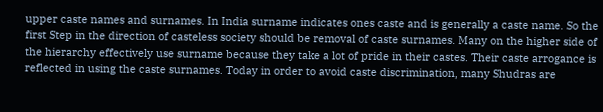upper caste names and surnames. In India surname indicates ones caste and is generally a caste name. So the first Step in the direction of casteless society should be removal of caste surnames. Many on the higher side of the hierarchy effectively use surname because they take a lot of pride in their castes. Their caste arrogance is reflected in using the caste surnames. Today in order to avoid caste discrimination, many Shudras are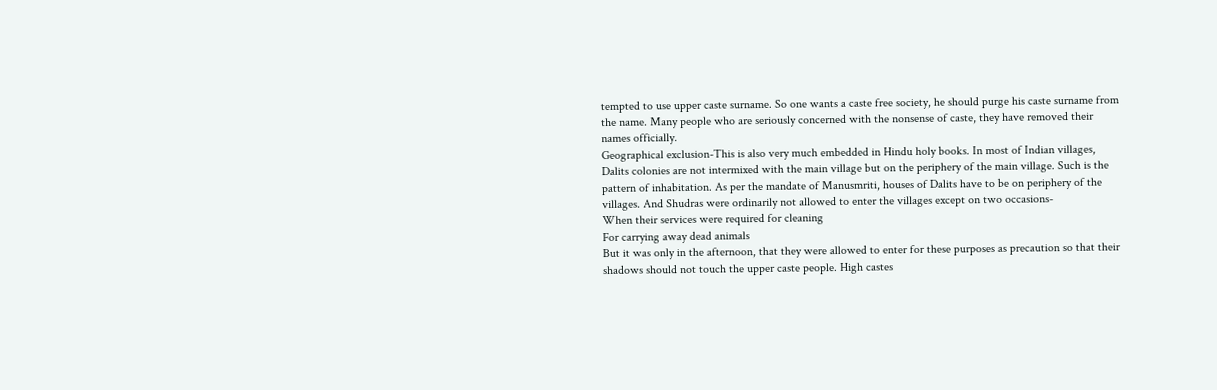tempted to use upper caste surname. So one wants a caste free society, he should purge his caste surname from the name. Many people who are seriously concerned with the nonsense of caste, they have removed their names officially.
Geographical exclusion-This is also very much embedded in Hindu holy books. In most of Indian villages, Dalits colonies are not intermixed with the main village but on the periphery of the main village. Such is the pattern of inhabitation. As per the mandate of Manusmriti, houses of Dalits have to be on periphery of the villages. And Shudras were ordinarily not allowed to enter the villages except on two occasions-
When their services were required for cleaning
For carrying away dead animals
But it was only in the afternoon, that they were allowed to enter for these purposes as precaution so that their shadows should not touch the upper caste people. High castes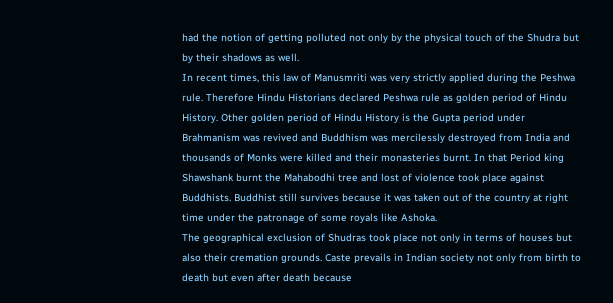had the notion of getting polluted not only by the physical touch of the Shudra but by their shadows as well.
In recent times, this law of Manusmriti was very strictly applied during the Peshwa rule. Therefore Hindu Historians declared Peshwa rule as golden period of Hindu History. Other golden period of Hindu History is the Gupta period under Brahmanism was revived and Buddhism was mercilessly destroyed from India and thousands of Monks were killed and their monasteries burnt. In that Period king Shawshank burnt the Mahabodhi tree and lost of violence took place against Buddhists. Buddhist still survives because it was taken out of the country at right time under the patronage of some royals like Ashoka.
The geographical exclusion of Shudras took place not only in terms of houses but also their cremation grounds. Caste prevails in Indian society not only from birth to death but even after death because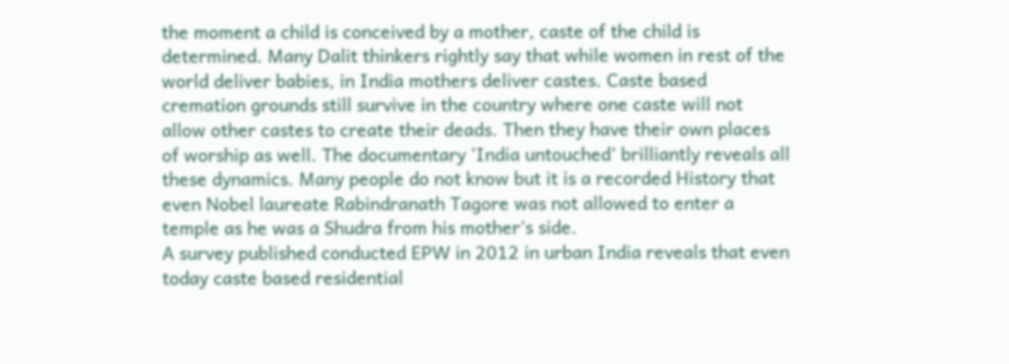the moment a child is conceived by a mother, caste of the child is determined. Many Dalit thinkers rightly say that while women in rest of the world deliver babies, in India mothers deliver castes. Caste based cremation grounds still survive in the country where one caste will not allow other castes to create their deads. Then they have their own places of worship as well. The documentary ‘India untouched’ brilliantly reveals all these dynamics. Many people do not know but it is a recorded History that even Nobel laureate Rabindranath Tagore was not allowed to enter a temple as he was a Shudra from his mother’s side.
A survey published conducted EPW in 2012 in urban India reveals that even today caste based residential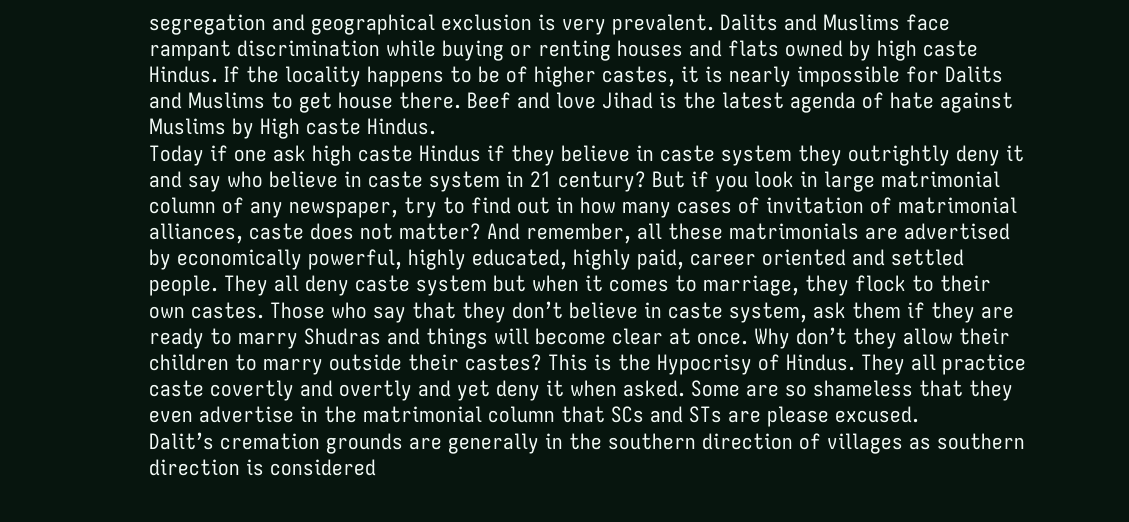segregation and geographical exclusion is very prevalent. Dalits and Muslims face rampant discrimination while buying or renting houses and flats owned by high caste Hindus. If the locality happens to be of higher castes, it is nearly impossible for Dalits and Muslims to get house there. Beef and love Jihad is the latest agenda of hate against Muslims by High caste Hindus.
Today if one ask high caste Hindus if they believe in caste system they outrightly deny it and say who believe in caste system in 21 century? But if you look in large matrimonial column of any newspaper, try to find out in how many cases of invitation of matrimonial alliances, caste does not matter? And remember, all these matrimonials are advertised by economically powerful, highly educated, highly paid, career oriented and settled people. They all deny caste system but when it comes to marriage, they flock to their own castes. Those who say that they don’t believe in caste system, ask them if they are ready to marry Shudras and things will become clear at once. Why don’t they allow their children to marry outside their castes? This is the Hypocrisy of Hindus. They all practice caste covertly and overtly and yet deny it when asked. Some are so shameless that they even advertise in the matrimonial column that SCs and STs are please excused.
Dalit’s cremation grounds are generally in the southern direction of villages as southern direction is considered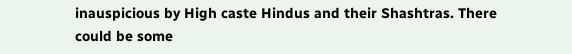inauspicious by High caste Hindus and their Shashtras. There could be some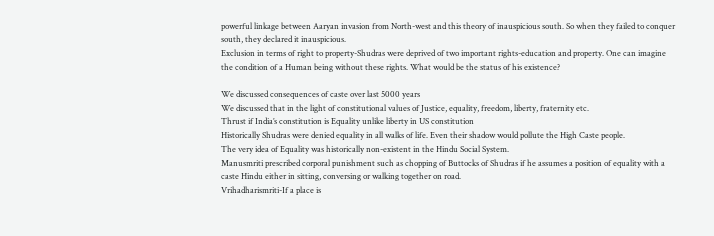powerful linkage between Aaryan invasion from North-west and this theory of inauspicious south. So when they failed to conquer south, they declared it inauspicious.
Exclusion in terms of right to property-Shudras were deprived of two important rights-education and property. One can imagine the condition of a Human being without these rights. What would be the status of his existence?

We discussed consequences of caste over last 5000 years
We discussed that in the light of constitutional values of Justice, equality, freedom, liberty, fraternity etc.
Thrust if India’s constitution is Equality unlike liberty in US constitution
Historically Shudras were denied equality in all walks of life. Even their shadow would pollute the High Caste people.
The very idea of Equality was historically non-existent in the Hindu Social System.
Manusmriti prescribed corporal punishment such as chopping of Buttocks of Shudras if he assumes a position of equality with a caste Hindu either in sitting, conversing or walking together on road.
Vrihadharismriti-If a place is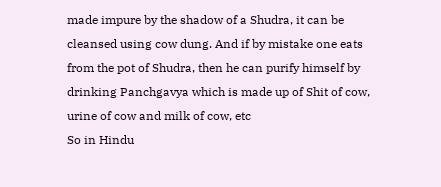made impure by the shadow of a Shudra, it can be cleansed using cow dung. And if by mistake one eats from the pot of Shudra, then he can purify himself by drinking Panchgavya which is made up of Shit of cow, urine of cow and milk of cow, etc
So in Hindu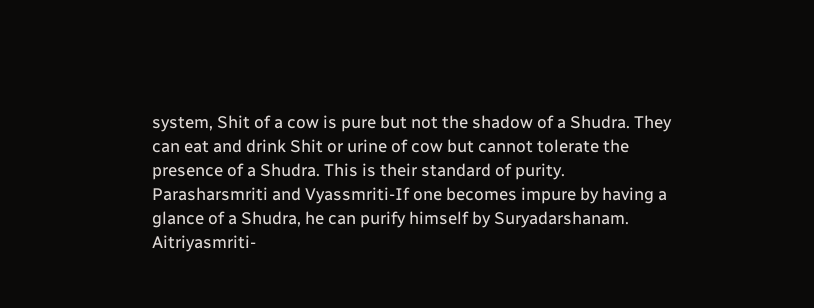system, Shit of a cow is pure but not the shadow of a Shudra. They can eat and drink Shit or urine of cow but cannot tolerate the presence of a Shudra. This is their standard of purity.
Parasharsmriti and Vyassmriti-If one becomes impure by having a glance of a Shudra, he can purify himself by Suryadarshanam.
Aitriyasmriti-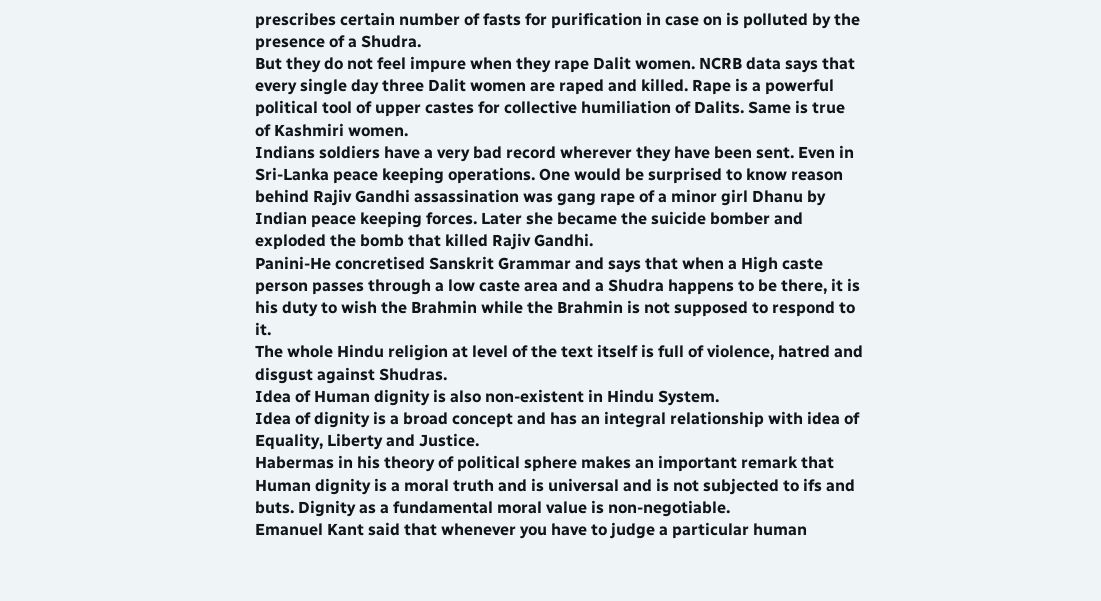prescribes certain number of fasts for purification in case on is polluted by the presence of a Shudra.
But they do not feel impure when they rape Dalit women. NCRB data says that every single day three Dalit women are raped and killed. Rape is a powerful political tool of upper castes for collective humiliation of Dalits. Same is true of Kashmiri women.
Indians soldiers have a very bad record wherever they have been sent. Even in Sri-Lanka peace keeping operations. One would be surprised to know reason behind Rajiv Gandhi assassination was gang rape of a minor girl Dhanu by Indian peace keeping forces. Later she became the suicide bomber and exploded the bomb that killed Rajiv Gandhi.
Panini-He concretised Sanskrit Grammar and says that when a High caste person passes through a low caste area and a Shudra happens to be there, it is his duty to wish the Brahmin while the Brahmin is not supposed to respond to it.
The whole Hindu religion at level of the text itself is full of violence, hatred and disgust against Shudras.
Idea of Human dignity is also non-existent in Hindu System.
Idea of dignity is a broad concept and has an integral relationship with idea of Equality, Liberty and Justice.
Habermas in his theory of political sphere makes an important remark that Human dignity is a moral truth and is universal and is not subjected to ifs and buts. Dignity as a fundamental moral value is non-negotiable.
Emanuel Kant said that whenever you have to judge a particular human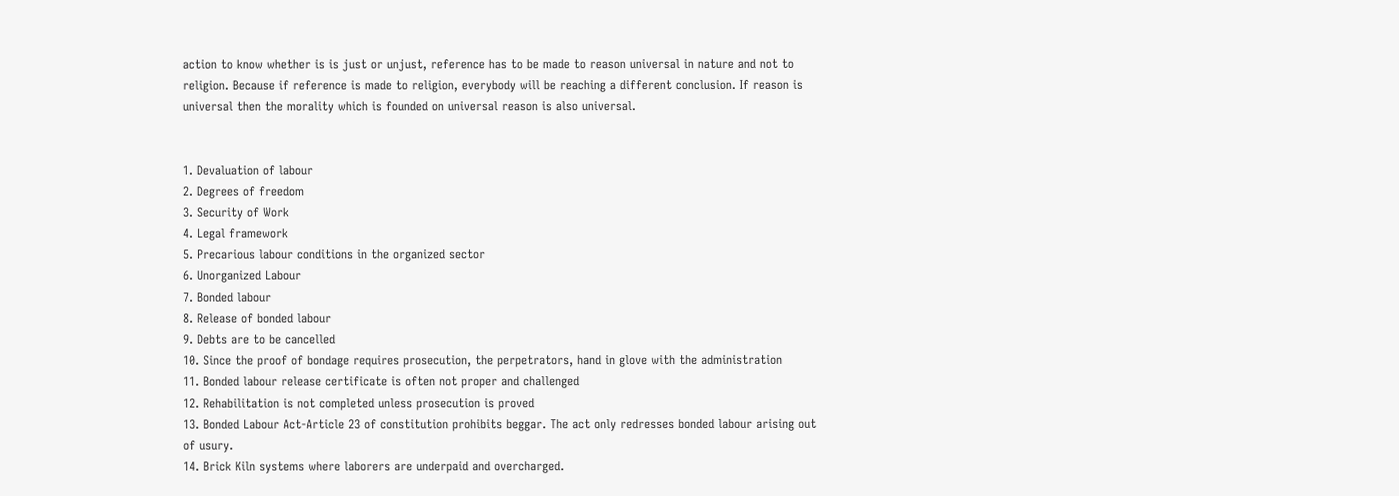action to know whether is is just or unjust, reference has to be made to reason universal in nature and not to religion. Because if reference is made to religion, everybody will be reaching a different conclusion. If reason is universal then the morality which is founded on universal reason is also universal.


1. Devaluation of labour
2. Degrees of freedom
3. Security of Work
4. Legal framework
5. Precarious labour conditions in the organized sector
6. Unorganized Labour
7. Bonded labour
8. Release of bonded labour
9. Debts are to be cancelled
10. Since the proof of bondage requires prosecution, the perpetrators, hand in glove with the administration
11. Bonded labour release certificate is often not proper and challenged
12. Rehabilitation is not completed unless prosecution is proved
13. Bonded Labour Act-Article 23 of constitution prohibits beggar. The act only redresses bonded labour arising out of usury.
14. Brick Kiln systems where laborers are underpaid and overcharged.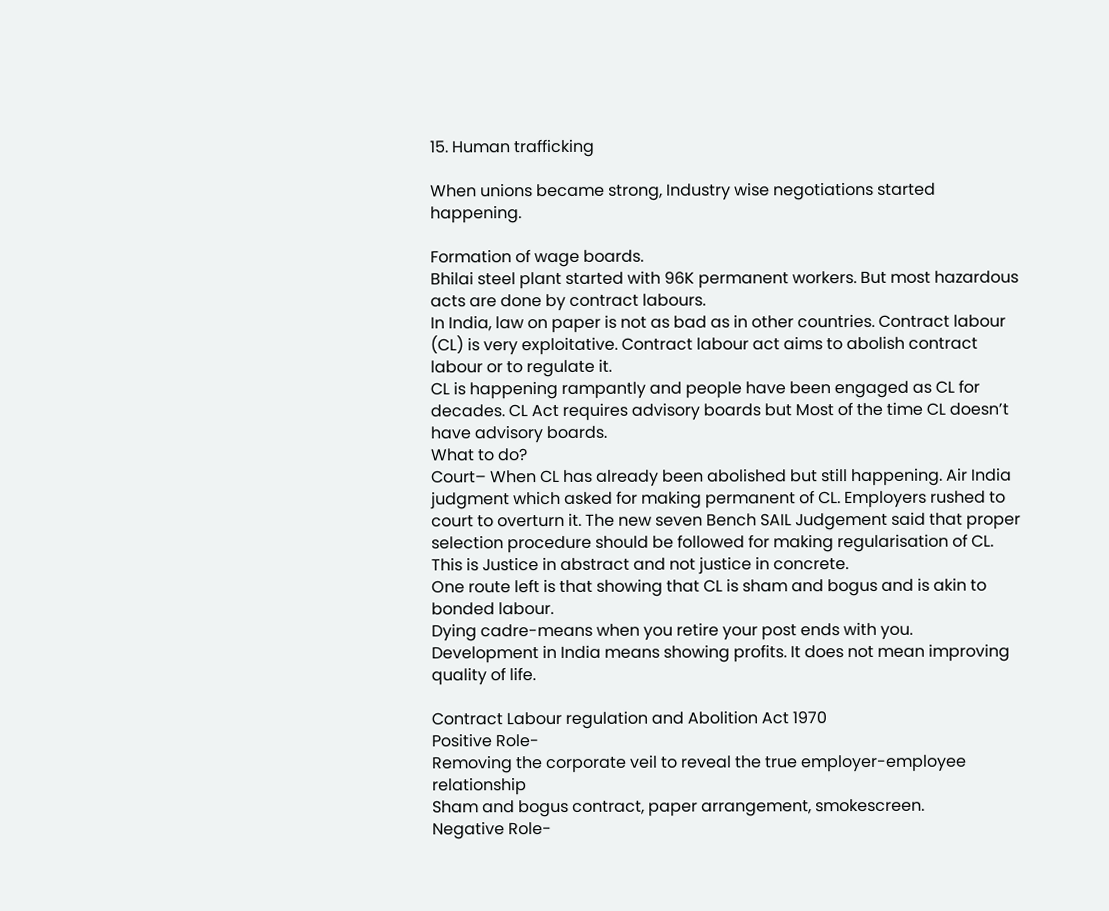15. Human trafficking

When unions became strong, Industry wise negotiations started happening.

Formation of wage boards.
Bhilai steel plant started with 96K permanent workers. But most hazardous acts are done by contract labours.
In India, law on paper is not as bad as in other countries. Contract labour (CL) is very exploitative. Contract labour act aims to abolish contract labour or to regulate it.
CL is happening rampantly and people have been engaged as CL for decades. CL Act requires advisory boards but Most of the time CL doesn’t have advisory boards.
What to do?
Court– When CL has already been abolished but still happening. Air India judgment which asked for making permanent of CL. Employers rushed to court to overturn it. The new seven Bench SAIL Judgement said that proper selection procedure should be followed for making regularisation of CL. This is Justice in abstract and not justice in concrete.
One route left is that showing that CL is sham and bogus and is akin to bonded labour.
Dying cadre-means when you retire your post ends with you.
Development in India means showing profits. It does not mean improving quality of life.

Contract Labour regulation and Abolition Act 1970
Positive Role-
Removing the corporate veil to reveal the true employer-employee relationship
Sham and bogus contract, paper arrangement, smokescreen.
Negative Role-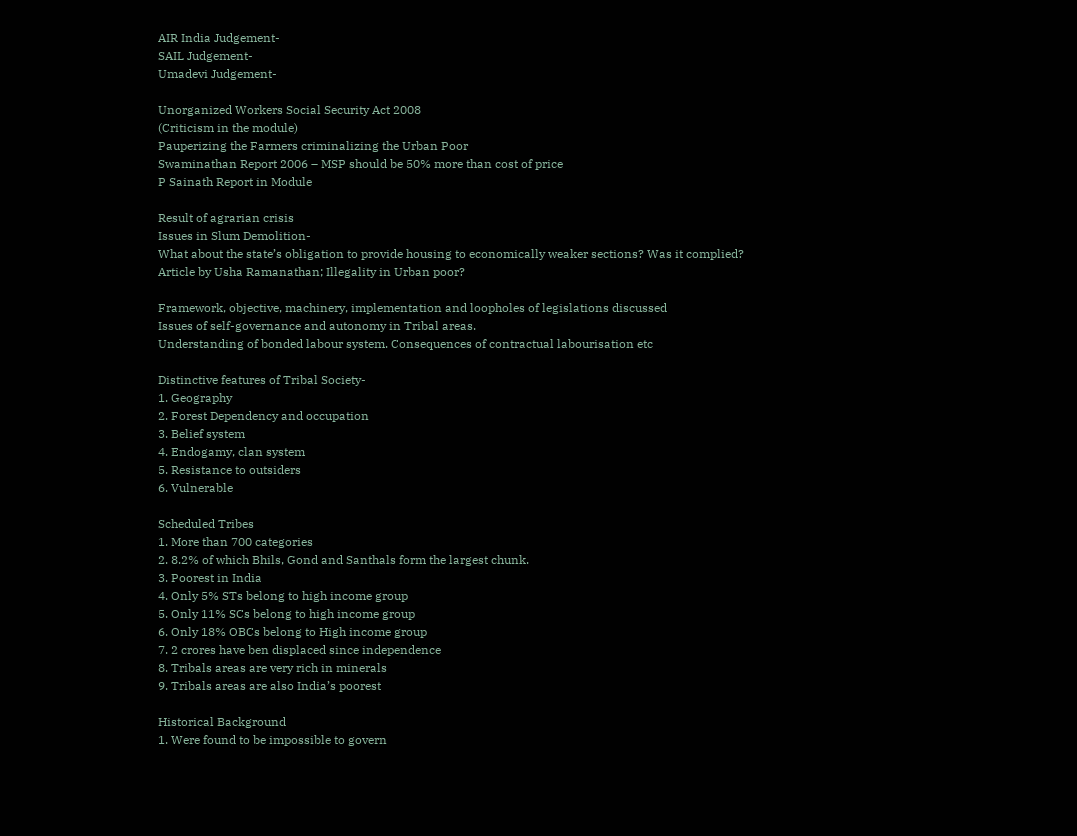AIR India Judgement-
SAIL Judgement-
Umadevi Judgement-

Unorganized Workers Social Security Act 2008
(Criticism in the module)
Pauperizing the Farmers criminalizing the Urban Poor
Swaminathan Report 2006 – MSP should be 50% more than cost of price
P Sainath Report in Module

Result of agrarian crisis
Issues in Slum Demolition-
What about the state’s obligation to provide housing to economically weaker sections? Was it complied?
Article by Usha Ramanathan; Illegality in Urban poor?

Framework, objective, machinery, implementation and loopholes of legislations discussed
Issues of self-governance and autonomy in Tribal areas.
Understanding of bonded labour system. Consequences of contractual labourisation etc

Distinctive features of Tribal Society-
1. Geography
2. Forest Dependency and occupation
3. Belief system
4. Endogamy, clan system
5. Resistance to outsiders
6. Vulnerable

Scheduled Tribes
1. More than 700 categories
2. 8.2% of which Bhils, Gond and Santhals form the largest chunk.
3. Poorest in India
4. Only 5% STs belong to high income group
5. Only 11% SCs belong to high income group
6. Only 18% OBCs belong to High income group
7. 2 crores have ben displaced since independence
8. Tribals areas are very rich in minerals
9. Tribals areas are also India’s poorest

Historical Background
1. Were found to be impossible to govern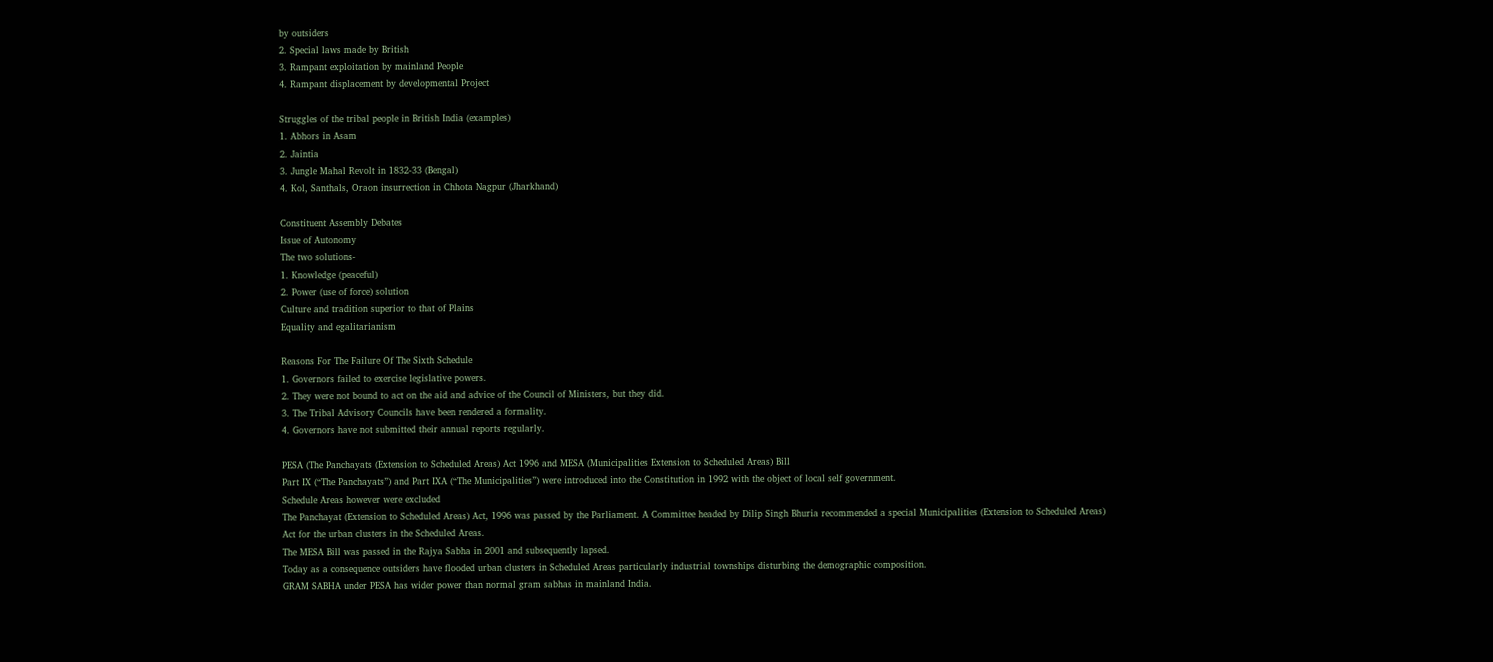by outsiders
2. Special laws made by British
3. Rampant exploitation by mainland People
4. Rampant displacement by developmental Project

Struggles of the tribal people in British India (examples)
1. Abhors in Asam
2. Jaintia
3. Jungle Mahal Revolt in 1832-33 (Bengal)
4. Kol, Santhals, Oraon insurrection in Chhota Nagpur (Jharkhand)

Constituent Assembly Debates
Issue of Autonomy
The two solutions-
1. Knowledge (peaceful)
2. Power (use of force) solution
Culture and tradition superior to that of Plains
Equality and egalitarianism

Reasons For The Failure Of The Sixth Schedule
1. Governors failed to exercise legislative powers.
2. They were not bound to act on the aid and advice of the Council of Ministers, but they did.
3. The Tribal Advisory Councils have been rendered a formality.
4. Governors have not submitted their annual reports regularly.

PESA (The Panchayats (Extension to Scheduled Areas) Act 1996 and MESA (Municipalities Extension to Scheduled Areas) Bill
Part IX (“The Panchayats”) and Part IXA (“The Municipalities”) were introduced into the Constitution in 1992 with the object of local self government.
Schedule Areas however were excluded
The Panchayat (Extension to Scheduled Areas) Act, 1996 was passed by the Parliament. A Committee headed by Dilip Singh Bhuria recommended a special Municipalities (Extension to Scheduled Areas) Act for the urban clusters in the Scheduled Areas.
The MESA Bill was passed in the Rajya Sabha in 2001 and subsequently lapsed.
Today as a consequence outsiders have flooded urban clusters in Scheduled Areas particularly industrial townships disturbing the demographic composition.
GRAM SABHA under PESA has wider power than normal gram sabhas in mainland India.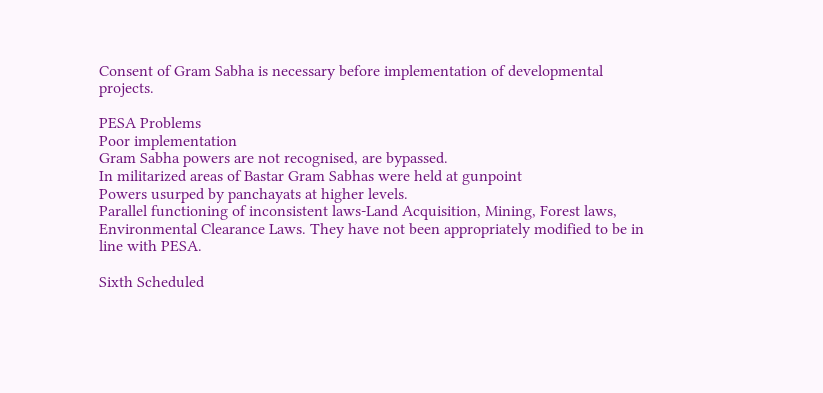Consent of Gram Sabha is necessary before implementation of developmental projects.

PESA Problems
Poor implementation
Gram Sabha powers are not recognised, are bypassed.
In militarized areas of Bastar Gram Sabhas were held at gunpoint
Powers usurped by panchayats at higher levels.
Parallel functioning of inconsistent laws-Land Acquisition, Mining, Forest laws, Environmental Clearance Laws. They have not been appropriately modified to be in line with PESA.

Sixth Scheduled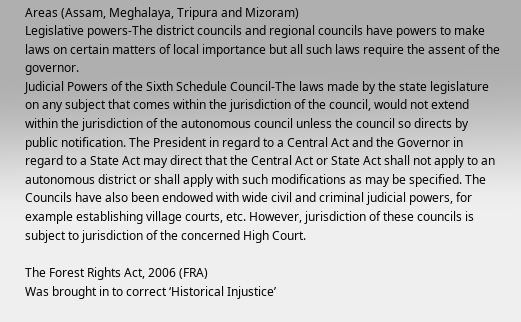Areas (Assam, Meghalaya, Tripura and Mizoram)
Legislative powers-The district councils and regional councils have powers to make laws on certain matters of local importance but all such laws require the assent of the governor.
Judicial Powers of the Sixth Schedule Council-The laws made by the state legislature on any subject that comes within the jurisdiction of the council, would not extend within the jurisdiction of the autonomous council unless the council so directs by public notification. The President in regard to a Central Act and the Governor in regard to a State Act may direct that the Central Act or State Act shall not apply to an autonomous district or shall apply with such modifications as may be specified. The Councils have also been endowed with wide civil and criminal judicial powers, for example establishing village courts, etc. However, jurisdiction of these councils is subject to jurisdiction of the concerned High Court.

The Forest Rights Act, 2006 (FRA)
Was brought in to correct ‘Historical Injustice’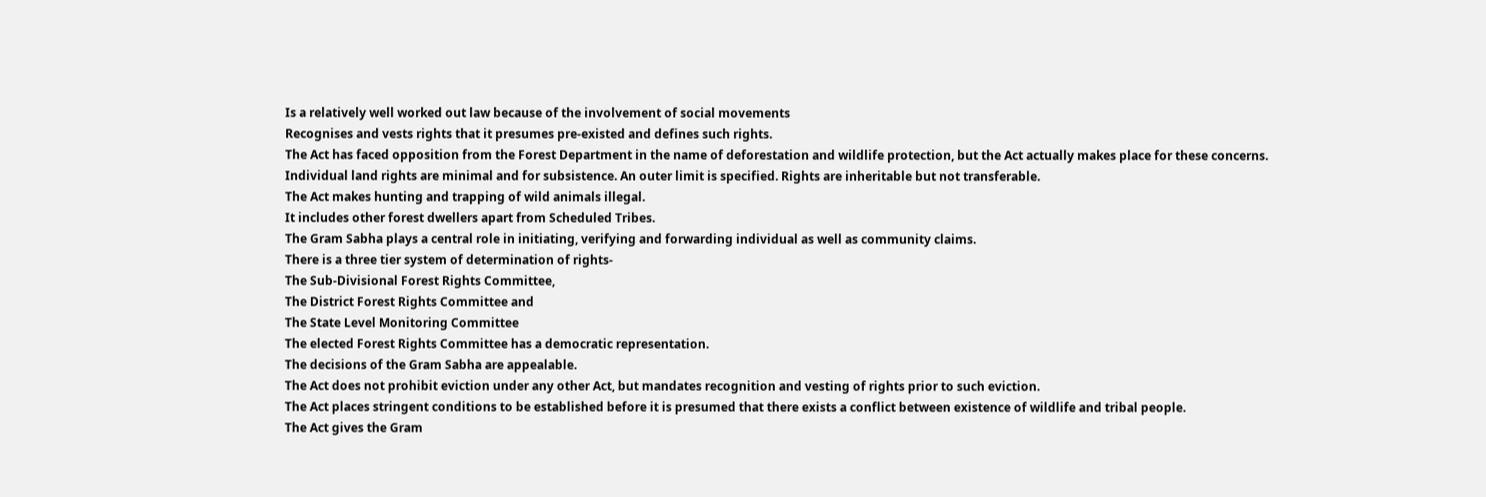Is a relatively well worked out law because of the involvement of social movements
Recognises and vests rights that it presumes pre-existed and defines such rights.
The Act has faced opposition from the Forest Department in the name of deforestation and wildlife protection, but the Act actually makes place for these concerns.
Individual land rights are minimal and for subsistence. An outer limit is specified. Rights are inheritable but not transferable.
The Act makes hunting and trapping of wild animals illegal.
It includes other forest dwellers apart from Scheduled Tribes.
The Gram Sabha plays a central role in initiating, verifying and forwarding individual as well as community claims.
There is a three tier system of determination of rights-
The Sub-Divisional Forest Rights Committee,
The District Forest Rights Committee and
The State Level Monitoring Committee
The elected Forest Rights Committee has a democratic representation.
The decisions of the Gram Sabha are appealable.
The Act does not prohibit eviction under any other Act, but mandates recognition and vesting of rights prior to such eviction.
The Act places stringent conditions to be established before it is presumed that there exists a conflict between existence of wildlife and tribal people.
The Act gives the Gram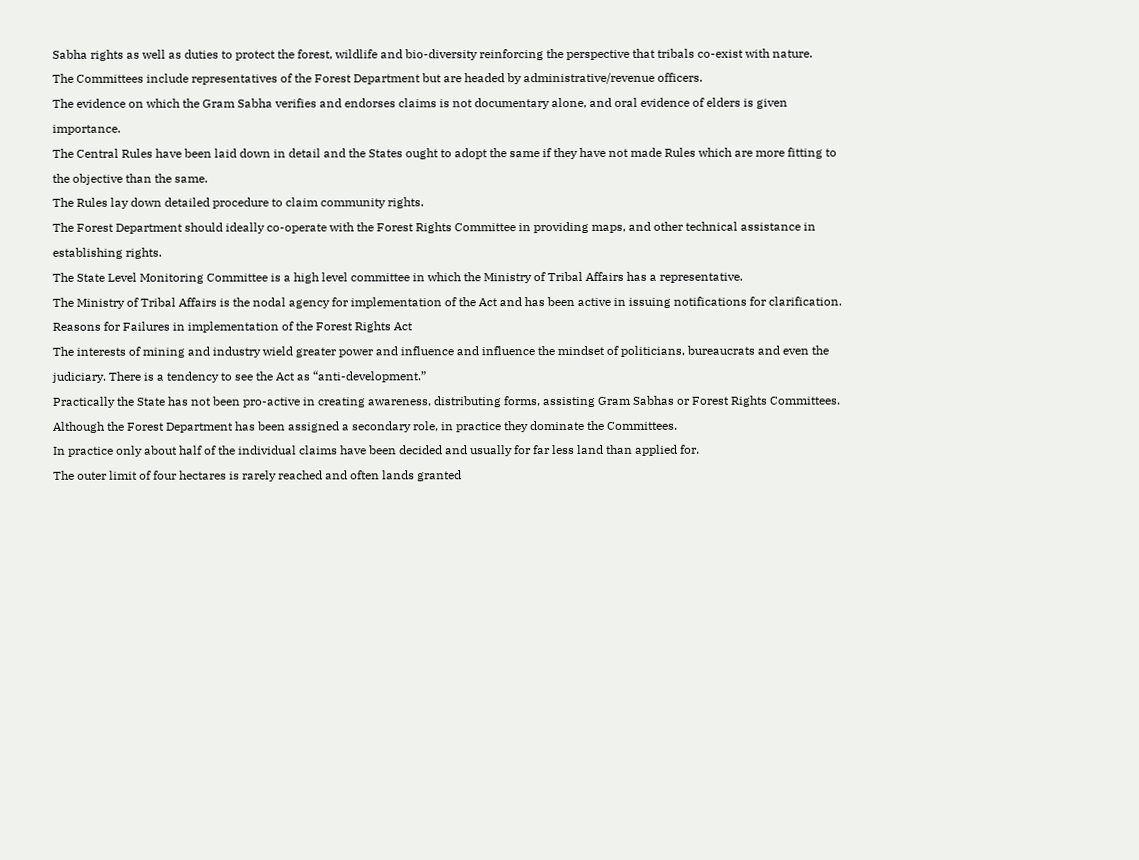Sabha rights as well as duties to protect the forest, wildlife and bio-diversity reinforcing the perspective that tribals co-exist with nature.
The Committees include representatives of the Forest Department but are headed by administrative/revenue officers.
The evidence on which the Gram Sabha verifies and endorses claims is not documentary alone, and oral evidence of elders is given importance.
The Central Rules have been laid down in detail and the States ought to adopt the same if they have not made Rules which are more fitting to the objective than the same.
The Rules lay down detailed procedure to claim community rights.
The Forest Department should ideally co-operate with the Forest Rights Committee in providing maps, and other technical assistance in establishing rights.
The State Level Monitoring Committee is a high level committee in which the Ministry of Tribal Affairs has a representative.
The Ministry of Tribal Affairs is the nodal agency for implementation of the Act and has been active in issuing notifications for clarification.
Reasons for Failures in implementation of the Forest Rights Act
The interests of mining and industry wield greater power and influence and influence the mindset of politicians, bureaucrats and even the judiciary. There is a tendency to see the Act as “anti-development.”
Practically the State has not been pro-active in creating awareness, distributing forms, assisting Gram Sabhas or Forest Rights Committees.
Although the Forest Department has been assigned a secondary role, in practice they dominate the Committees.
In practice only about half of the individual claims have been decided and usually for far less land than applied for.
The outer limit of four hectares is rarely reached and often lands granted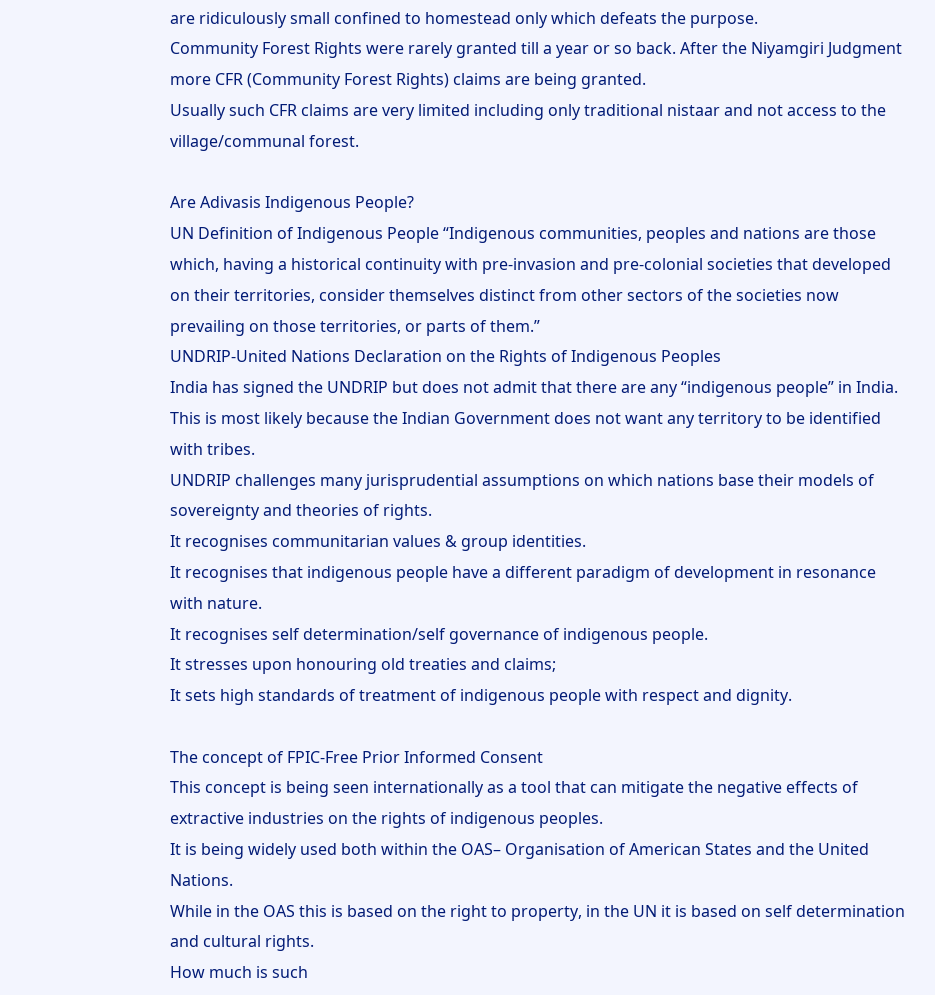are ridiculously small confined to homestead only which defeats the purpose.
Community Forest Rights were rarely granted till a year or so back. After the Niyamgiri Judgment more CFR (Community Forest Rights) claims are being granted.
Usually such CFR claims are very limited including only traditional nistaar and not access to the village/communal forest.

Are Adivasis Indigenous People?
UN Definition of Indigenous People “Indigenous communities, peoples and nations are those which, having a historical continuity with pre-invasion and pre-colonial societies that developed on their territories, consider themselves distinct from other sectors of the societies now prevailing on those territories, or parts of them.”
UNDRIP-United Nations Declaration on the Rights of Indigenous Peoples
India has signed the UNDRIP but does not admit that there are any “indigenous people” in India. This is most likely because the Indian Government does not want any territory to be identified with tribes.
UNDRIP challenges many jurisprudential assumptions on which nations base their models of sovereignty and theories of rights.
It recognises communitarian values & group identities.
It recognises that indigenous people have a different paradigm of development in resonance with nature.
It recognises self determination/self governance of indigenous people.
It stresses upon honouring old treaties and claims;
It sets high standards of treatment of indigenous people with respect and dignity.

The concept of FPIC-Free Prior Informed Consent
This concept is being seen internationally as a tool that can mitigate the negative effects of extractive industries on the rights of indigenous peoples.
It is being widely used both within the OAS– Organisation of American States and the United Nations.
While in the OAS this is based on the right to property, in the UN it is based on self determination and cultural rights.
How much is such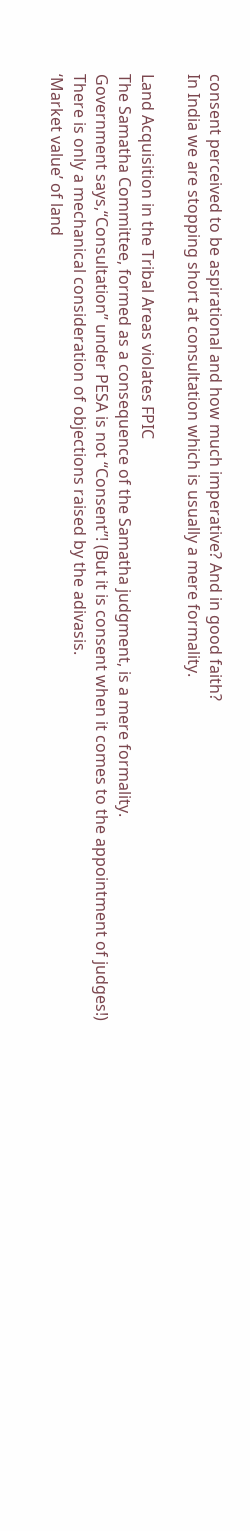consent perceived to be aspirational and how much imperative? And in good faith?
In India we are stopping short at consultation which is usually a mere formality.

Land Acquisition in the Tribal Areas violates FPIC
The Samatha Committee, formed as a consequence of the Samatha judgment, is a mere formality.
Government says,“Consultation” under PESA is not “Consent”! (But it is consent when it comes to the appointment of judges!)
There is only a mechanical consideration of objections raised by the adivasis.
‘Market value’ of land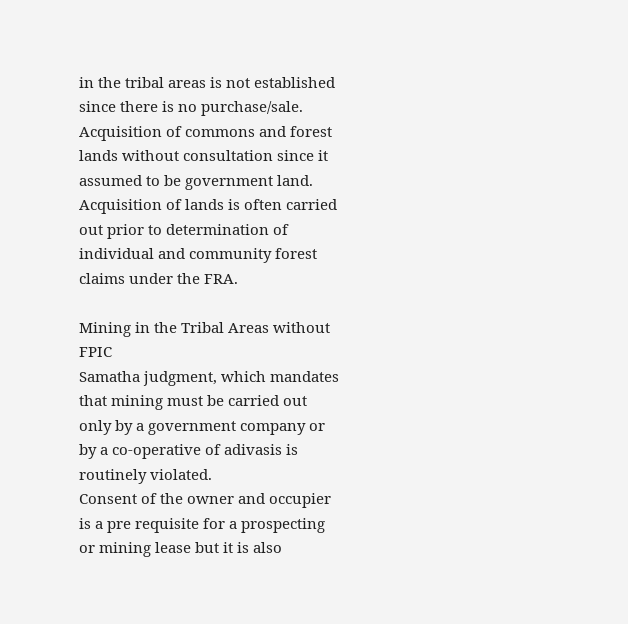in the tribal areas is not established since there is no purchase/sale.
Acquisition of commons and forest lands without consultation since it assumed to be government land.
Acquisition of lands is often carried out prior to determination of individual and community forest claims under the FRA.

Mining in the Tribal Areas without FPIC
Samatha judgment, which mandates that mining must be carried out only by a government company or by a co-operative of adivasis is routinely violated.
Consent of the owner and occupier is a pre requisite for a prospecting or mining lease but it is also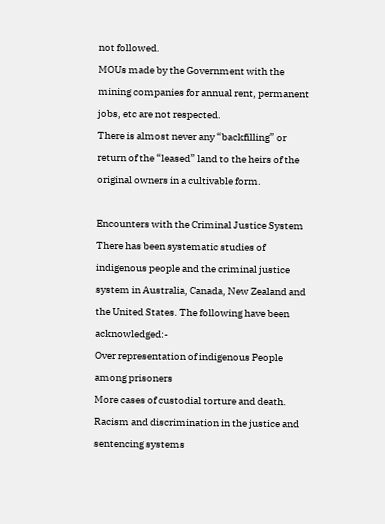not followed.
MOUs made by the Government with the mining companies for annual rent, permanent jobs, etc are not respected.
There is almost never any “backfilling” or return of the “leased” land to the heirs of the original owners in a cultivable form.

Encounters with the Criminal Justice System
There has been systematic studies of indigenous people and the criminal justice system in Australia, Canada, New Zealand and the United States. The following have been acknowledged:-
Over representation of indigenous People among prisoners
More cases of custodial torture and death.
Racism and discrimination in the justice and sentencing systems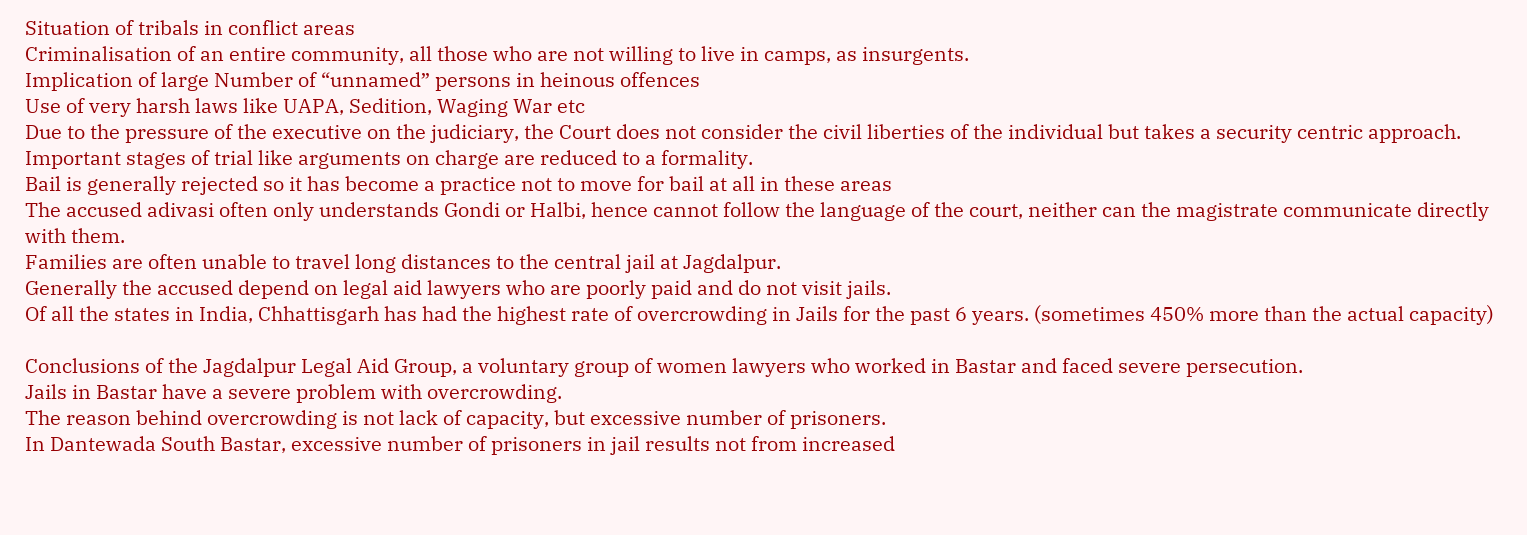Situation of tribals in conflict areas
Criminalisation of an entire community, all those who are not willing to live in camps, as insurgents.
Implication of large Number of “unnamed” persons in heinous offences
Use of very harsh laws like UAPA, Sedition, Waging War etc
Due to the pressure of the executive on the judiciary, the Court does not consider the civil liberties of the individual but takes a security centric approach.
Important stages of trial like arguments on charge are reduced to a formality.
Bail is generally rejected so it has become a practice not to move for bail at all in these areas
The accused adivasi often only understands Gondi or Halbi, hence cannot follow the language of the court, neither can the magistrate communicate directly with them.
Families are often unable to travel long distances to the central jail at Jagdalpur.
Generally the accused depend on legal aid lawyers who are poorly paid and do not visit jails.
Of all the states in India, Chhattisgarh has had the highest rate of overcrowding in Jails for the past 6 years. (sometimes 450% more than the actual capacity)

Conclusions of the Jagdalpur Legal Aid Group, a voluntary group of women lawyers who worked in Bastar and faced severe persecution.
Jails in Bastar have a severe problem with overcrowding.
The reason behind overcrowding is not lack of capacity, but excessive number of prisoners.
In Dantewada South Bastar, excessive number of prisoners in jail results not from increased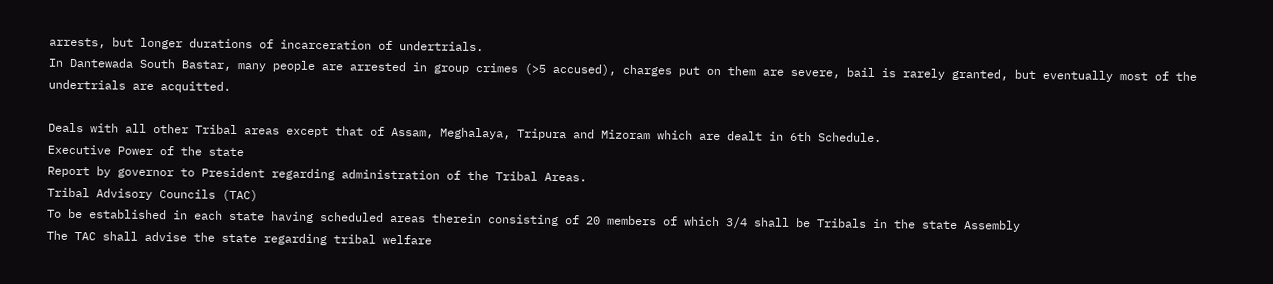arrests, but longer durations of incarceration of undertrials.
In Dantewada South Bastar, many people are arrested in group crimes (>5 accused), charges put on them are severe, bail is rarely granted, but eventually most of the undertrials are acquitted.

Deals with all other Tribal areas except that of Assam, Meghalaya, Tripura and Mizoram which are dealt in 6th Schedule.
Executive Power of the state
Report by governor to President regarding administration of the Tribal Areas.
Tribal Advisory Councils (TAC)
To be established in each state having scheduled areas therein consisting of 20 members of which 3/4 shall be Tribals in the state Assembly
The TAC shall advise the state regarding tribal welfare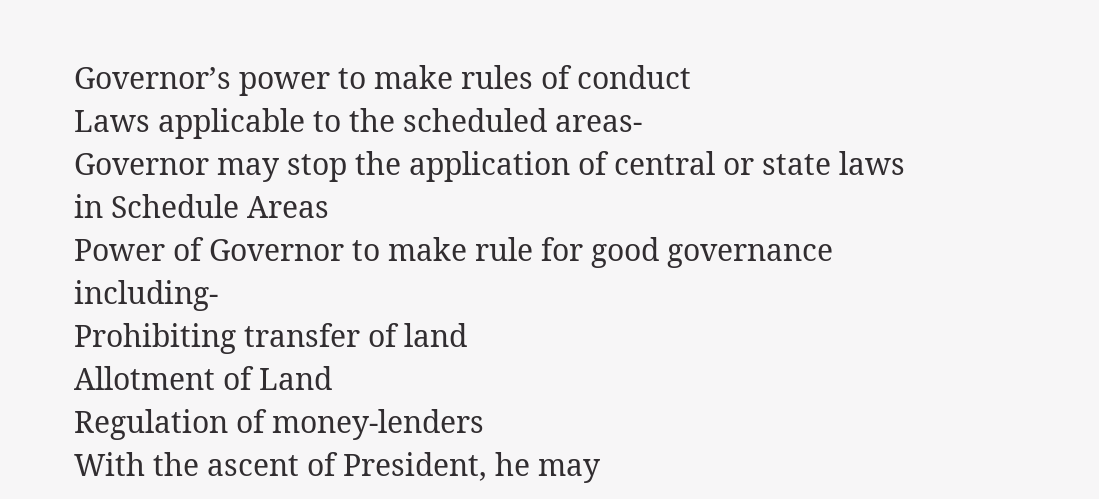Governor’s power to make rules of conduct
Laws applicable to the scheduled areas-
Governor may stop the application of central or state laws in Schedule Areas
Power of Governor to make rule for good governance including-
Prohibiting transfer of land
Allotment of Land
Regulation of money-lenders
With the ascent of President, he may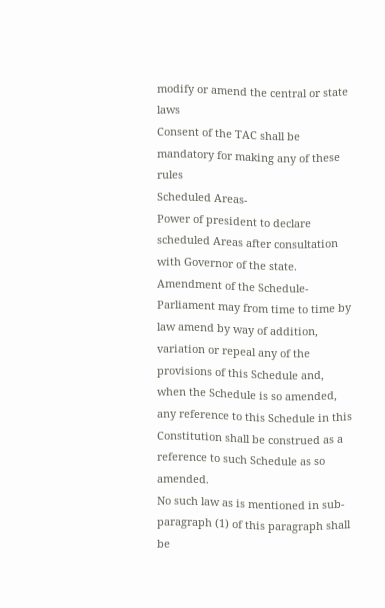modify or amend the central or state laws
Consent of the TAC shall be mandatory for making any of these rules
Scheduled Areas-
Power of president to declare scheduled Areas after consultation with Governor of the state.
Amendment of the Schedule-
Parliament may from time to time by law amend by way of addition, variation or repeal any of the provisions of this Schedule and, when the Schedule is so amended, any reference to this Schedule in this Constitution shall be construed as a reference to such Schedule as so amended.
No such law as is mentioned in sub-paragraph (1) of this paragraph shall be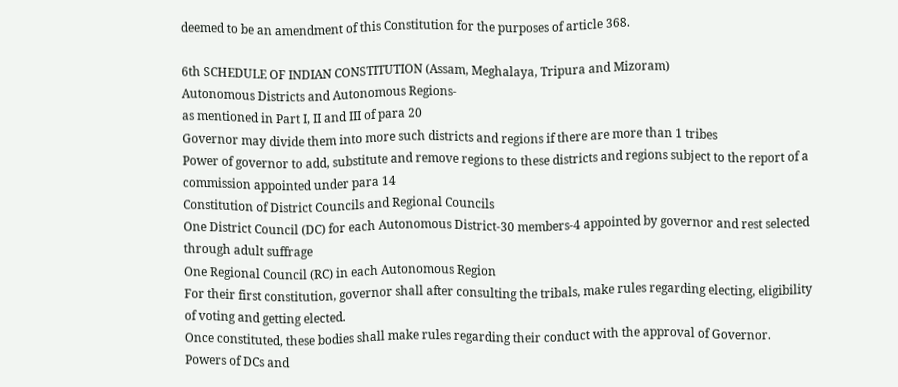deemed to be an amendment of this Constitution for the purposes of article 368.

6th SCHEDULE OF INDIAN CONSTITUTION (Assam, Meghalaya, Tripura and Mizoram)
Autonomous Districts and Autonomous Regions-
as mentioned in Part I, II and III of para 20
Governor may divide them into more such districts and regions if there are more than 1 tribes
Power of governor to add, substitute and remove regions to these districts and regions subject to the report of a commission appointed under para 14
Constitution of District Councils and Regional Councils
One District Council (DC) for each Autonomous District-30 members-4 appointed by governor and rest selected through adult suffrage
One Regional Council (RC) in each Autonomous Region
For their first constitution, governor shall after consulting the tribals, make rules regarding electing, eligibility of voting and getting elected.
Once constituted, these bodies shall make rules regarding their conduct with the approval of Governor.
Powers of DCs and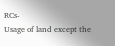RCs-
Usage of land except the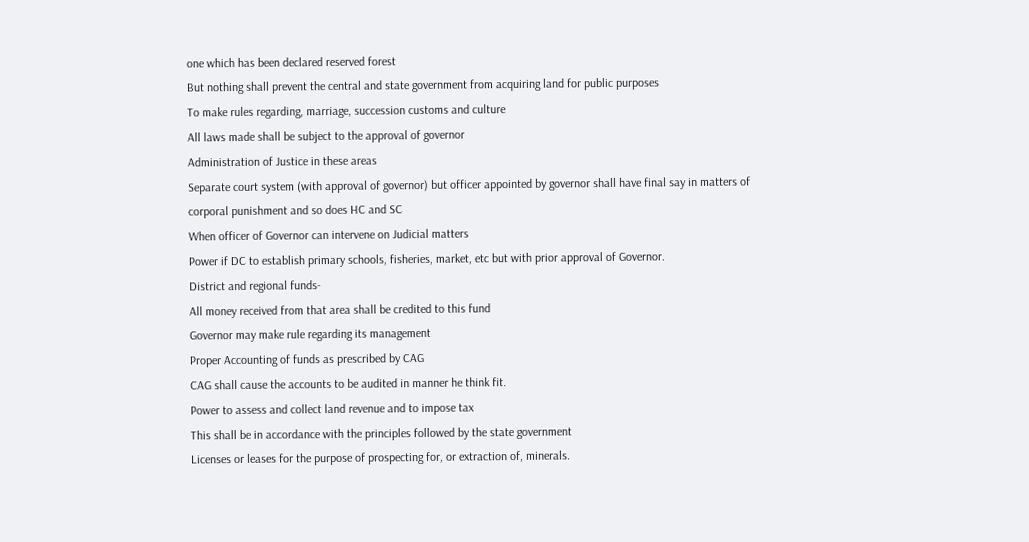one which has been declared reserved forest
But nothing shall prevent the central and state government from acquiring land for public purposes
To make rules regarding, marriage, succession customs and culture
All laws made shall be subject to the approval of governor
Administration of Justice in these areas
Separate court system (with approval of governor) but officer appointed by governor shall have final say in matters of corporal punishment and so does HC and SC
When officer of Governor can intervene on Judicial matters
Power if DC to establish primary schools, fisheries, market, etc but with prior approval of Governor.
District and regional funds-
All money received from that area shall be credited to this fund
Governor may make rule regarding its management
Proper Accounting of funds as prescribed by CAG
CAG shall cause the accounts to be audited in manner he think fit.
Power to assess and collect land revenue and to impose tax
This shall be in accordance with the principles followed by the state government
Licenses or leases for the purpose of prospecting for, or extraction of, minerals.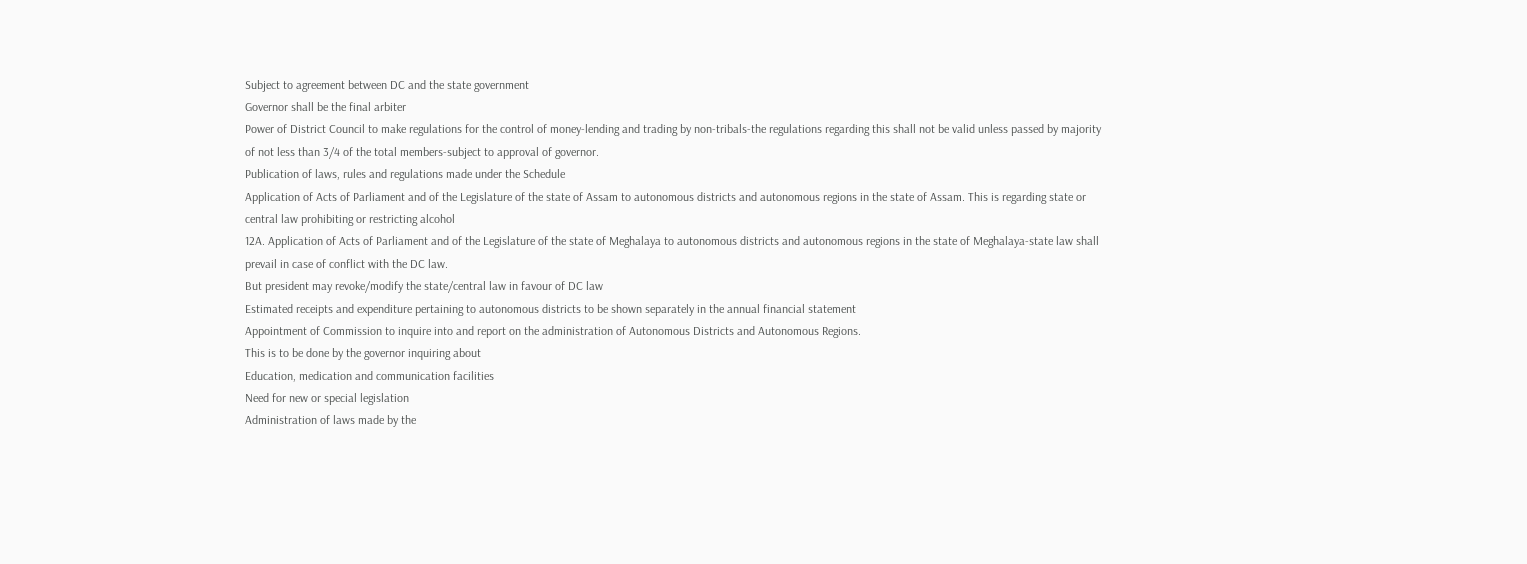Subject to agreement between DC and the state government
Governor shall be the final arbiter
Power of District Council to make regulations for the control of money-lending and trading by non-tribals-the regulations regarding this shall not be valid unless passed by majority of not less than 3/4 of the total members-subject to approval of governor.
Publication of laws, rules and regulations made under the Schedule
Application of Acts of Parliament and of the Legislature of the state of Assam to autonomous districts and autonomous regions in the state of Assam. This is regarding state or central law prohibiting or restricting alcohol
12A. Application of Acts of Parliament and of the Legislature of the state of Meghalaya to autonomous districts and autonomous regions in the state of Meghalaya-state law shall prevail in case of conflict with the DC law.
But president may revoke/modify the state/central law in favour of DC law
Estimated receipts and expenditure pertaining to autonomous districts to be shown separately in the annual financial statement
Appointment of Commission to inquire into and report on the administration of Autonomous Districts and Autonomous Regions.
This is to be done by the governor inquiring about
Education, medication and communication facilities
Need for new or special legislation
Administration of laws made by the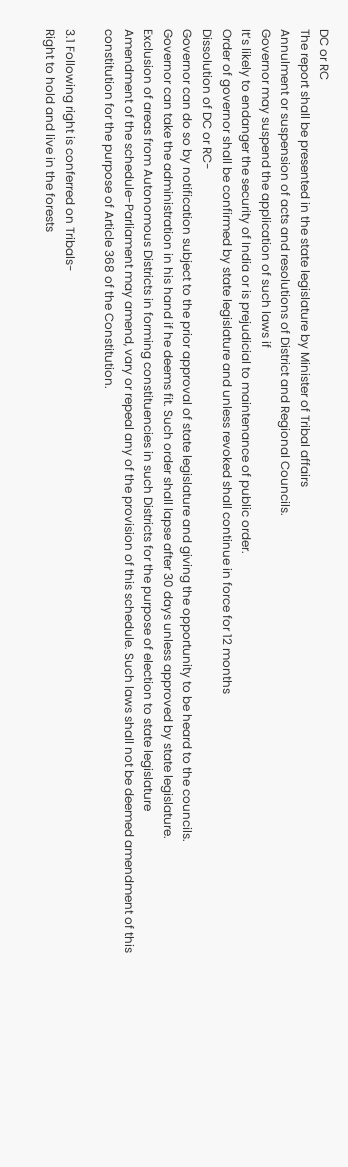DC or RC
The report shall be presented in the state legislature by Minister of Tribal affairs
Annulment or suspension of acts and resolutions of District and Regional Councils.
Governor may suspend the application of such laws if
It’s likely to endanger the security of India or is prejudicial to maintenance of public order.
Order of governor shall be confirmed by state legislature and unless revoked shall continue in force for 12 months
Dissolution of DC or RC-
Governor can do so by notification subject to the prior approval of state legislature and giving the opportunity to be heard to the councils.
Governor can take the administration in his hand if he deems fit. Such order shall lapse after 30 days unless approved by state legislature.
Exclusion of areas from Autonomous Districts in forming constituencies in such Districts for the purpose of election to state legislature
Amendment of the schedule-Parliament may amend, vary or repeal any of the provision of this schedule. Such laws shall not be deemed amendment of this constitution for the purpose of Article 368 of the Constitution.

3.1 Following right is conferred on Tribals-
Right to hold and live in the forests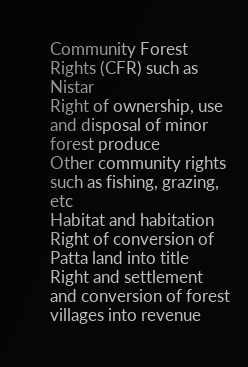Community Forest Rights (CFR) such as Nistar
Right of ownership, use and disposal of minor forest produce
Other community rights such as fishing, grazing, etc
Habitat and habitation
Right of conversion of Patta land into title
Right and settlement and conversion of forest villages into revenue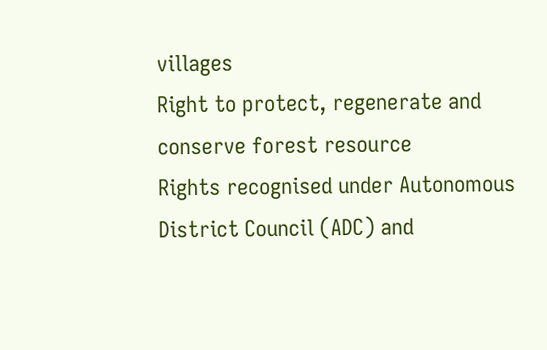villages
Right to protect, regenerate and conserve forest resource
Rights recognised under Autonomous District Council (ADC) and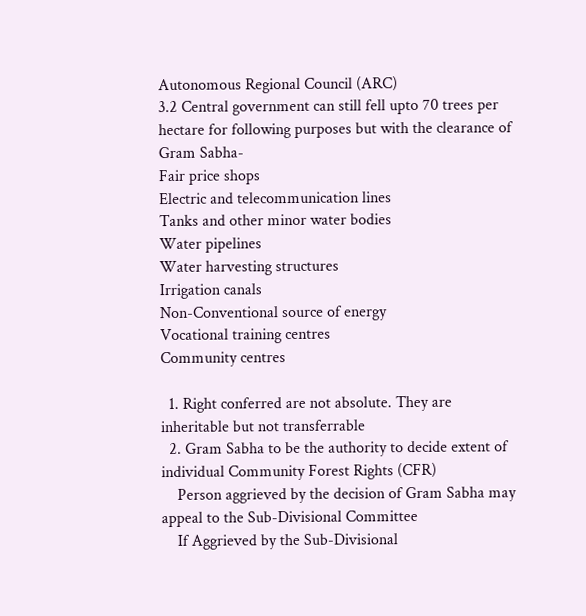Autonomous Regional Council (ARC)
3.2 Central government can still fell upto 70 trees per hectare for following purposes but with the clearance of Gram Sabha-
Fair price shops
Electric and telecommunication lines
Tanks and other minor water bodies
Water pipelines
Water harvesting structures
Irrigation canals
Non-Conventional source of energy
Vocational training centres
Community centres

  1. Right conferred are not absolute. They are inheritable but not transferrable
  2. Gram Sabha to be the authority to decide extent of individual Community Forest Rights (CFR)
    Person aggrieved by the decision of Gram Sabha may appeal to the Sub-Divisional Committee
    If Aggrieved by the Sub-Divisional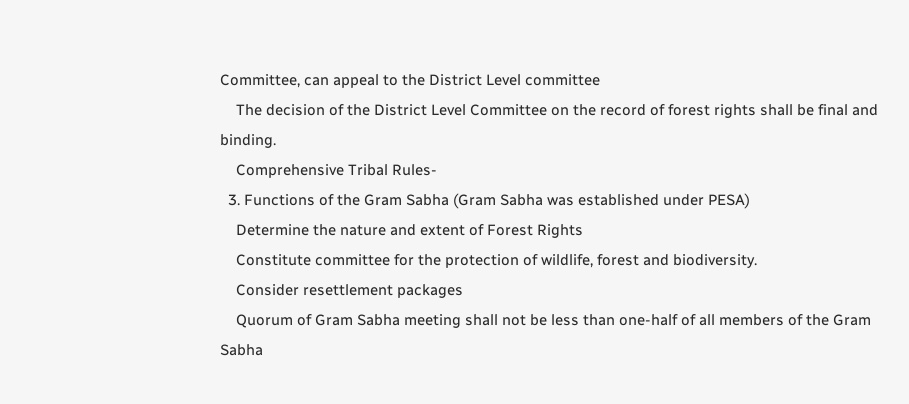Committee, can appeal to the District Level committee
    The decision of the District Level Committee on the record of forest rights shall be final and binding.
    Comprehensive Tribal Rules-
  3. Functions of the Gram Sabha (Gram Sabha was established under PESA)
    Determine the nature and extent of Forest Rights
    Constitute committee for the protection of wildlife, forest and biodiversity.
    Consider resettlement packages
    Quorum of Gram Sabha meeting shall not be less than one-half of all members of the Gram Sabha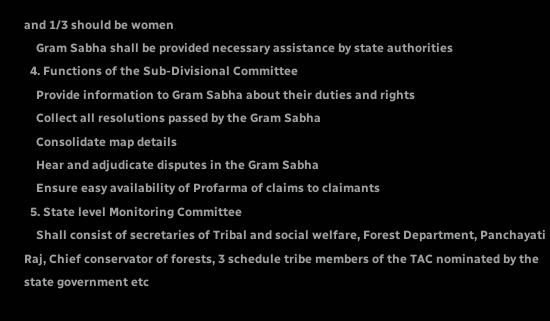and 1/3 should be women
    Gram Sabha shall be provided necessary assistance by state authorities
  4. Functions of the Sub-Divisional Committee
    Provide information to Gram Sabha about their duties and rights
    Collect all resolutions passed by the Gram Sabha
    Consolidate map details
    Hear and adjudicate disputes in the Gram Sabha
    Ensure easy availability of Profarma of claims to claimants
  5. State level Monitoring Committee
    Shall consist of secretaries of Tribal and social welfare, Forest Department, Panchayati Raj, Chief conservator of forests, 3 schedule tribe members of the TAC nominated by the state government etc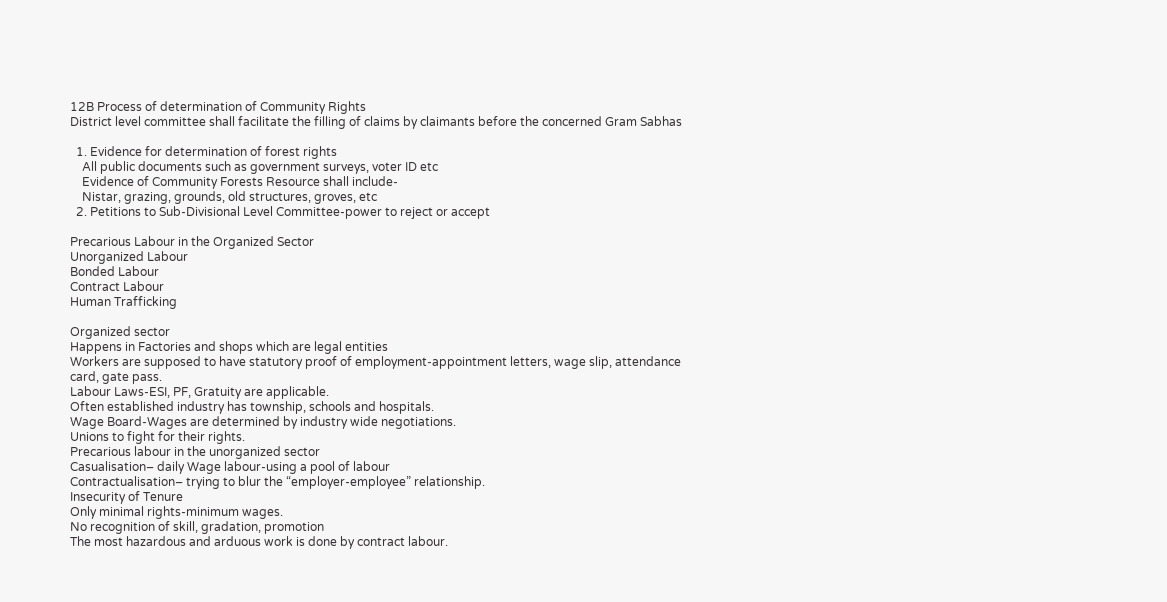12B Process of determination of Community Rights
District level committee shall facilitate the filling of claims by claimants before the concerned Gram Sabhas

  1. Evidence for determination of forest rights
    All public documents such as government surveys, voter ID etc
    Evidence of Community Forests Resource shall include-
    Nistar, grazing, grounds, old structures, groves, etc
  2. Petitions to Sub-Divisional Level Committee-power to reject or accept

Precarious Labour in the Organized Sector
Unorganized Labour
Bonded Labour
Contract Labour
Human Trafficking

Organized sector
Happens in Factories and shops which are legal entities
Workers are supposed to have statutory proof of employment-appointment letters, wage slip, attendance card, gate pass.
Labour Laws-ESI, PF, Gratuity are applicable.
Often established industry has township, schools and hospitals.
Wage Board-Wages are determined by industry wide negotiations.
Unions to fight for their rights.
Precarious labour in the unorganized sector
Casualisation– daily Wage labour-using a pool of labour
Contractualisation– trying to blur the “employer-employee” relationship.
Insecurity of Tenure
Only minimal rights-minimum wages.
No recognition of skill, gradation, promotion
The most hazardous and arduous work is done by contract labour.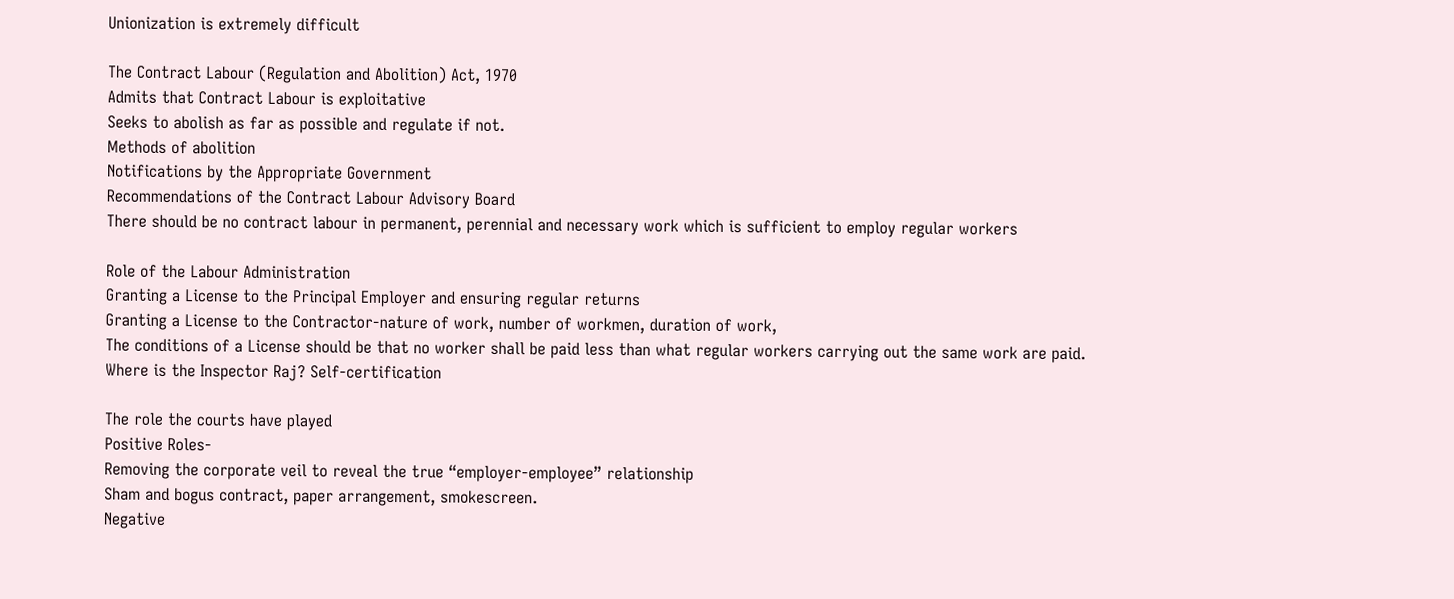Unionization is extremely difficult

The Contract Labour (Regulation and Abolition) Act, 1970
Admits that Contract Labour is exploitative
Seeks to abolish as far as possible and regulate if not.
Methods of abolition
Notifications by the Appropriate Government
Recommendations of the Contract Labour Advisory Board
There should be no contract labour in permanent, perennial and necessary work which is sufficient to employ regular workers

Role of the Labour Administration
Granting a License to the Principal Employer and ensuring regular returns
Granting a License to the Contractor-nature of work, number of workmen, duration of work,
The conditions of a License should be that no worker shall be paid less than what regular workers carrying out the same work are paid.
Where is the Inspector Raj? Self-certification

The role the courts have played
Positive Roles-
Removing the corporate veil to reveal the true “employer-employee” relationship
Sham and bogus contract, paper arrangement, smokescreen.
Negative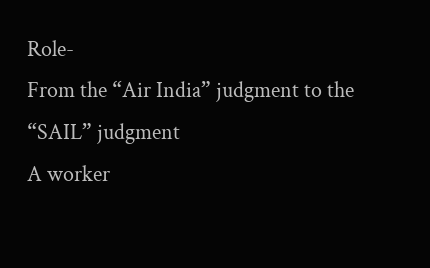Role-
From the “Air India” judgment to the “SAIL” judgment
A worker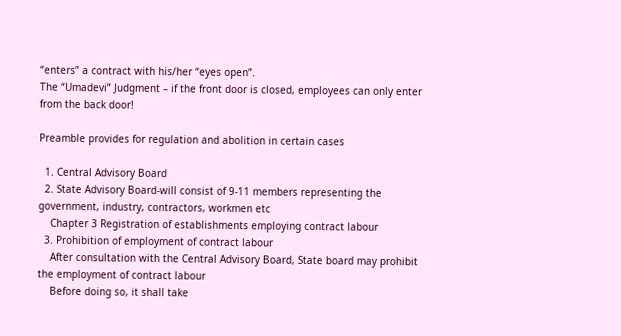“enters” a contract with his/her “eyes open”.
The “Umadevi” Judgment – if the front door is closed, employees can only enter from the back door!

Preamble provides for regulation and abolition in certain cases

  1. Central Advisory Board
  2. State Advisory Board-will consist of 9-11 members representing the government, industry, contractors, workmen etc
    Chapter 3 Registration of establishments employing contract labour
  3. Prohibition of employment of contract labour
    After consultation with the Central Advisory Board, State board may prohibit the employment of contract labour
    Before doing so, it shall take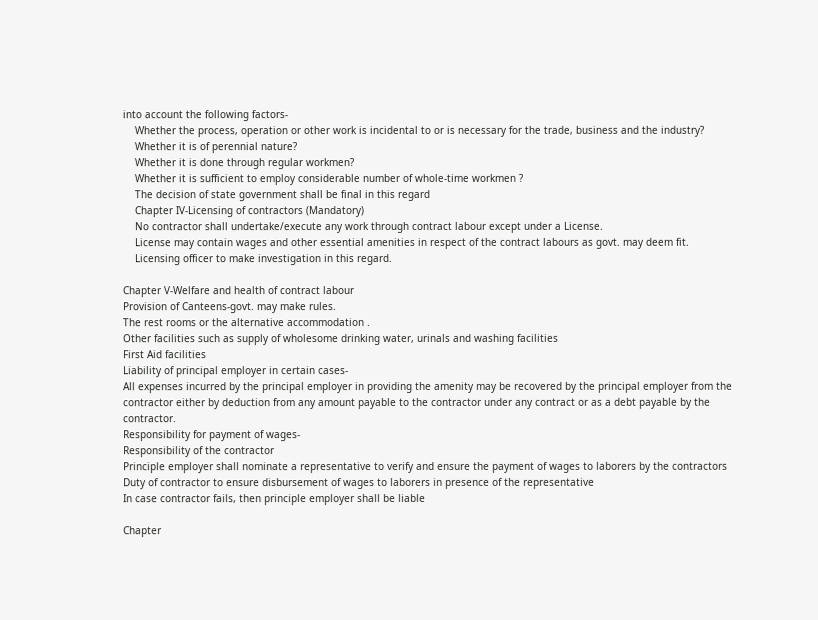into account the following factors-
    Whether the process, operation or other work is incidental to or is necessary for the trade, business and the industry?
    Whether it is of perennial nature?
    Whether it is done through regular workmen?
    Whether it is sufficient to employ considerable number of whole-time workmen ?
    The decision of state government shall be final in this regard
    Chapter IV-Licensing of contractors (Mandatory)
    No contractor shall undertake/execute any work through contract labour except under a License.
    License may contain wages and other essential amenities in respect of the contract labours as govt. may deem fit.
    Licensing officer to make investigation in this regard.

Chapter V-Welfare and health of contract labour
Provision of Canteens-govt. may make rules.
The rest rooms or the alternative accommodation .
Other facilities such as supply of wholesome drinking water, urinals and washing facilities
First Aid facilities
Liability of principal employer in certain cases-
All expenses incurred by the principal employer in providing the amenity may be recovered by the principal employer from the contractor either by deduction from any amount payable to the contractor under any contract or as a debt payable by the contractor.
Responsibility for payment of wages-
Responsibility of the contractor
Principle employer shall nominate a representative to verify and ensure the payment of wages to laborers by the contractors
Duty of contractor to ensure disbursement of wages to laborers in presence of the representative
In case contractor fails, then principle employer shall be liable

Chapter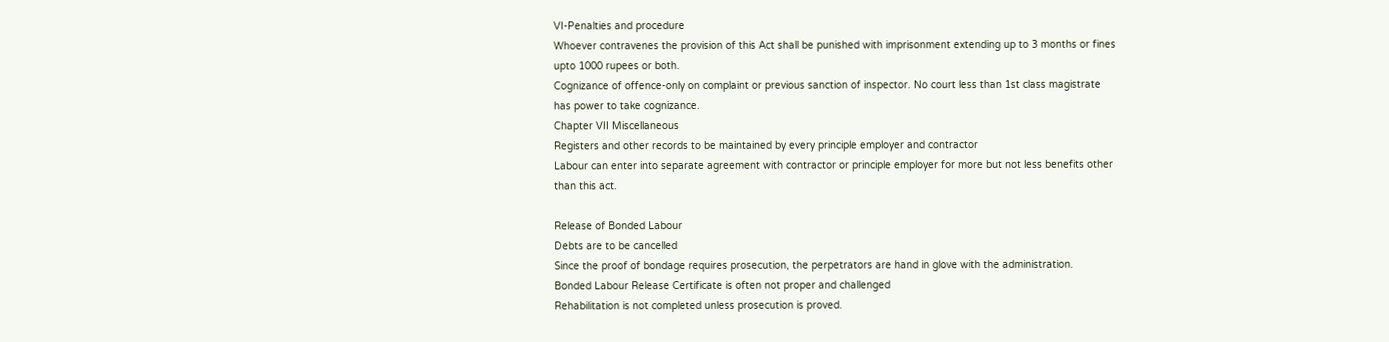VI-Penalties and procedure
Whoever contravenes the provision of this Act shall be punished with imprisonment extending up to 3 months or fines upto 1000 rupees or both.
Cognizance of offence-only on complaint or previous sanction of inspector. No court less than 1st class magistrate has power to take cognizance.
Chapter VII Miscellaneous
Registers and other records to be maintained by every principle employer and contractor
Labour can enter into separate agreement with contractor or principle employer for more but not less benefits other than this act.

Release of Bonded Labour
Debts are to be cancelled
Since the proof of bondage requires prosecution, the perpetrators are hand in glove with the administration.
Bonded Labour Release Certificate is often not proper and challenged
Rehabilitation is not completed unless prosecution is proved.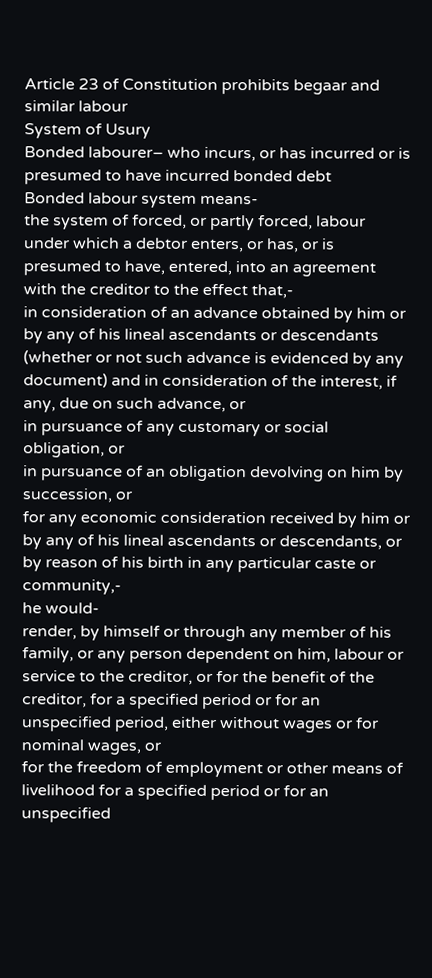Article 23 of Constitution prohibits begaar and similar labour
System of Usury
Bonded labourer– who incurs, or has incurred or is presumed to have incurred bonded debt
Bonded labour system means-
the system of forced, or partly forced, labour under which a debtor enters, or has, or is presumed to have, entered, into an agreement with the creditor to the effect that,-
in consideration of an advance obtained by him or by any of his lineal ascendants or descendants (whether or not such advance is evidenced by any document) and in consideration of the interest, if any, due on such advance, or
in pursuance of any customary or social obligation, or
in pursuance of an obligation devolving on him by succession, or
for any economic consideration received by him or by any of his lineal ascendants or descendants, or
by reason of his birth in any particular caste or community,-
he would-
render, by himself or through any member of his family, or any person dependent on him, labour or service to the creditor, or for the benefit of the creditor, for a specified period or for an unspecified period, either without wages or for nominal wages, or
for the freedom of employment or other means of livelihood for a specified period or for an unspecified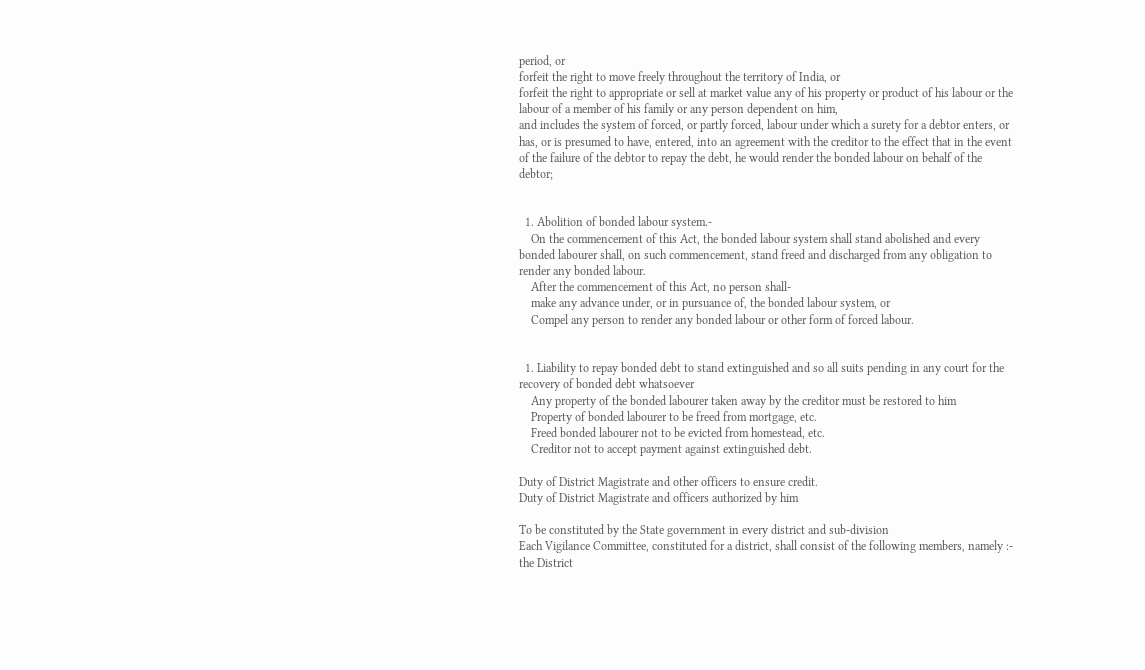period, or
forfeit the right to move freely throughout the territory of India, or
forfeit the right to appropriate or sell at market value any of his property or product of his labour or the labour of a member of his family or any person dependent on him,
and includes the system of forced, or partly forced, labour under which a surety for a debtor enters, or has, or is presumed to have, entered, into an agreement with the creditor to the effect that in the event of the failure of the debtor to repay the debt, he would render the bonded labour on behalf of the debtor;


  1. Abolition of bonded labour system.-
    On the commencement of this Act, the bonded labour system shall stand abolished and every bonded labourer shall, on such commencement, stand freed and discharged from any obligation to render any bonded labour.
    After the commencement of this Act, no person shall-
    make any advance under, or in pursuance of, the bonded labour system, or
    Compel any person to render any bonded labour or other form of forced labour.


  1. Liability to repay bonded debt to stand extinguished and so all suits pending in any court for the recovery of bonded debt whatsoever
    Any property of the bonded labourer taken away by the creditor must be restored to him
    Property of bonded labourer to be freed from mortgage, etc.
    Freed bonded labourer not to be evicted from homestead, etc.
    Creditor not to accept payment against extinguished debt.

Duty of District Magistrate and other officers to ensure credit.
Duty of District Magistrate and officers authorized by him

To be constituted by the State government in every district and sub-division
Each Vigilance Committee, constituted for a district, shall consist of the following members, namely :-
the District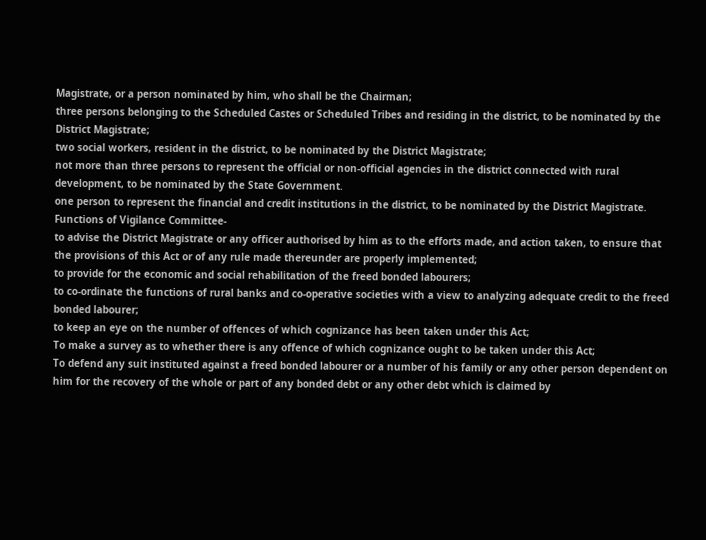Magistrate, or a person nominated by him, who shall be the Chairman;
three persons belonging to the Scheduled Castes or Scheduled Tribes and residing in the district, to be nominated by the District Magistrate;
two social workers, resident in the district, to be nominated by the District Magistrate;
not more than three persons to represent the official or non-official agencies in the district connected with rural development, to be nominated by the State Government.
one person to represent the financial and credit institutions in the district, to be nominated by the District Magistrate.
Functions of Vigilance Committee-
to advise the District Magistrate or any officer authorised by him as to the efforts made, and action taken, to ensure that the provisions of this Act or of any rule made thereunder are properly implemented;
to provide for the economic and social rehabilitation of the freed bonded labourers;
to co-ordinate the functions of rural banks and co-operative societies with a view to analyzing adequate credit to the freed bonded labourer;
to keep an eye on the number of offences of which cognizance has been taken under this Act;
To make a survey as to whether there is any offence of which cognizance ought to be taken under this Act;
To defend any suit instituted against a freed bonded labourer or a number of his family or any other person dependent on him for the recovery of the whole or part of any bonded debt or any other debt which is claimed by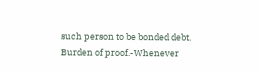such person to be bonded debt.
Burden of proof.-Whenever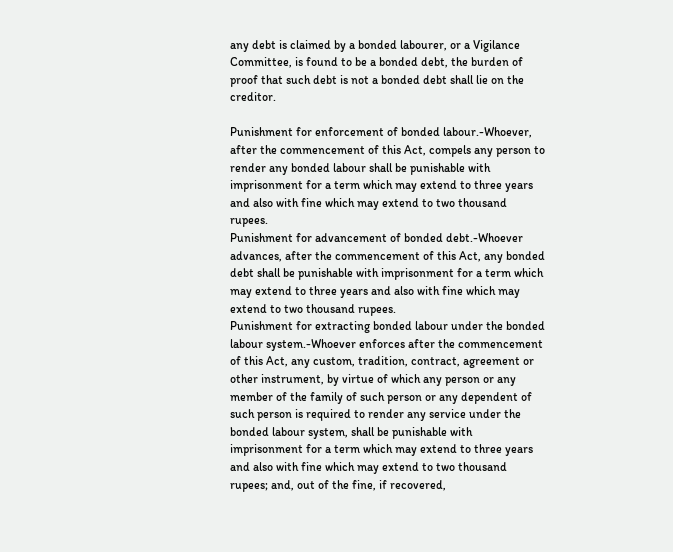any debt is claimed by a bonded labourer, or a Vigilance Committee, is found to be a bonded debt, the burden of proof that such debt is not a bonded debt shall lie on the creditor.

Punishment for enforcement of bonded labour.-Whoever, after the commencement of this Act, compels any person to render any bonded labour shall be punishable with imprisonment for a term which may extend to three years and also with fine which may extend to two thousand rupees.
Punishment for advancement of bonded debt.-Whoever advances, after the commencement of this Act, any bonded debt shall be punishable with imprisonment for a term which may extend to three years and also with fine which may extend to two thousand rupees.
Punishment for extracting bonded labour under the bonded labour system.-Whoever enforces after the commencement of this Act, any custom, tradition, contract, agreement or other instrument, by virtue of which any person or any member of the family of such person or any dependent of such person is required to render any service under the bonded labour system, shall be punishable with imprisonment for a term which may extend to three years and also with fine which may extend to two thousand rupees; and, out of the fine, if recovered,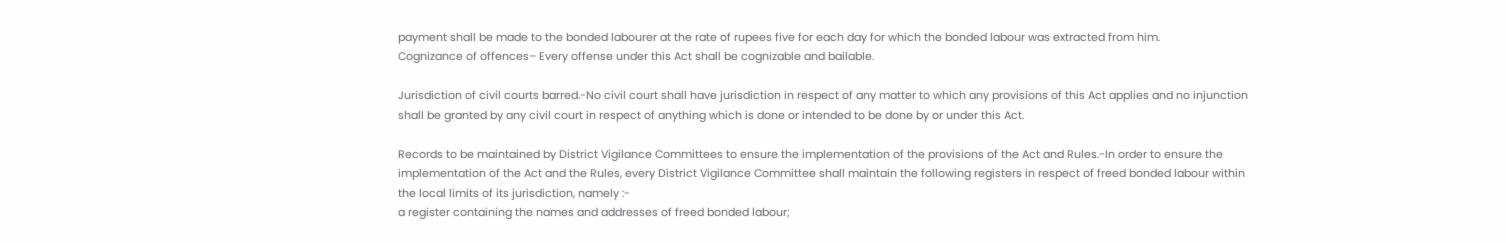payment shall be made to the bonded labourer at the rate of rupees five for each day for which the bonded labour was extracted from him.
Cognizance of offences– Every offense under this Act shall be cognizable and bailable.

Jurisdiction of civil courts barred.-No civil court shall have jurisdiction in respect of any matter to which any provisions of this Act applies and no injunction shall be granted by any civil court in respect of anything which is done or intended to be done by or under this Act.

Records to be maintained by District Vigilance Committees to ensure the implementation of the provisions of the Act and Rules.-In order to ensure the implementation of the Act and the Rules, every District Vigilance Committee shall maintain the following registers in respect of freed bonded labour within the local limits of its jurisdiction, namely :-
a register containing the names and addresses of freed bonded labour;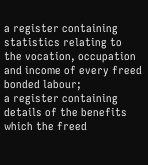a register containing statistics relating to the vocation, occupation and income of every freed bonded labour;
a register containing details of the benefits which the freed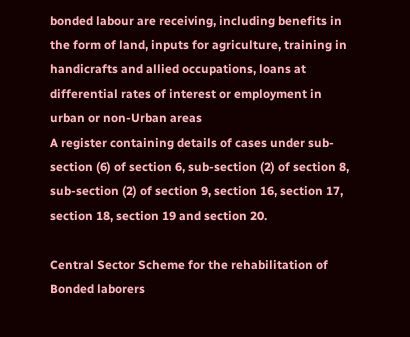bonded labour are receiving, including benefits in the form of land, inputs for agriculture, training in handicrafts and allied occupations, loans at differential rates of interest or employment in urban or non-Urban areas
A register containing details of cases under sub-section (6) of section 6, sub-section (2) of section 8, sub-section (2) of section 9, section 16, section 17, section 18, section 19 and section 20.

Central Sector Scheme for the rehabilitation of Bonded laborers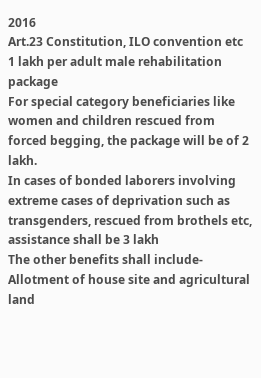2016
Art.23 Constitution, ILO convention etc
1 lakh per adult male rehabilitation package
For special category beneficiaries like women and children rescued from forced begging, the package will be of 2 lakh.
In cases of bonded laborers involving extreme cases of deprivation such as transgenders, rescued from brothels etc, assistance shall be 3 lakh
The other benefits shall include-
Allotment of house site and agricultural land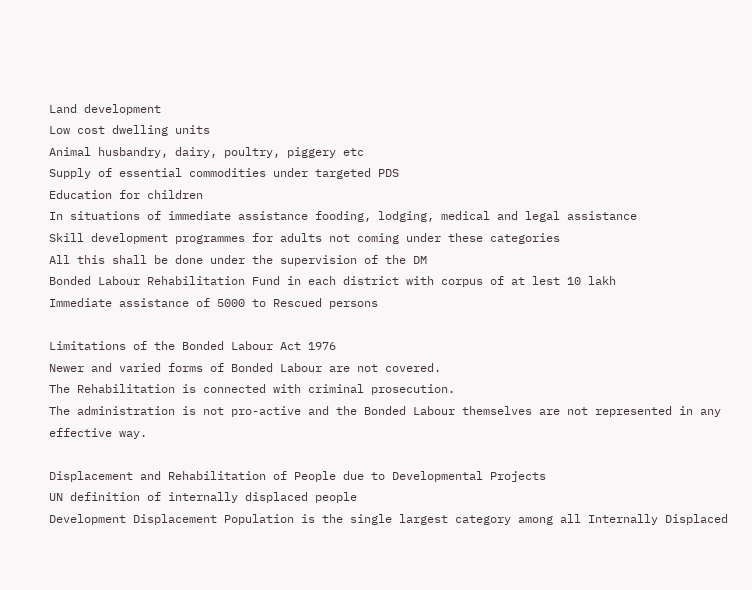Land development
Low cost dwelling units
Animal husbandry, dairy, poultry, piggery etc
Supply of essential commodities under targeted PDS
Education for children
In situations of immediate assistance fooding, lodging, medical and legal assistance
Skill development programmes for adults not coming under these categories
All this shall be done under the supervision of the DM
Bonded Labour Rehabilitation Fund in each district with corpus of at lest 10 lakh
Immediate assistance of 5000 to Rescued persons

Limitations of the Bonded Labour Act 1976
Newer and varied forms of Bonded Labour are not covered.
The Rehabilitation is connected with criminal prosecution.
The administration is not pro-active and the Bonded Labour themselves are not represented in any effective way.

Displacement and Rehabilitation of People due to Developmental Projects
UN definition of internally displaced people
Development Displacement Population is the single largest category among all Internally Displaced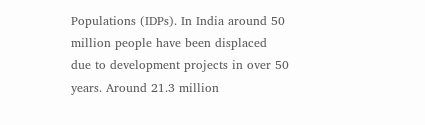Populations (IDPs). In India around 50 million people have been displaced due to development projects in over 50 years. Around 21.3 million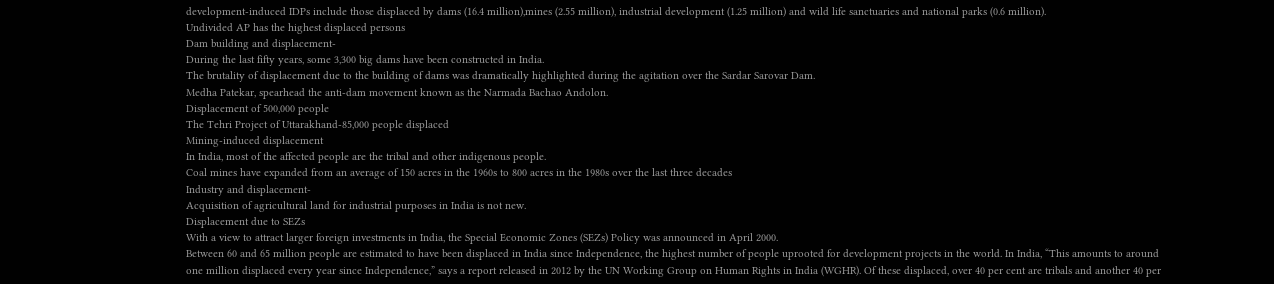development-induced IDPs include those displaced by dams (16.4 million),mines (2.55 million), industrial development (1.25 million) and wild life sanctuaries and national parks (0.6 million).
Undivided AP has the highest displaced persons
Dam building and displacement-
During the last fifty years, some 3,300 big dams have been constructed in India.
The brutality of displacement due to the building of dams was dramatically highlighted during the agitation over the Sardar Sarovar Dam.
Medha Patekar, spearhead the anti-dam movement known as the Narmada Bachao Andolon.
Displacement of 500,000 people
The Tehri Project of Uttarakhand-85,000 people displaced
Mining-induced displacement
In India, most of the affected people are the tribal and other indigenous people.
Coal mines have expanded from an average of 150 acres in the 1960s to 800 acres in the 1980s over the last three decades
Industry and displacement-
Acquisition of agricultural land for industrial purposes in India is not new.
Displacement due to SEZs
With a view to attract larger foreign investments in India, the Special Economic Zones (SEZs) Policy was announced in April 2000.
Between 60 and 65 million people are estimated to have been displaced in India since Independence, the highest number of people uprooted for development projects in the world. In India, “This amounts to around one million displaced every year since Independence,” says a report released in 2012 by the UN Working Group on Human Rights in India (WGHR). Of these displaced, over 40 per cent are tribals and another 40 per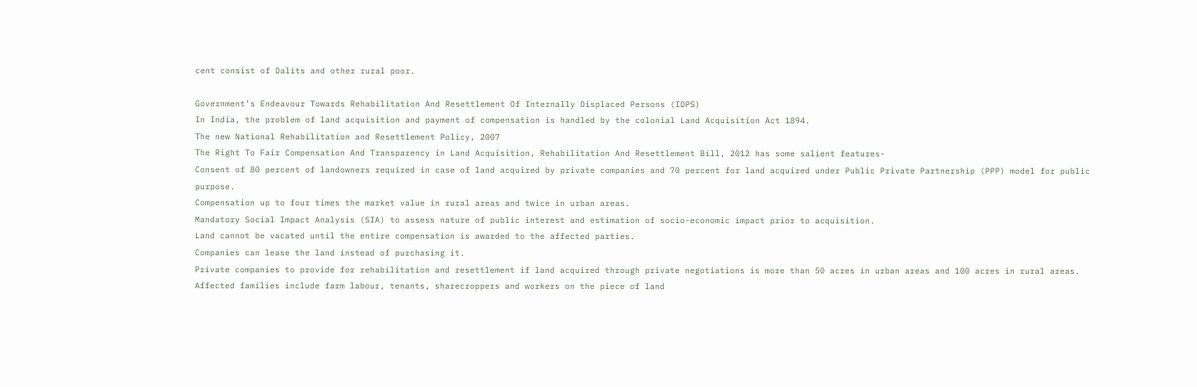cent consist of Dalits and other rural poor.

Government’s Endeavour Towards Rehabilitation And Resettlement Of Internally Displaced Persons (IDPS)
In India, the problem of land acquisition and payment of compensation is handled by the colonial Land Acquisition Act 1894.
The new National Rehabilitation and Resettlement Policy, 2007
The Right To Fair Compensation And Transparency in Land Acquisition, Rehabilitation And Resettlement Bill, 2012 has some salient features-
Consent of 80 percent of landowners required in case of land acquired by private companies and 70 percent for land acquired under Public Private Partnership (PPP) model for public purpose.
Compensation up to four times the market value in rural areas and twice in urban areas.
Mandatory Social Impact Analysis (SIA) to assess nature of public interest and estimation of socio-economic impact prior to acquisition.
Land cannot be vacated until the entire compensation is awarded to the affected parties.
Companies can lease the land instead of purchasing it.
Private companies to provide for rehabilitation and resettlement if land acquired through private negotiations is more than 50 acres in urban areas and 100 acres in rural areas.
Affected families include farm labour, tenants, sharecroppers and workers on the piece of land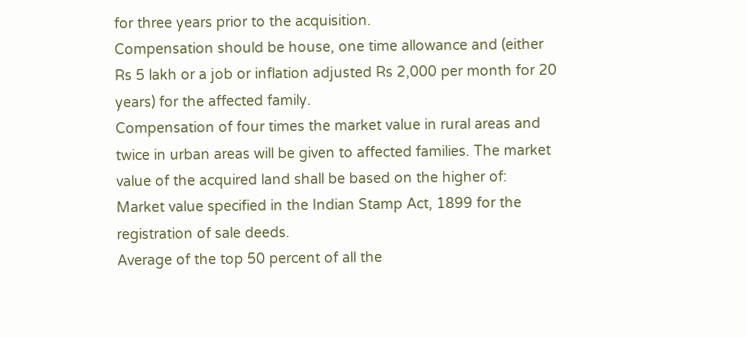for three years prior to the acquisition.
Compensation should be house, one time allowance and (either Rs 5 lakh or a job or inflation adjusted Rs 2,000 per month for 20 years) for the affected family.
Compensation of four times the market value in rural areas and twice in urban areas will be given to affected families. The market value of the acquired land shall be based on the higher of:
Market value specified in the Indian Stamp Act, 1899 for the registration of sale deeds.
Average of the top 50 percent of all the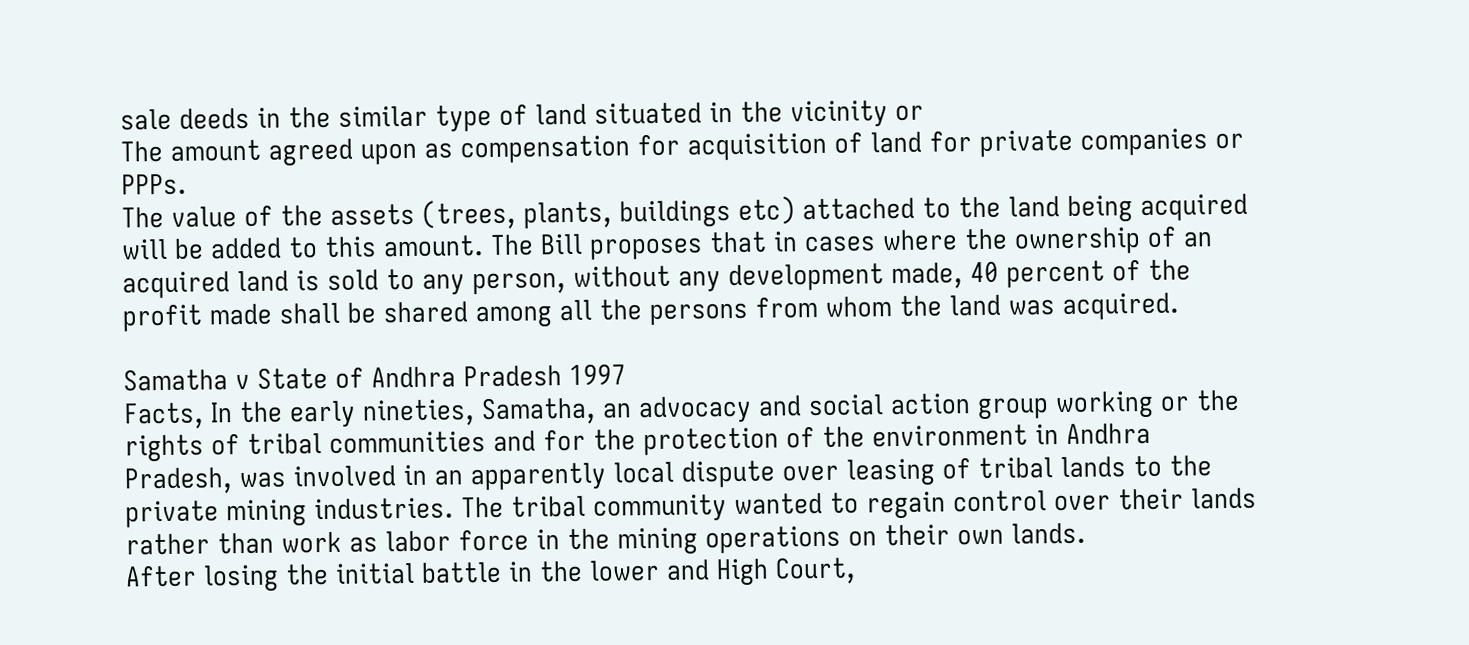sale deeds in the similar type of land situated in the vicinity or
The amount agreed upon as compensation for acquisition of land for private companies or PPPs.
The value of the assets (trees, plants, buildings etc) attached to the land being acquired will be added to this amount. The Bill proposes that in cases where the ownership of an acquired land is sold to any person, without any development made, 40 percent of the profit made shall be shared among all the persons from whom the land was acquired.

Samatha v State of Andhra Pradesh 1997
Facts, In the early nineties, Samatha, an advocacy and social action group working or the rights of tribal communities and for the protection of the environment in Andhra Pradesh, was involved in an apparently local dispute over leasing of tribal lands to the private mining industries. The tribal community wanted to regain control over their lands rather than work as labor force in the mining operations on their own lands.
After losing the initial battle in the lower and High Court,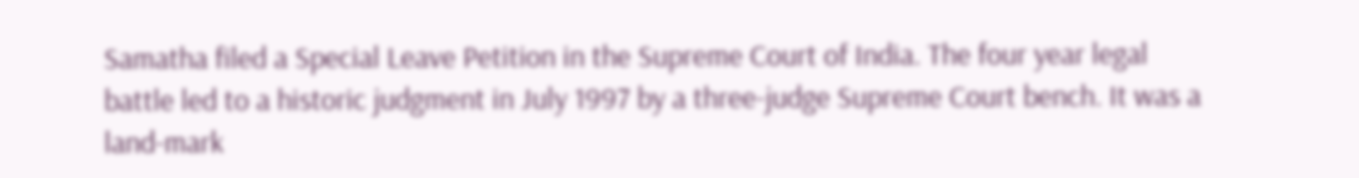Samatha filed a Special Leave Petition in the Supreme Court of India. The four year legal battle led to a historic judgment in July 1997 by a three-judge Supreme Court bench. It was a land-mark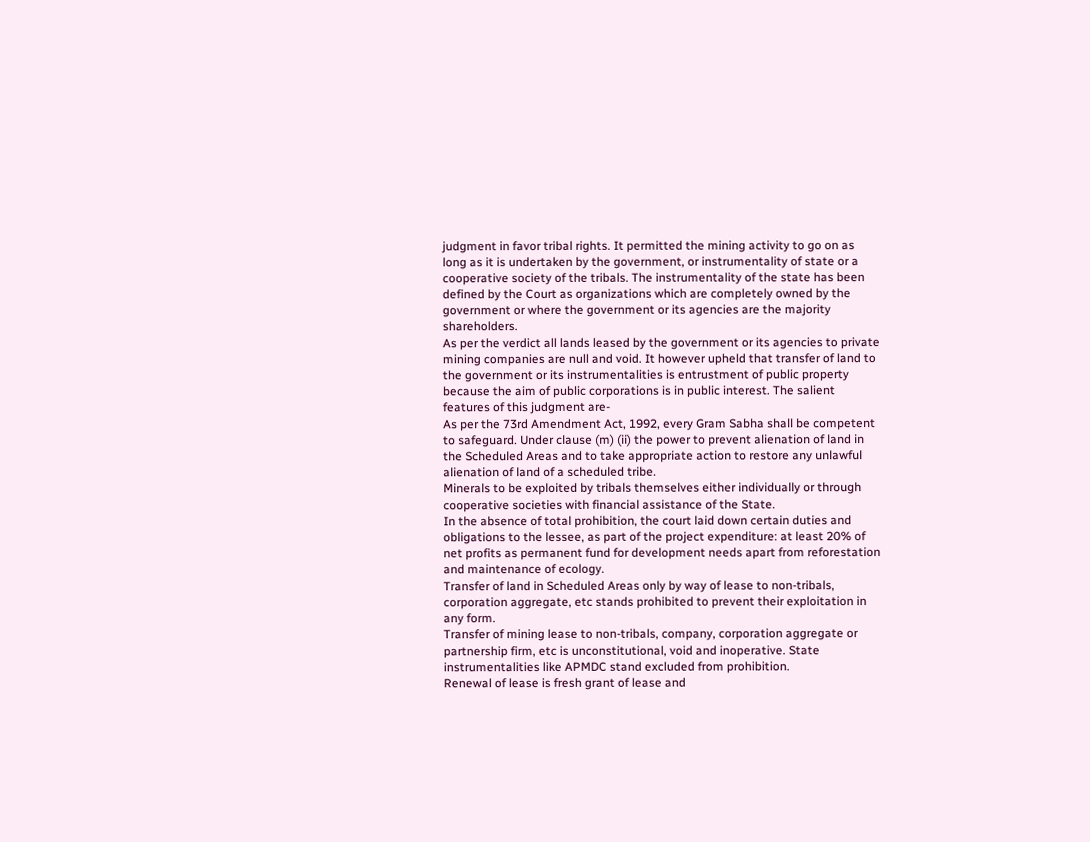judgment in favor tribal rights. It permitted the mining activity to go on as long as it is undertaken by the government, or instrumentality of state or a cooperative society of the tribals. The instrumentality of the state has been defined by the Court as organizations which are completely owned by the government or where the government or its agencies are the majority shareholders.
As per the verdict all lands leased by the government or its agencies to private mining companies are null and void. It however upheld that transfer of land to the government or its instrumentalities is entrustment of public property because the aim of public corporations is in public interest. The salient features of this judgment are-
As per the 73rd Amendment Act, 1992, every Gram Sabha shall be competent to safeguard. Under clause (m) (ii) the power to prevent alienation of land in the Scheduled Areas and to take appropriate action to restore any unlawful alienation of land of a scheduled tribe.
Minerals to be exploited by tribals themselves either individually or through cooperative societies with financial assistance of the State.
In the absence of total prohibition, the court laid down certain duties and obligations to the lessee, as part of the project expenditure: at least 20% of net profits as permanent fund for development needs apart from reforestation and maintenance of ecology.
Transfer of land in Scheduled Areas only by way of lease to non-tribals, corporation aggregate, etc stands prohibited to prevent their exploitation in any form.
Transfer of mining lease to non-tribals, company, corporation aggregate or partnership firm, etc is unconstitutional, void and inoperative. State instrumentalities like APMDC stand excluded from prohibition.
Renewal of lease is fresh grant of lease and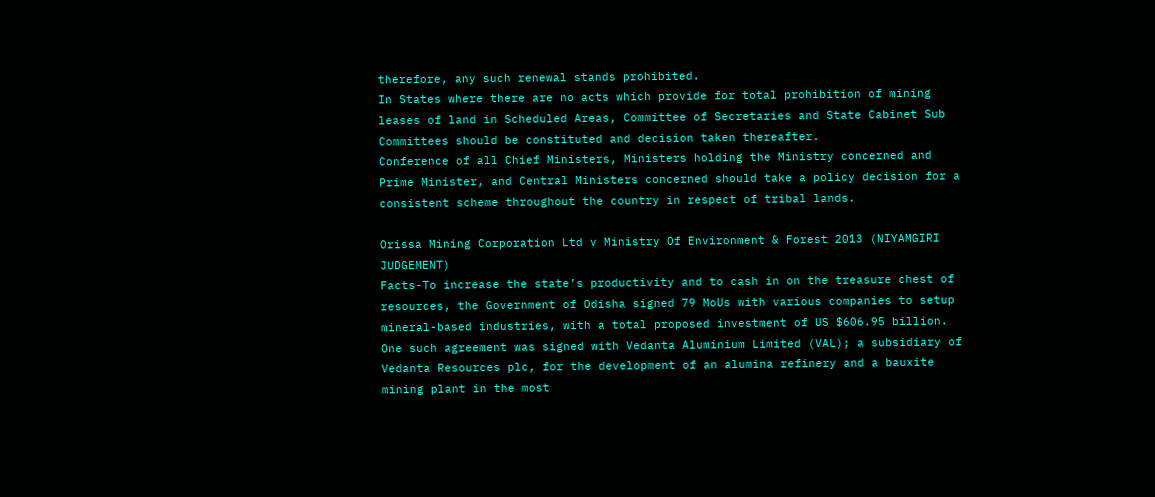therefore, any such renewal stands prohibited.
In States where there are no acts which provide for total prohibition of mining leases of land in Scheduled Areas, Committee of Secretaries and State Cabinet Sub Committees should be constituted and decision taken thereafter.
Conference of all Chief Ministers, Ministers holding the Ministry concerned and Prime Minister, and Central Ministers concerned should take a policy decision for a consistent scheme throughout the country in respect of tribal lands.

Orissa Mining Corporation Ltd v Ministry Of Environment & Forest 2013 (NIYAMGIRI JUDGEMENT)
Facts-To increase the state’s productivity and to cash in on the treasure chest of resources, the Government of Odisha signed 79 MoUs with various companies to setup mineral-based industries, with a total proposed investment of US $606.95 billion. One such agreement was signed with Vedanta Aluminium Limited (VAL); a subsidiary of Vedanta Resources plc, for the development of an alumina refinery and a bauxite mining plant in the most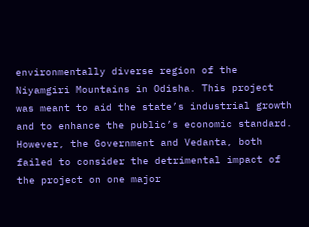environmentally diverse region of the Niyamgiri Mountains in Odisha. This project was meant to aid the state’s industrial growth and to enhance the public’s economic standard. However, the Government and Vedanta, both failed to consider the detrimental impact of the project on one major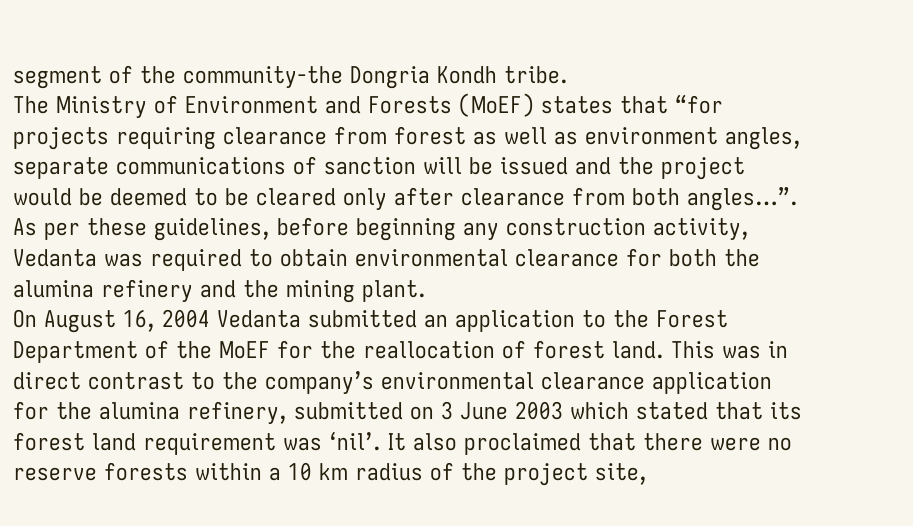segment of the community-the Dongria Kondh tribe.
The Ministry of Environment and Forests (MoEF) states that “for projects requiring clearance from forest as well as environment angles, separate communications of sanction will be issued and the project would be deemed to be cleared only after clearance from both angles…”. As per these guidelines, before beginning any construction activity, Vedanta was required to obtain environmental clearance for both the alumina refinery and the mining plant.
On August 16, 2004 Vedanta submitted an application to the Forest Department of the MoEF for the reallocation of forest land. This was in direct contrast to the company’s environmental clearance application for the alumina refinery, submitted on 3 June 2003 which stated that its forest land requirement was ‘nil’. It also proclaimed that there were no reserve forests within a 10 km radius of the project site,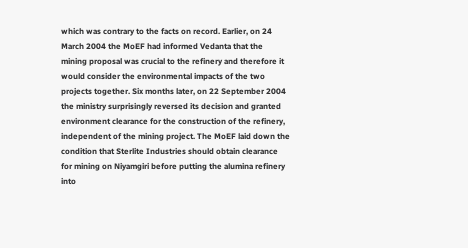which was contrary to the facts on record. Earlier, on 24 March 2004 the MoEF had informed Vedanta that the mining proposal was crucial to the refinery and therefore it would consider the environmental impacts of the two projects together. Six months later, on 22 September 2004 the ministry surprisingly reversed its decision and granted environment clearance for the construction of the refinery, independent of the mining project. The MoEF laid down the condition that Sterlite Industries should obtain clearance for mining on Niyamgiri before putting the alumina refinery into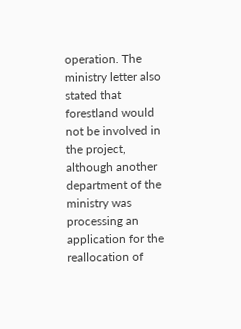operation. The ministry letter also stated that forestland would not be involved in the project, although another department of the ministry was processing an application for the reallocation of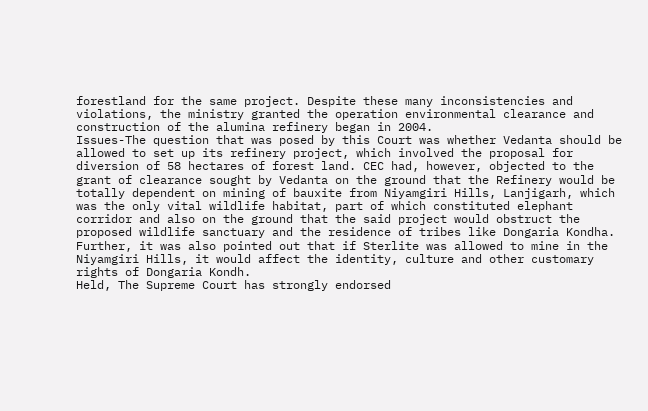forestland for the same project. Despite these many inconsistencies and violations, the ministry granted the operation environmental clearance and construction of the alumina refinery began in 2004.
Issues-The question that was posed by this Court was whether Vedanta should be allowed to set up its refinery project, which involved the proposal for diversion of 58 hectares of forest land. CEC had, however, objected to the grant of clearance sought by Vedanta on the ground that the Refinery would be totally dependent on mining of bauxite from Niyamgiri Hills, Lanjigarh, which was the only vital wildlife habitat, part of which constituted elephant corridor and also on the ground that the said project would obstruct the proposed wildlife sanctuary and the residence of tribes like Dongaria Kondha. Further, it was also pointed out that if Sterlite was allowed to mine in the Niyamgiri Hills, it would affect the identity, culture and other customary rights of Dongaria Kondh.
Held, The Supreme Court has strongly endorsed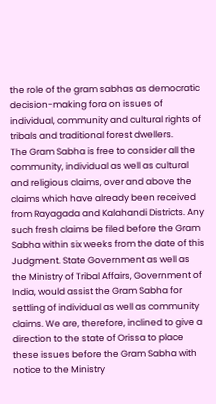the role of the gram sabhas as democratic decision-making fora on issues of individual, community and cultural rights of tribals and traditional forest dwellers.
The Gram Sabha is free to consider all the community, individual as well as cultural and religious claims, over and above the claims which have already been received from Rayagada and Kalahandi Districts. Any such fresh claims be filed before the Gram Sabha within six weeks from the date of this Judgment. State Government as well as the Ministry of Tribal Affairs, Government of India, would assist the Gram Sabha for settling of individual as well as community claims. We are, therefore, inclined to give a direction to the state of Orissa to place these issues before the Gram Sabha with notice to the Ministry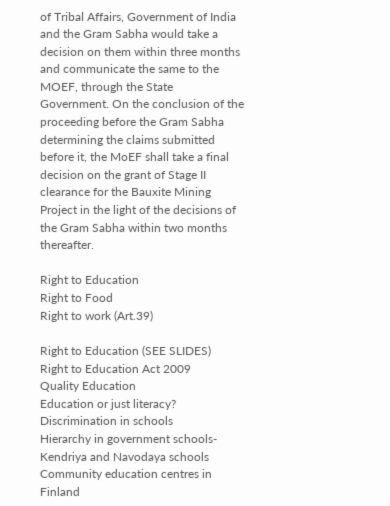of Tribal Affairs, Government of India and the Gram Sabha would take a decision on them within three months and communicate the same to the MOEF, through the State Government. On the conclusion of the proceeding before the Gram Sabha determining the claims submitted before it, the MoEF shall take a final decision on the grant of Stage II clearance for the Bauxite Mining Project in the light of the decisions of the Gram Sabha within two months thereafter.

Right to Education
Right to Food
Right to work (Art.39)

Right to Education (SEE SLIDES)
Right to Education Act 2009
Quality Education
Education or just literacy?
Discrimination in schools
Hierarchy in government schools- Kendriya and Navodaya schools
Community education centres in Finland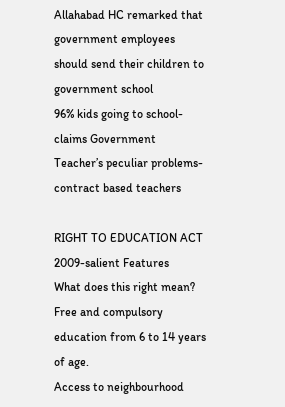Allahabad HC remarked that government employees should send their children to government school
96% kids going to school-claims Government
Teacher’s peculiar problems-contract based teachers

RIGHT TO EDUCATION ACT 2009-salient Features
What does this right mean?
Free and compulsory education from 6 to 14 years of age.
Access to neighbourhood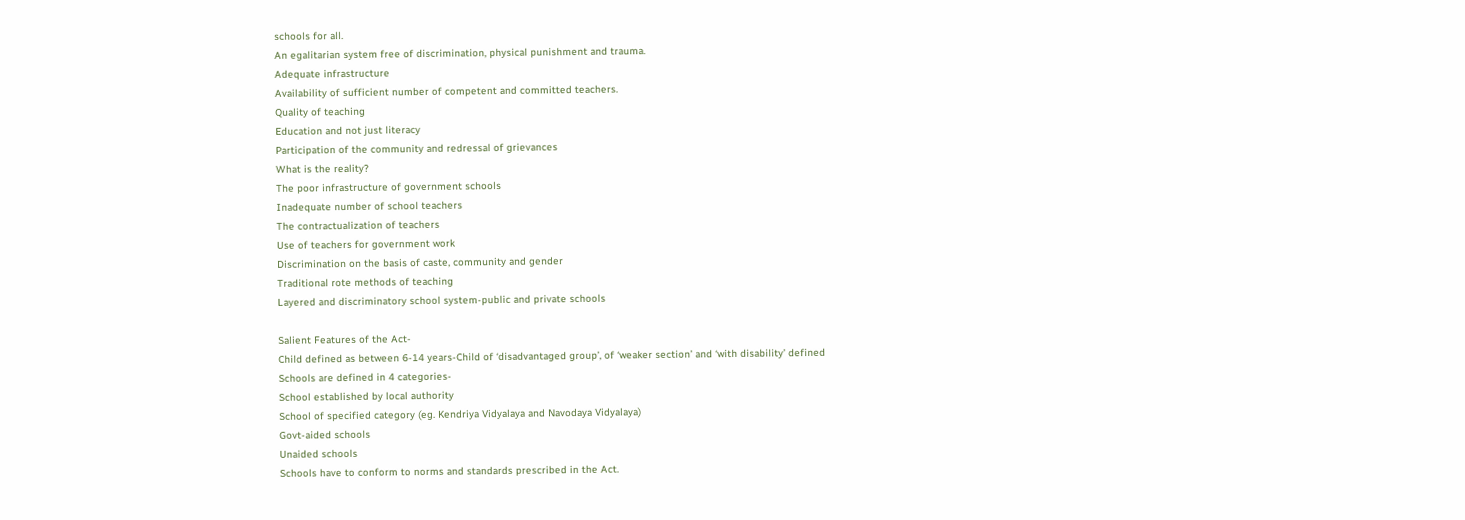schools for all.
An egalitarian system free of discrimination, physical punishment and trauma.
Adequate infrastructure
Availability of sufficient number of competent and committed teachers.
Quality of teaching
Education and not just literacy
Participation of the community and redressal of grievances
What is the reality?
The poor infrastructure of government schools
Inadequate number of school teachers
The contractualization of teachers
Use of teachers for government work
Discrimination on the basis of caste, community and gender
Traditional rote methods of teaching
Layered and discriminatory school system-public and private schools

Salient Features of the Act-
Child defined as between 6-14 years-Child of ‘disadvantaged group’, of ‘weaker section’ and ‘with disability’ defined
Schools are defined in 4 categories-
School established by local authority
School of specified category (eg. Kendriya Vidyalaya and Navodaya Vidyalaya)
Govt-aided schools
Unaided schools
Schools have to conform to norms and standards prescribed in the Act.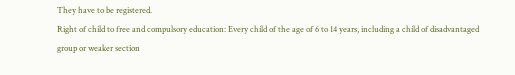They have to be registered.
Right of child to free and compulsory education: Every child of the age of 6 to 14 years, including a child of disadvantaged group or weaker section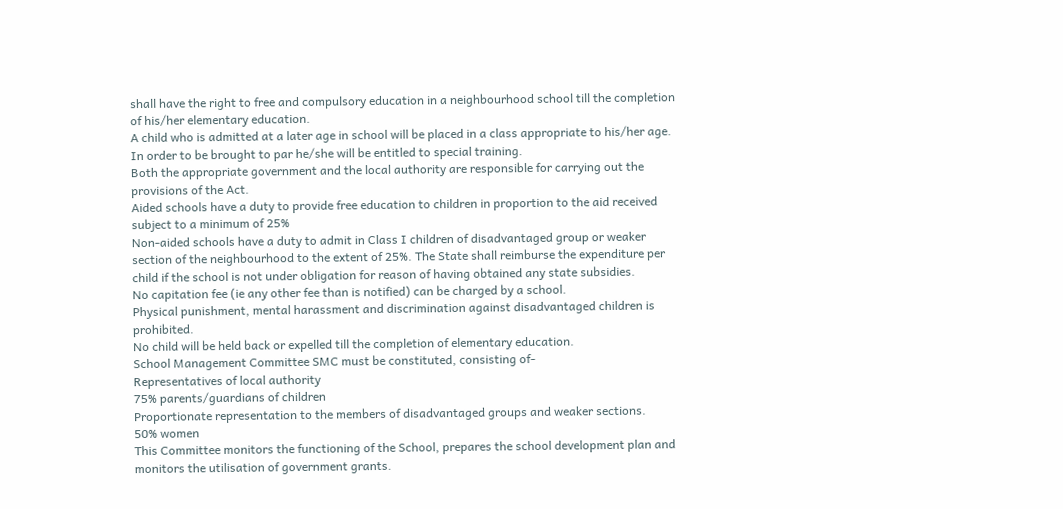shall have the right to free and compulsory education in a neighbourhood school till the completion of his/her elementary education.
A child who is admitted at a later age in school will be placed in a class appropriate to his/her age. In order to be brought to par he/she will be entitled to special training.
Both the appropriate government and the local authority are responsible for carrying out the provisions of the Act.
Aided schools have a duty to provide free education to children in proportion to the aid received subject to a minimum of 25%
Non-aided schools have a duty to admit in Class I children of disadvantaged group or weaker section of the neighbourhood to the extent of 25%. The State shall reimburse the expenditure per child if the school is not under obligation for reason of having obtained any state subsidies.
No capitation fee (ie any other fee than is notified) can be charged by a school.
Physical punishment, mental harassment and discrimination against disadvantaged children is prohibited.
No child will be held back or expelled till the completion of elementary education.
School Management Committee SMC must be constituted, consisting of-
Representatives of local authority
75% parents/guardians of children
Proportionate representation to the members of disadvantaged groups and weaker sections.
50% women
This Committee monitors the functioning of the School, prepares the school development plan and monitors the utilisation of government grants.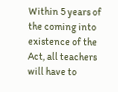Within 5 years of the coming into existence of the Act, all teachers will have to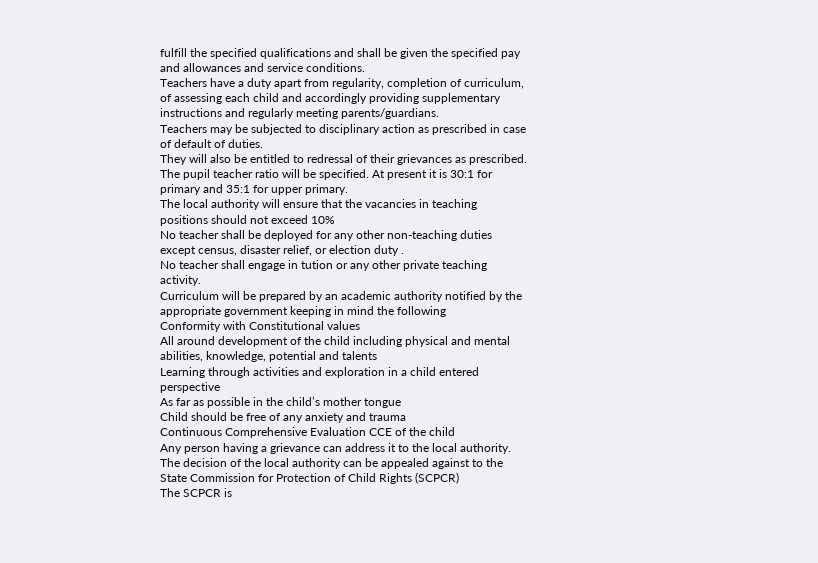fulfill the specified qualifications and shall be given the specified pay and allowances and service conditions.
Teachers have a duty apart from regularity, completion of curriculum, of assessing each child and accordingly providing supplementary instructions and regularly meeting parents/guardians.
Teachers may be subjected to disciplinary action as prescribed in case of default of duties.
They will also be entitled to redressal of their grievances as prescribed.
The pupil teacher ratio will be specified. At present it is 30:1 for primary and 35:1 for upper primary.
The local authority will ensure that the vacancies in teaching positions should not exceed 10%
No teacher shall be deployed for any other non-teaching duties except census, disaster relief, or election duty .
No teacher shall engage in tution or any other private teaching activity.
Curriculum will be prepared by an academic authority notified by the appropriate government keeping in mind the following
Conformity with Constitutional values
All around development of the child including physical and mental abilities, knowledge, potential and talents
Learning through activities and exploration in a child entered perspective
As far as possible in the child’s mother tongue
Child should be free of any anxiety and trauma
Continuous Comprehensive Evaluation CCE of the child
Any person having a grievance can address it to the local authority. The decision of the local authority can be appealed against to the State Commission for Protection of Child Rights (SCPCR)
The SCPCR is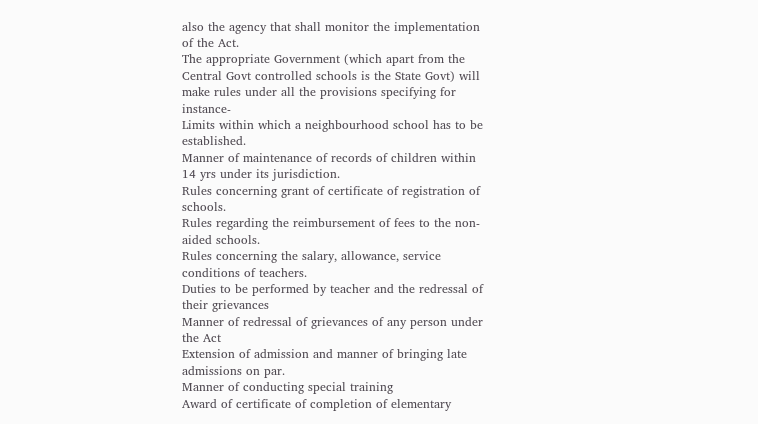also the agency that shall monitor the implementation of the Act.
The appropriate Government (which apart from the Central Govt controlled schools is the State Govt) will make rules under all the provisions specifying for instance-
Limits within which a neighbourhood school has to be established.
Manner of maintenance of records of children within 14 yrs under its jurisdiction.
Rules concerning grant of certificate of registration of schools.
Rules regarding the reimbursement of fees to the non-aided schools.
Rules concerning the salary, allowance, service conditions of teachers.
Duties to be performed by teacher and the redressal of their grievances
Manner of redressal of grievances of any person under the Act
Extension of admission and manner of bringing late admissions on par.
Manner of conducting special training
Award of certificate of completion of elementary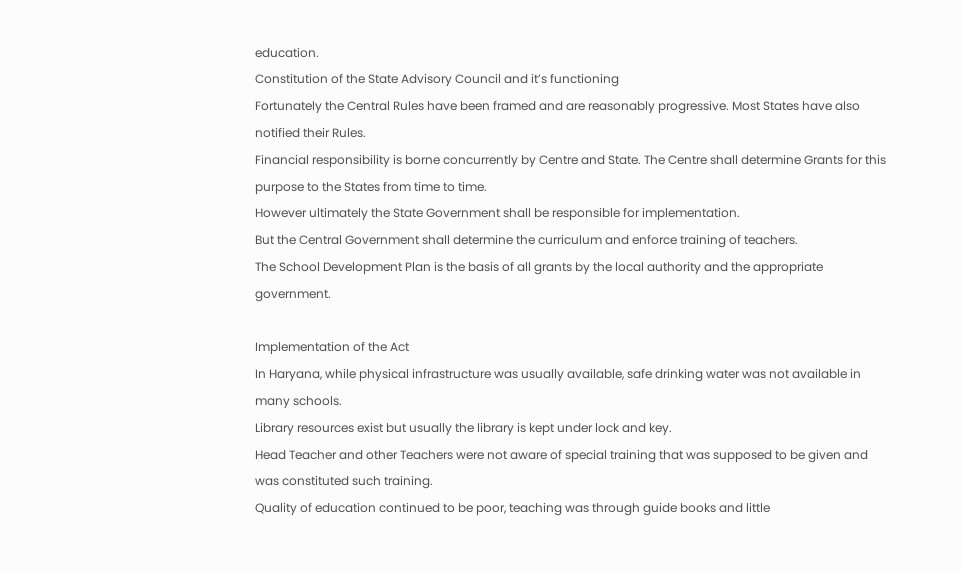education.
Constitution of the State Advisory Council and it’s functioning
Fortunately the Central Rules have been framed and are reasonably progressive. Most States have also notified their Rules.
Financial responsibility is borne concurrently by Centre and State. The Centre shall determine Grants for this purpose to the States from time to time.
However ultimately the State Government shall be responsible for implementation.
But the Central Government shall determine the curriculum and enforce training of teachers.
The School Development Plan is the basis of all grants by the local authority and the appropriate government.

Implementation of the Act
In Haryana, while physical infrastructure was usually available, safe drinking water was not available in many schools.
Library resources exist but usually the library is kept under lock and key.
Head Teacher and other Teachers were not aware of special training that was supposed to be given and was constituted such training.
Quality of education continued to be poor, teaching was through guide books and little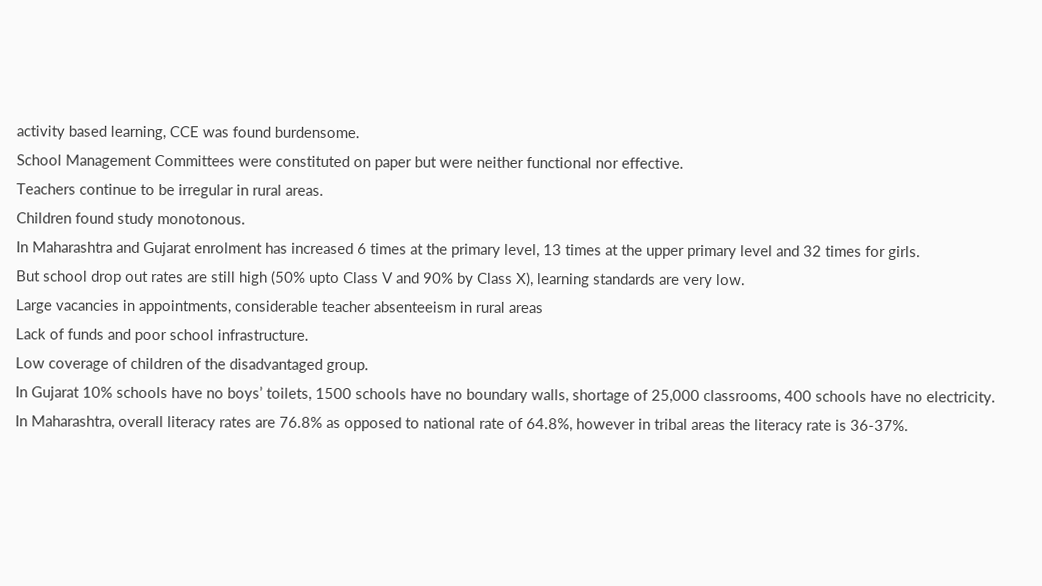activity based learning, CCE was found burdensome.
School Management Committees were constituted on paper but were neither functional nor effective.
Teachers continue to be irregular in rural areas.
Children found study monotonous.
In Maharashtra and Gujarat enrolment has increased 6 times at the primary level, 13 times at the upper primary level and 32 times for girls.
But school drop out rates are still high (50% upto Class V and 90% by Class X), learning standards are very low.
Large vacancies in appointments, considerable teacher absenteeism in rural areas
Lack of funds and poor school infrastructure.
Low coverage of children of the disadvantaged group.
In Gujarat 10% schools have no boys’ toilets, 1500 schools have no boundary walls, shortage of 25,000 classrooms, 400 schools have no electricity.
In Maharashtra, overall literacy rates are 76.8% as opposed to national rate of 64.8%, however in tribal areas the literacy rate is 36-37%.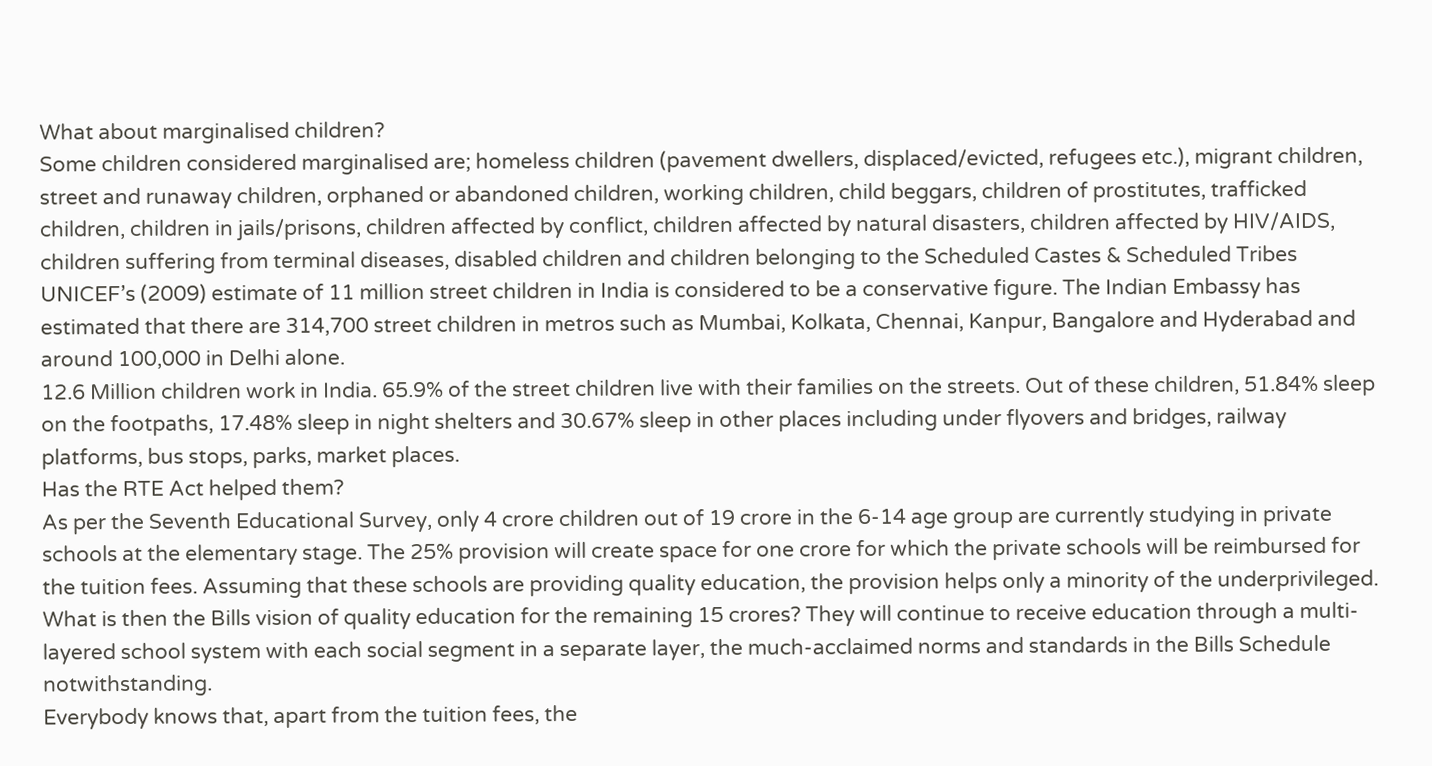What about marginalised children?
Some children considered marginalised are; homeless children (pavement dwellers, displaced/evicted, refugees etc.), migrant children, street and runaway children, orphaned or abandoned children, working children, child beggars, children of prostitutes, trafficked children, children in jails/prisons, children affected by conflict, children affected by natural disasters, children affected by HIV/AIDS, children suffering from terminal diseases, disabled children and children belonging to the Scheduled Castes & Scheduled Tribes
UNICEF’s (2009) estimate of 11 million street children in India is considered to be a conservative figure. The Indian Embassy has estimated that there are 314,700 street children in metros such as Mumbai, Kolkata, Chennai, Kanpur, Bangalore and Hyderabad and around 100,000 in Delhi alone.
12.6 Million children work in India. 65.9% of the street children live with their families on the streets. Out of these children, 51.84% sleep on the footpaths, 17.48% sleep in night shelters and 30.67% sleep in other places including under flyovers and bridges, railway platforms, bus stops, parks, market places.
Has the RTE Act helped them?
As per the Seventh Educational Survey, only 4 crore children out of 19 crore in the 6-14 age group are currently studying in private schools at the elementary stage. The 25% provision will create space for one crore for which the private schools will be reimbursed for the tuition fees. Assuming that these schools are providing quality education, the provision helps only a minority of the underprivileged. What is then the Bills vision of quality education for the remaining 15 crores? They will continue to receive education through a multi-layered school system with each social segment in a separate layer, the much-acclaimed norms and standards in the Bills Schedule notwithstanding.
Everybody knows that, apart from the tuition fees, the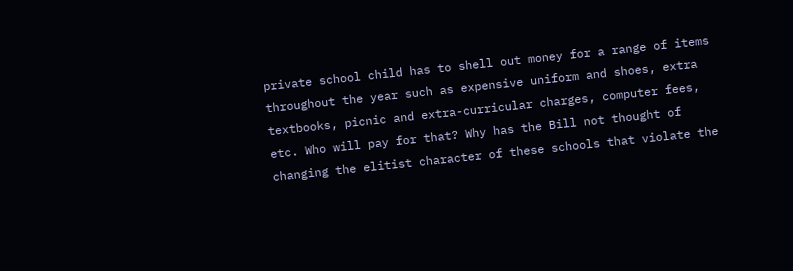private school child has to shell out money for a range of items throughout the year such as expensive uniform and shoes, extra textbooks, picnic and extra-curricular charges, computer fees, etc. Who will pay for that? Why has the Bill not thought of changing the elitist character of these schools that violate the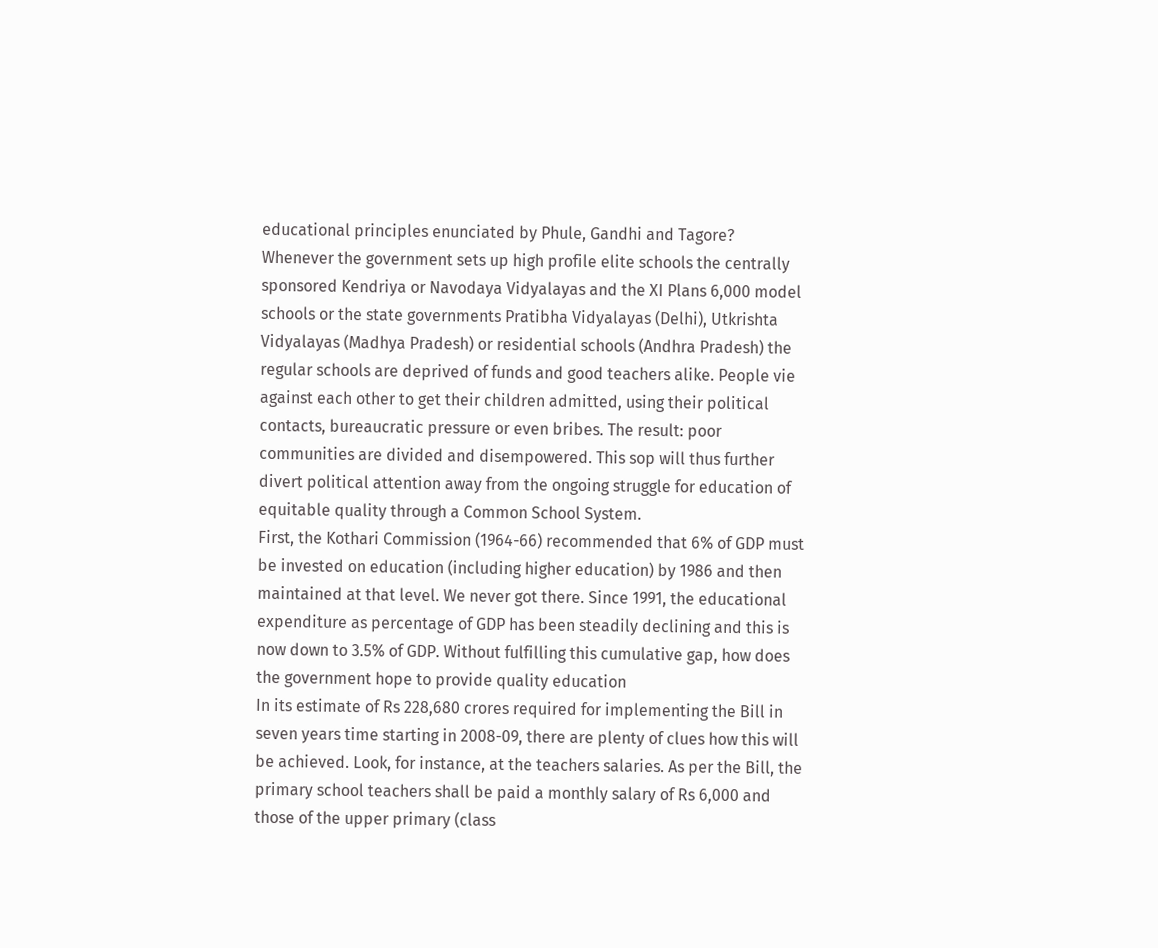educational principles enunciated by Phule, Gandhi and Tagore?
Whenever the government sets up high profile elite schools the centrally sponsored Kendriya or Navodaya Vidyalayas and the XI Plans 6,000 model schools or the state governments Pratibha Vidyalayas (Delhi), Utkrishta Vidyalayas (Madhya Pradesh) or residential schools (Andhra Pradesh) the regular schools are deprived of funds and good teachers alike. People vie against each other to get their children admitted, using their political contacts, bureaucratic pressure or even bribes. The result: poor communities are divided and disempowered. This sop will thus further divert political attention away from the ongoing struggle for education of equitable quality through a Common School System.
First, the Kothari Commission (1964-66) recommended that 6% of GDP must be invested on education (including higher education) by 1986 and then maintained at that level. We never got there. Since 1991, the educational expenditure as percentage of GDP has been steadily declining and this is now down to 3.5% of GDP. Without fulfilling this cumulative gap, how does the government hope to provide quality education
In its estimate of Rs 228,680 crores required for implementing the Bill in seven years time starting in 2008-09, there are plenty of clues how this will be achieved. Look, for instance, at the teachers salaries. As per the Bill, the primary school teachers shall be paid a monthly salary of Rs 6,000 and those of the upper primary (class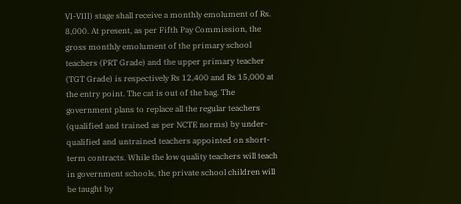VI-VIII) stage shall receive a monthly emolument of Rs. 8,000. At present, as per Fifth Pay Commission, the gross monthly emolument of the primary school teachers (PRT Grade) and the upper primary teacher (TGT Grade) is respectively Rs 12,400 and Rs 15,000 at the entry point. The cat is out of the bag. The government plans to replace all the regular teachers (qualified and trained as per NCTE norms) by under-qualified and untrained teachers appointed on short-term contracts. While the low quality teachers will teach in government schools, the private school children will be taught by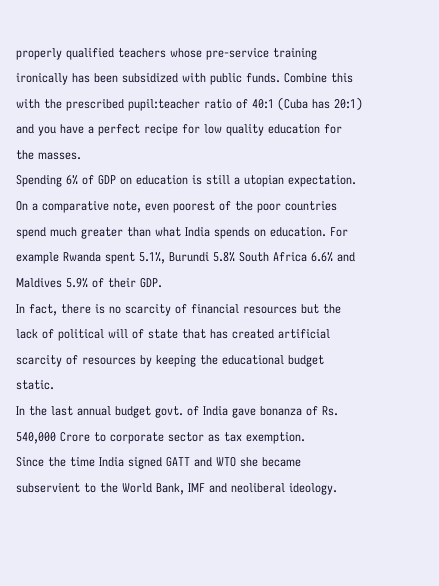properly qualified teachers whose pre-service training ironically has been subsidized with public funds. Combine this with the prescribed pupil:teacher ratio of 40:1 (Cuba has 20:1) and you have a perfect recipe for low quality education for the masses.
Spending 6% of GDP on education is still a utopian expectation. On a comparative note, even poorest of the poor countries spend much greater than what India spends on education. For example Rwanda spent 5.1%, Burundi 5.8% South Africa 6.6% and Maldives 5.9% of their GDP.
In fact, there is no scarcity of financial resources but the lack of political will of state that has created artificial scarcity of resources by keeping the educational budget static.
In the last annual budget govt. of India gave bonanza of Rs. 540,000 Crore to corporate sector as tax exemption.
Since the time India signed GATT and WTO she became subservient to the World Bank, IMF and neoliberal ideology.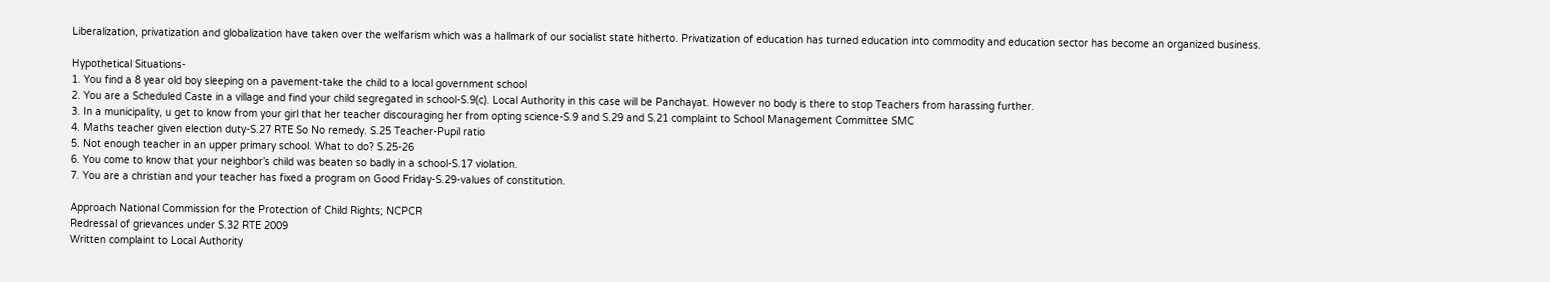Liberalization, privatization and globalization have taken over the welfarism which was a hallmark of our socialist state hitherto. Privatization of education has turned education into commodity and education sector has become an organized business.

Hypothetical Situations-
1. You find a 8 year old boy sleeping on a pavement-take the child to a local government school
2. You are a Scheduled Caste in a village and find your child segregated in school-S.9(c). Local Authority in this case will be Panchayat. However no body is there to stop Teachers from harassing further.
3. In a municipality, u get to know from your girl that her teacher discouraging her from opting science-S.9 and S.29 and S.21 complaint to School Management Committee SMC
4. Maths teacher given election duty-S.27 RTE So No remedy. S.25 Teacher-Pupil ratio
5. Not enough teacher in an upper primary school. What to do? S.25-26
6. You come to know that your neighbor’s child was beaten so badly in a school-S.17 violation.
7. You are a christian and your teacher has fixed a program on Good Friday-S.29-values of constitution.

Approach National Commission for the Protection of Child Rights; NCPCR
Redressal of grievances under S.32 RTE 2009
Written complaint to Local Authority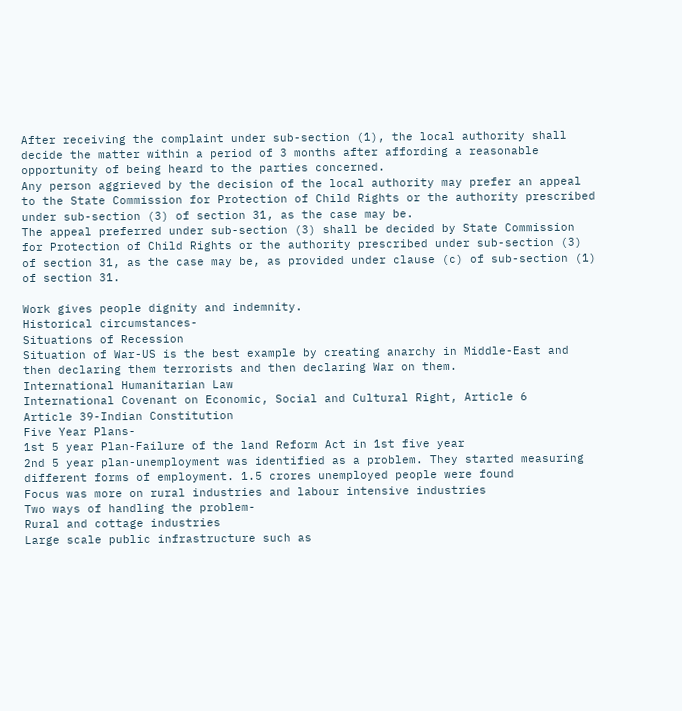After receiving the complaint under sub-section (1), the local authority shall decide the matter within a period of 3 months after affording a reasonable opportunity of being heard to the parties concerned.
Any person aggrieved by the decision of the local authority may prefer an appeal to the State Commission for Protection of Child Rights or the authority prescribed under sub-section (3) of section 31, as the case may be.
The appeal preferred under sub-section (3) shall be decided by State Commission for Protection of Child Rights or the authority prescribed under sub-section (3) of section 31, as the case may be, as provided under clause (c) of sub-section (1) of section 31.

Work gives people dignity and indemnity.
Historical circumstances-
Situations of Recession
Situation of War-US is the best example by creating anarchy in Middle-East and then declaring them terrorists and then declaring War on them.
International Humanitarian Law
International Covenant on Economic, Social and Cultural Right, Article 6
Article 39-Indian Constitution
Five Year Plans-
1st 5 year Plan-Failure of the land Reform Act in 1st five year
2nd 5 year plan-unemployment was identified as a problem. They started measuring different forms of employment. 1.5 crores unemployed people were found
Focus was more on rural industries and labour intensive industries
Two ways of handling the problem-
Rural and cottage industries
Large scale public infrastructure such as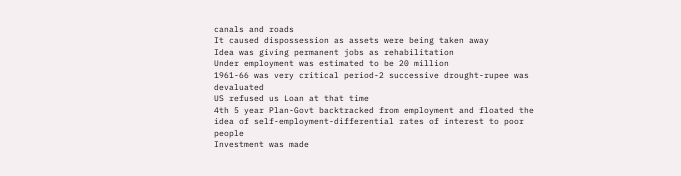canals and roads
It caused dispossession as assets were being taken away
Idea was giving permanent jobs as rehabilitation
Under employment was estimated to be 20 million
1961-66 was very critical period-2 successive drought-rupee was devaluated
US refused us Loan at that time
4th 5 year Plan-Govt backtracked from employment and floated the idea of self-employment-differential rates of interest to poor people
Investment was made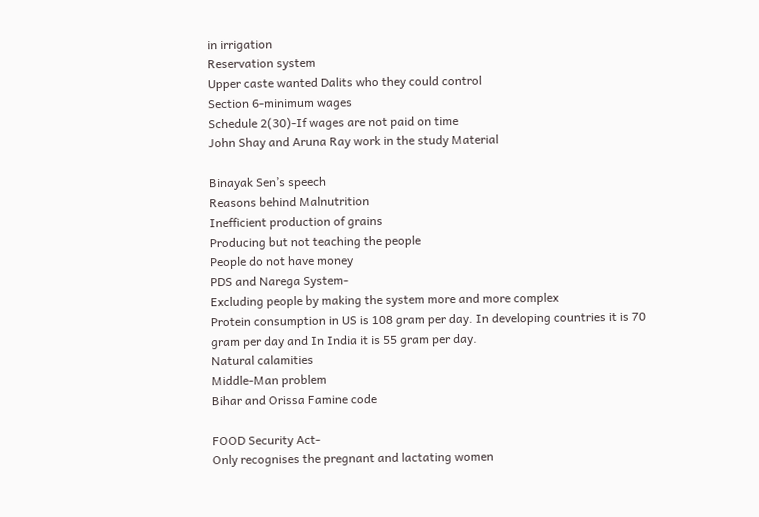in irrigation
Reservation system
Upper caste wanted Dalits who they could control
Section 6-minimum wages
Schedule 2(30)-If wages are not paid on time
John Shay and Aruna Ray work in the study Material

Binayak Sen’s speech
Reasons behind Malnutrition
Inefficient production of grains
Producing but not teaching the people
People do not have money
PDS and Narega System-
Excluding people by making the system more and more complex
Protein consumption in US is 108 gram per day. In developing countries it is 70 gram per day and In India it is 55 gram per day.
Natural calamities
Middle-Man problem
Bihar and Orissa Famine code

FOOD Security Act-
Only recognises the pregnant and lactating women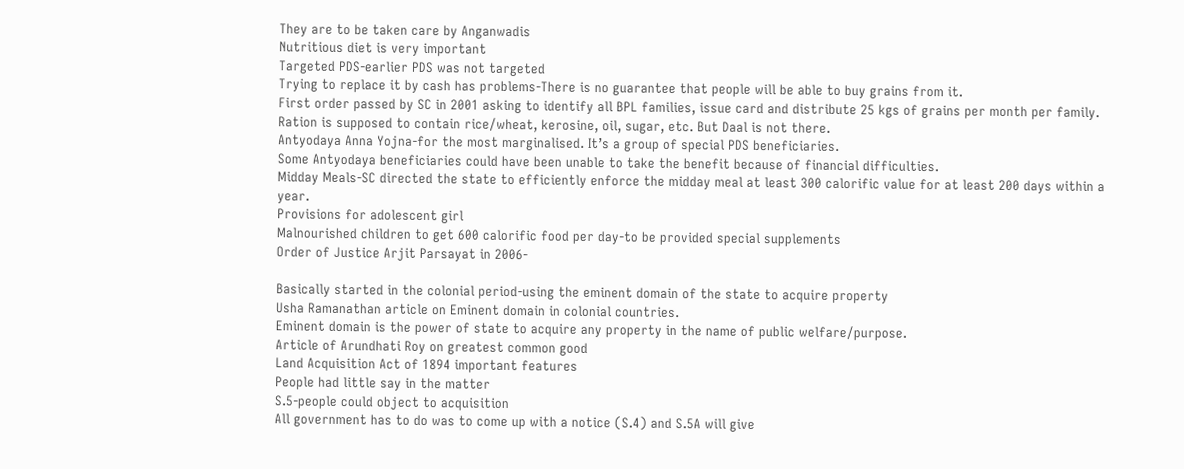They are to be taken care by Anganwadis
Nutritious diet is very important
Targeted PDS-earlier PDS was not targeted
Trying to replace it by cash has problems-There is no guarantee that people will be able to buy grains from it.
First order passed by SC in 2001 asking to identify all BPL families, issue card and distribute 25 kgs of grains per month per family. Ration is supposed to contain rice/wheat, kerosine, oil, sugar, etc. But Daal is not there.
Antyodaya Anna Yojna-for the most marginalised. It’s a group of special PDS beneficiaries.
Some Antyodaya beneficiaries could have been unable to take the benefit because of financial difficulties.
Midday Meals-SC directed the state to efficiently enforce the midday meal at least 300 calorific value for at least 200 days within a year.
Provisions for adolescent girl
Malnourished children to get 600 calorific food per day-to be provided special supplements
Order of Justice Arjit Parsayat in 2006-

Basically started in the colonial period-using the eminent domain of the state to acquire property
Usha Ramanathan article on Eminent domain in colonial countries.
Eminent domain is the power of state to acquire any property in the name of public welfare/purpose.
Article of Arundhati Roy on greatest common good
Land Acquisition Act of 1894 important features
People had little say in the matter
S.5-people could object to acquisition
All government has to do was to come up with a notice (S.4) and S.5A will give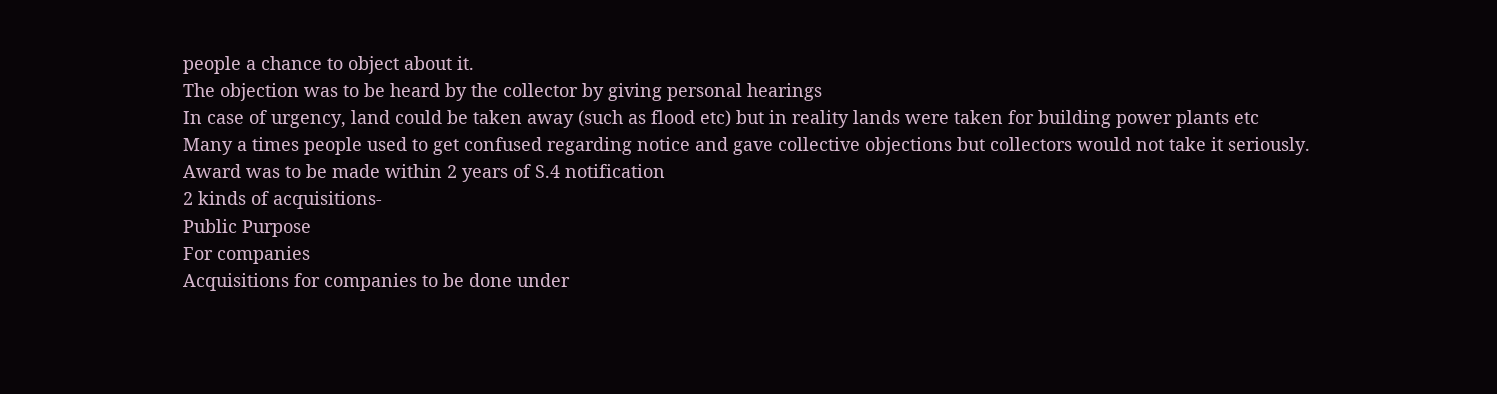people a chance to object about it.
The objection was to be heard by the collector by giving personal hearings
In case of urgency, land could be taken away (such as flood etc) but in reality lands were taken for building power plants etc
Many a times people used to get confused regarding notice and gave collective objections but collectors would not take it seriously.
Award was to be made within 2 years of S.4 notification
2 kinds of acquisitions-
Public Purpose
For companies
Acquisitions for companies to be done under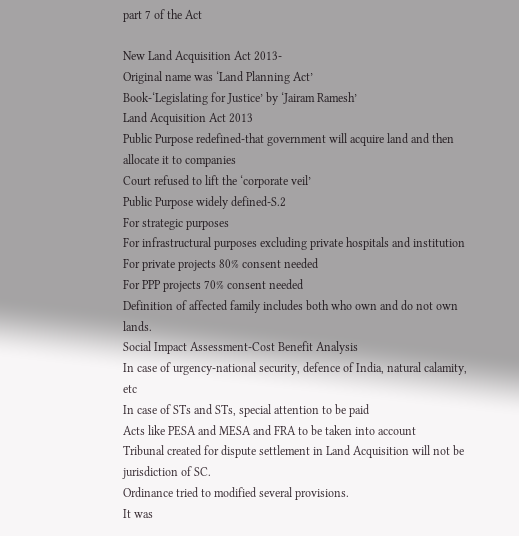part 7 of the Act

New Land Acquisition Act 2013-
Original name was ‘Land Planning Act’
Book-‘Legislating for Justice’ by ‘Jairam Ramesh’
Land Acquisition Act 2013
Public Purpose redefined-that government will acquire land and then allocate it to companies
Court refused to lift the ‘corporate veil’
Public Purpose widely defined-S.2
For strategic purposes
For infrastructural purposes excluding private hospitals and institution
For private projects 80% consent needed
For PPP projects 70% consent needed
Definition of affected family includes both who own and do not own lands.
Social Impact Assessment-Cost Benefit Analysis
In case of urgency-national security, defence of India, natural calamity, etc
In case of STs and STs, special attention to be paid
Acts like PESA and MESA and FRA to be taken into account
Tribunal created for dispute settlement in Land Acquisition will not be jurisdiction of SC.
Ordinance tried to modified several provisions.
It was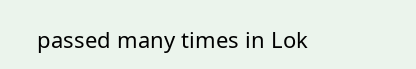passed many times in Lok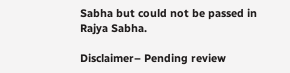Sabha but could not be passed in Rajya Sabha.

Disclaimer– Pending review